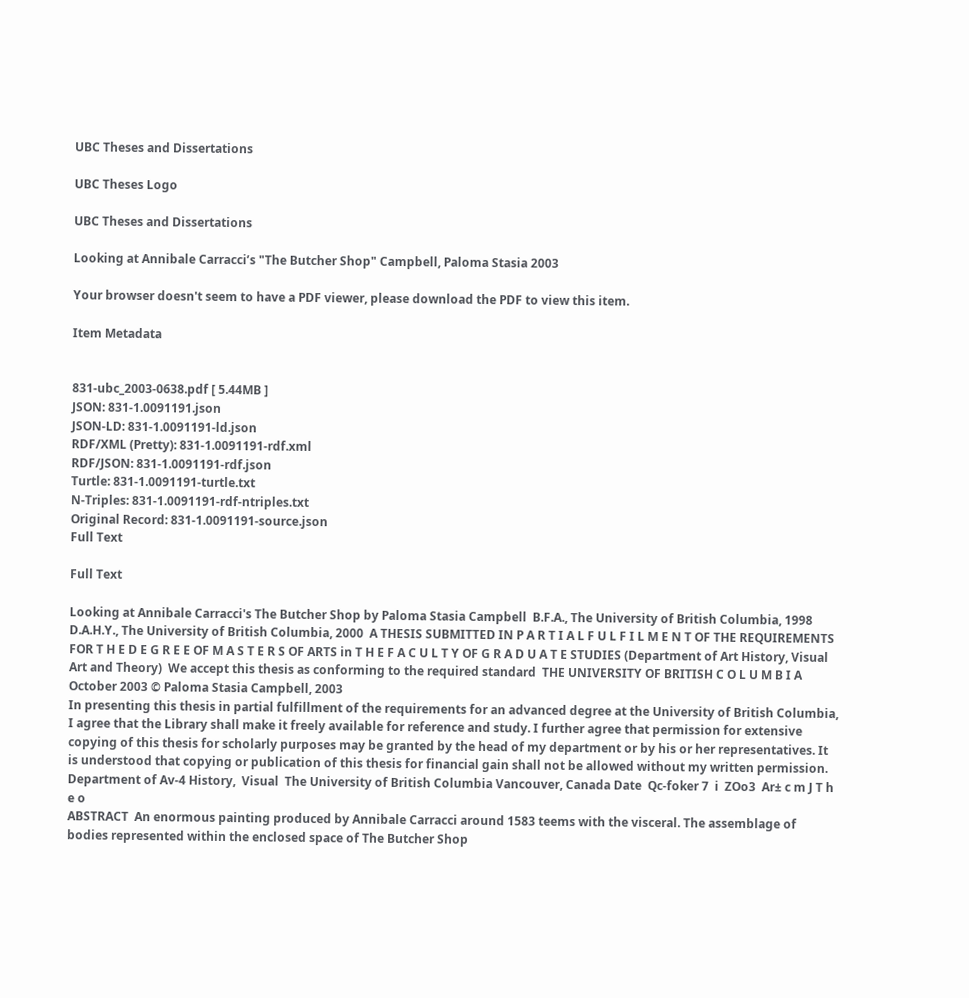UBC Theses and Dissertations

UBC Theses Logo

UBC Theses and Dissertations

Looking at Annibale Carracci’s "The Butcher Shop" Campbell, Paloma Stasia 2003

Your browser doesn't seem to have a PDF viewer, please download the PDF to view this item.

Item Metadata


831-ubc_2003-0638.pdf [ 5.44MB ]
JSON: 831-1.0091191.json
JSON-LD: 831-1.0091191-ld.json
RDF/XML (Pretty): 831-1.0091191-rdf.xml
RDF/JSON: 831-1.0091191-rdf.json
Turtle: 831-1.0091191-turtle.txt
N-Triples: 831-1.0091191-rdf-ntriples.txt
Original Record: 831-1.0091191-source.json
Full Text

Full Text

Looking at Annibale Carracci's The Butcher Shop by Paloma Stasia Campbell  B.F.A., The University of British Columbia, 1998 D.A.H.Y., The University of British Columbia, 2000  A THESIS SUBMITTED IN P A R T I A L F U L F I L M E N T OF THE REQUIREMENTS FOR T H E D E G R E E OF M A S T E R S OF ARTS in T H E F A C U L T Y OF G R A D U A T E STUDIES (Department of Art History, Visual Art and Theory)  We accept this thesis as conforming to the required standard  THE UNIVERSITY OF BRITISH C O L U M B I A October 2003 © Paloma Stasia Campbell, 2003
In presenting this thesis in partial fulfillment of the requirements for an advanced degree at the University of British Columbia, I agree that the Library shall make it freely available for reference and study. I further agree that permission for extensive copying of this thesis for scholarly purposes may be granted by the head of my department or by his or her representatives. It is understood that copying or publication of this thesis for financial gain shall not be allowed without my written permission.  Department of Av-4 History,  Visual  The University of British Columbia Vancouver, Canada Date  Qc-foker 7  i  ZOo3  Ar± c m J T h e o
ABSTRACT  An enormous painting produced by Annibale Carracci around 1583 teems with the visceral. The assemblage of bodies represented within the enclosed space of The Butcher Shop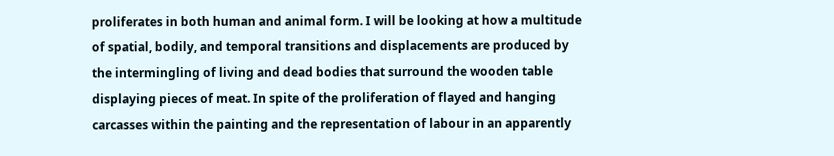proliferates in both human and animal form. I will be looking at how a multitude of spatial, bodily, and temporal transitions and displacements are produced by the intermingling of living and dead bodies that surround the wooden table displaying pieces of meat. In spite of the proliferation of flayed and hanging carcasses within the painting and the representation of labour in an apparently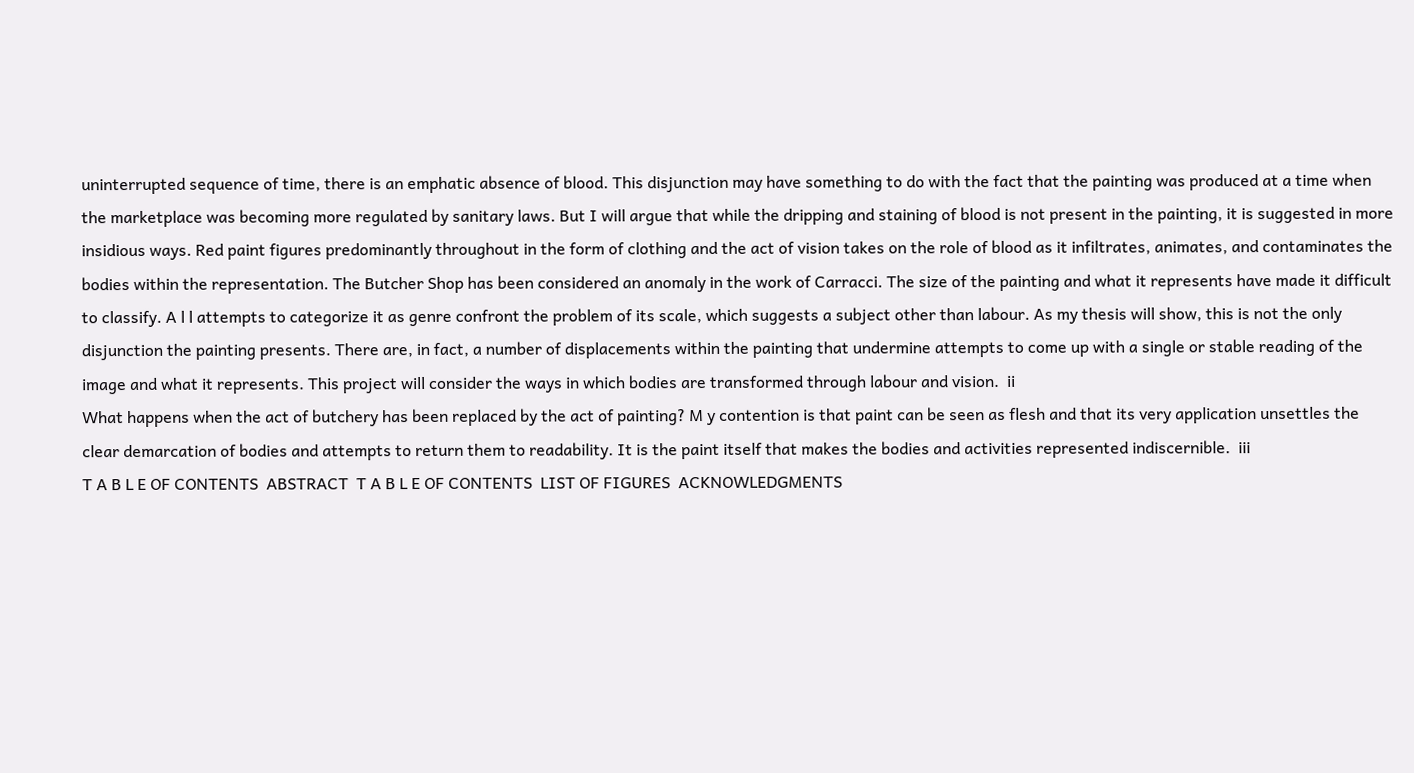uninterrupted sequence of time, there is an emphatic absence of blood. This disjunction may have something to do with the fact that the painting was produced at a time when the marketplace was becoming more regulated by sanitary laws. But I will argue that while the dripping and staining of blood is not present in the painting, it is suggested in more insidious ways. Red paint figures predominantly throughout in the form of clothing and the act of vision takes on the role of blood as it infiltrates, animates, and contaminates the bodies within the representation. The Butcher Shop has been considered an anomaly in the work of Carracci. The size of the painting and what it represents have made it difficult to classify. A l l attempts to categorize it as genre confront the problem of its scale, which suggests a subject other than labour. As my thesis will show, this is not the only disjunction the painting presents. There are, in fact, a number of displacements within the painting that undermine attempts to come up with a single or stable reading of the image and what it represents. This project will consider the ways in which bodies are transformed through labour and vision.  ii
What happens when the act of butchery has been replaced by the act of painting? M y contention is that paint can be seen as flesh and that its very application unsettles the clear demarcation of bodies and attempts to return them to readability. It is the paint itself that makes the bodies and activities represented indiscernible.  iii
T A B L E OF CONTENTS  ABSTRACT  T A B L E OF CONTENTS  LIST OF FIGURES  ACKNOWLEDGMENTS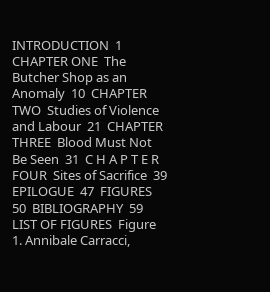INTRODUCTION  1  CHAPTER ONE  The Butcher Shop as an Anomaly  10  CHAPTER TWO  Studies of Violence and Labour  21  CHAPTER THREE  Blood Must Not Be Seen  31  C H A P T E R FOUR  Sites of Sacrifice  39  EPILOGUE  47  FIGURES  50  BIBLIOGRAPHY  59
LIST OF FIGURES  Figure 1. Annibale Carracci,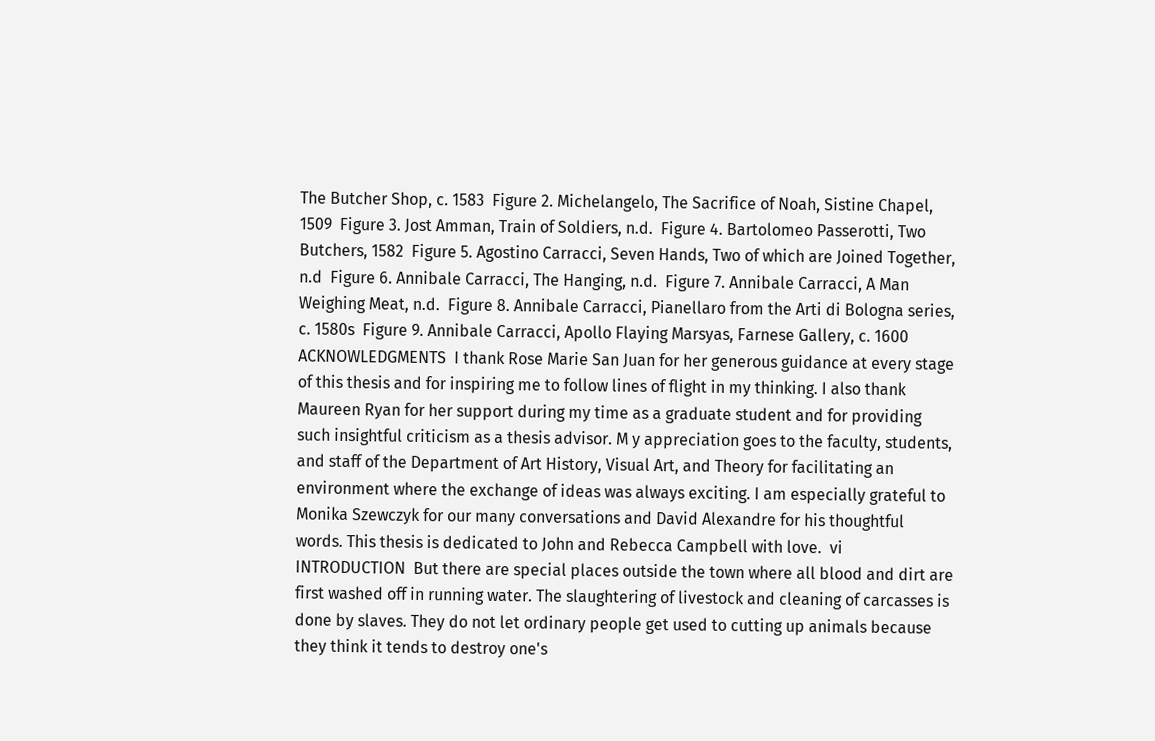The Butcher Shop, c. 1583  Figure 2. Michelangelo, The Sacrifice of Noah, Sistine Chapel, 1509  Figure 3. Jost Amman, Train of Soldiers, n.d.  Figure 4. Bartolomeo Passerotti, Two Butchers, 1582  Figure 5. Agostino Carracci, Seven Hands, Two of which are Joined Together, n.d  Figure 6. Annibale Carracci, The Hanging, n.d.  Figure 7. Annibale Carracci, A Man Weighing Meat, n.d.  Figure 8. Annibale Carracci, Pianellaro from the Arti di Bologna series, c. 1580s  Figure 9. Annibale Carracci, Apollo Flaying Marsyas, Farnese Gallery, c. 1600
ACKNOWLEDGMENTS  I thank Rose Marie San Juan for her generous guidance at every stage of this thesis and for inspiring me to follow lines of flight in my thinking. I also thank Maureen Ryan for her support during my time as a graduate student and for providing such insightful criticism as a thesis advisor. M y appreciation goes to the faculty, students, and staff of the Department of Art History, Visual Art, and Theory for facilitating an environment where the exchange of ideas was always exciting. I am especially grateful to Monika Szewczyk for our many conversations and David Alexandre for his thoughtful words. This thesis is dedicated to John and Rebecca Campbell with love.  vi
INTRODUCTION  But there are special places outside the town where all blood and dirt are first washed off in running water. The slaughtering of livestock and cleaning of carcasses is done by slaves. They do not let ordinary people get used to cutting up animals because they think it tends to destroy one's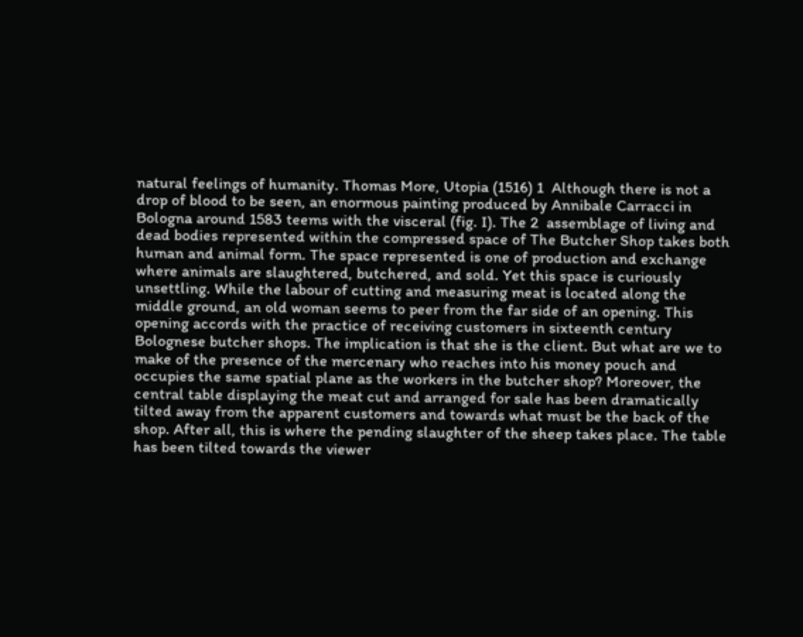natural feelings of humanity. Thomas More, Utopia (1516) 1  Although there is not a drop of blood to be seen, an enormous painting produced by Annibale Carracci in Bologna around 1583 teems with the visceral (fig. I). The 2  assemblage of living and dead bodies represented within the compressed space of The Butcher Shop takes both human and animal form. The space represented is one of production and exchange where animals are slaughtered, butchered, and sold. Yet this space is curiously unsettling. While the labour of cutting and measuring meat is located along the middle ground, an old woman seems to peer from the far side of an opening. This opening accords with the practice of receiving customers in sixteenth century Bolognese butcher shops. The implication is that she is the client. But what are we to make of the presence of the mercenary who reaches into his money pouch and occupies the same spatial plane as the workers in the butcher shop? Moreover, the central table displaying the meat cut and arranged for sale has been dramatically tilted away from the apparent customers and towards what must be the back of the shop. After all, this is where the pending slaughter of the sheep takes place. The table has been tilted towards the viewer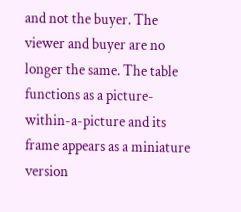and not the buyer. The viewer and buyer are no longer the same. The table functions as a picture-within-a-picture and its frame appears as a miniature version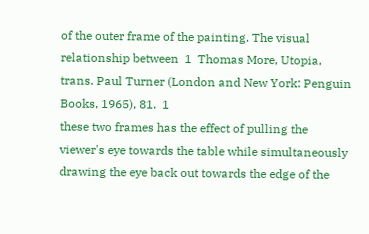of the outer frame of the painting. The visual relationship between  1  Thomas More, Utopia, trans. Paul Turner (London and New York: Penguin Books, 1965), 81.  1
these two frames has the effect of pulling the viewer's eye towards the table while simultaneously drawing the eye back out towards the edge of the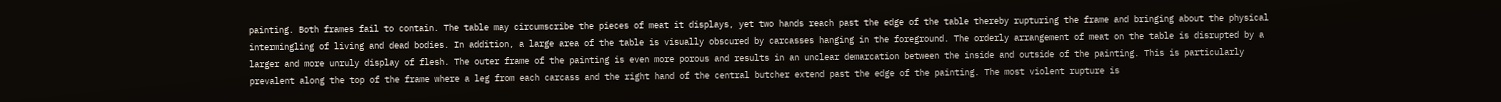painting. Both frames fail to contain. The table may circumscribe the pieces of meat it displays, yet two hands reach past the edge of the table thereby rupturing the frame and bringing about the physical intermingling of living and dead bodies. In addition, a large area of the table is visually obscured by carcasses hanging in the foreground. The orderly arrangement of meat on the table is disrupted by a larger and more unruly display of flesh. The outer frame of the painting is even more porous and results in an unclear demarcation between the inside and outside of the painting. This is particularly prevalent along the top of the frame where a leg from each carcass and the right hand of the central butcher extend past the edge of the painting. The most violent rupture is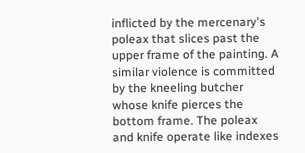inflicted by the mercenary's poleax that slices past the upper frame of the painting. A similar violence is committed by the kneeling butcher whose knife pierces the bottom frame. The poleax and knife operate like indexes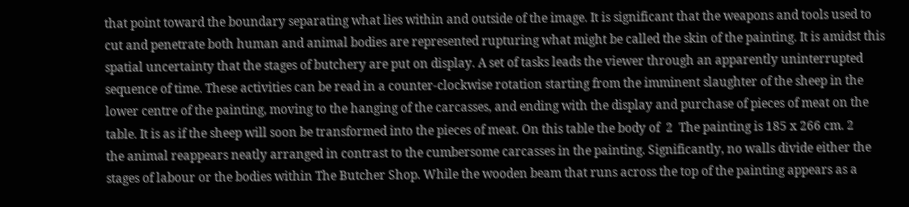that point toward the boundary separating what lies within and outside of the image. It is significant that the weapons and tools used to cut and penetrate both human and animal bodies are represented rupturing what might be called the skin of the painting. It is amidst this spatial uncertainty that the stages of butchery are put on display. A set of tasks leads the viewer through an apparently uninterrupted sequence of time. These activities can be read in a counter-clockwise rotation starting from the imminent slaughter of the sheep in the lower centre of the painting, moving to the hanging of the carcasses, and ending with the display and purchase of pieces of meat on the table. It is as if the sheep will soon be transformed into the pieces of meat. On this table the body of  2  The painting is 185 x 266 cm. 2
the animal reappears neatly arranged in contrast to the cumbersome carcasses in the painting. Significantly, no walls divide either the stages of labour or the bodies within The Butcher Shop. While the wooden beam that runs across the top of the painting appears as a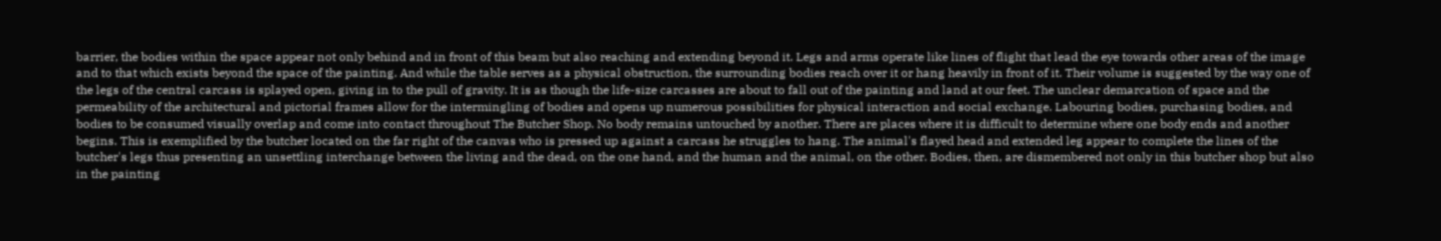barrier, the bodies within the space appear not only behind and in front of this beam but also reaching and extending beyond it. Legs and arms operate like lines of flight that lead the eye towards other areas of the image and to that which exists beyond the space of the painting. And while the table serves as a physical obstruction, the surrounding bodies reach over it or hang heavily in front of it. Their volume is suggested by the way one of the legs of the central carcass is splayed open, giving in to the pull of gravity. It is as though the life-size carcasses are about to fall out of the painting and land at our feet. The unclear demarcation of space and the permeability of the architectural and pictorial frames allow for the intermingling of bodies and opens up numerous possibilities for physical interaction and social exchange. Labouring bodies, purchasing bodies, and bodies to be consumed visually overlap and come into contact throughout The Butcher Shop. No body remains untouched by another. There are places where it is difficult to determine where one body ends and another begins. This is exemplified by the butcher located on the far right of the canvas who is pressed up against a carcass he struggles to hang. The animal's flayed head and extended leg appear to complete the lines of the butcher's legs thus presenting an unsettling interchange between the living and the dead, on the one hand, and the human and the animal, on the other. Bodies, then, are dismembered not only in this butcher shop but also in the painting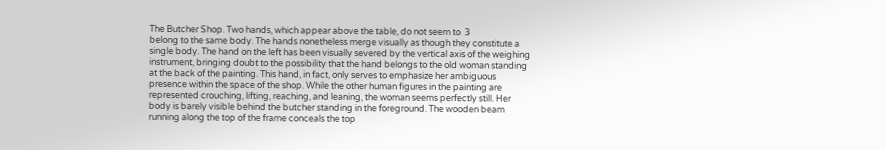The Butcher Shop. Two hands, which appear above the table, do not seem to  3
belong to the same body. The hands nonetheless merge visually as though they constitute a single body. The hand on the left has been visually severed by the vertical axis of the weighing instrument, bringing doubt to the possibility that the hand belongs to the old woman standing at the back of the painting. This hand, in fact, only serves to emphasize her ambiguous presence within the space of the shop. While the other human figures in the painting are represented crouching, lifting, reaching, and leaning, the woman seems perfectly still. Her body is barely visible behind the butcher standing in the foreground. The wooden beam running along the top of the frame conceals the top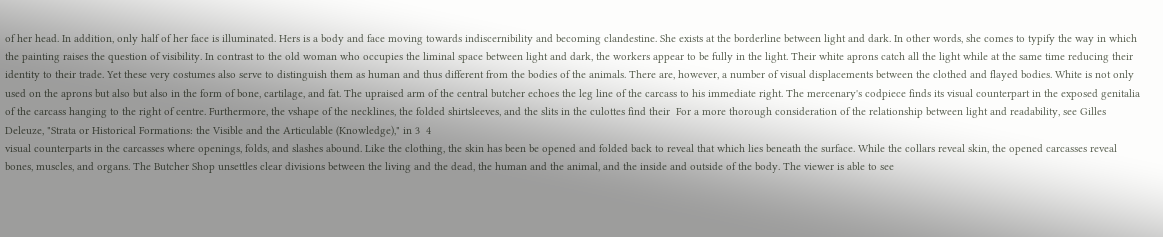of her head. In addition, only half of her face is illuminated. Hers is a body and face moving towards indiscernibility and becoming clandestine. She exists at the borderline between light and dark. In other words, she comes to typify the way in which the painting raises the question of visibility. In contrast to the old woman who occupies the liminal space between light and dark, the workers appear to be fully in the light. Their white aprons catch all the light while at the same time reducing their identity to their trade. Yet these very costumes also serve to distinguish them as human and thus different from the bodies of the animals. There are, however, a number of visual displacements between the clothed and flayed bodies. White is not only used on the aprons but also but also in the form of bone, cartilage, and fat. The upraised arm of the central butcher echoes the leg line of the carcass to his immediate right. The mercenary's codpiece finds its visual counterpart in the exposed genitalia of the carcass hanging to the right of centre. Furthermore, the vshape of the necklines, the folded shirtsleeves, and the slits in the culottes find their  For a more thorough consideration of the relationship between light and readability, see Gilles Deleuze, "Strata or Historical Formations: the Visible and the Articulable (Knowledge)," in 3  4
visual counterparts in the carcasses where openings, folds, and slashes abound. Like the clothing, the skin has been be opened and folded back to reveal that which lies beneath the surface. While the collars reveal skin, the opened carcasses reveal bones, muscles, and organs. The Butcher Shop unsettles clear divisions between the living and the dead, the human and the animal, and the inside and outside of the body. The viewer is able to see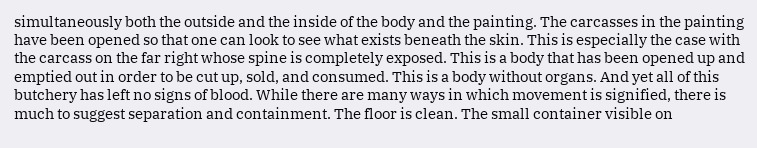simultaneously both the outside and the inside of the body and the painting. The carcasses in the painting have been opened so that one can look to see what exists beneath the skin. This is especially the case with the carcass on the far right whose spine is completely exposed. This is a body that has been opened up and emptied out in order to be cut up, sold, and consumed. This is a body without organs. And yet all of this butchery has left no signs of blood. While there are many ways in which movement is signified, there is much to suggest separation and containment. The floor is clean. The small container visible on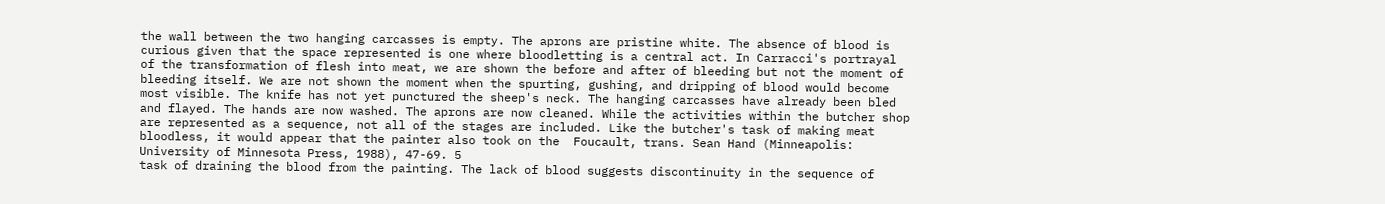the wall between the two hanging carcasses is empty. The aprons are pristine white. The absence of blood is curious given that the space represented is one where bloodletting is a central act. In Carracci's portrayal of the transformation of flesh into meat, we are shown the before and after of bleeding but not the moment of bleeding itself. We are not shown the moment when the spurting, gushing, and dripping of blood would become most visible. The knife has not yet punctured the sheep's neck. The hanging carcasses have already been bled and flayed. The hands are now washed. The aprons are now cleaned. While the activities within the butcher shop are represented as a sequence, not all of the stages are included. Like the butcher's task of making meat bloodless, it would appear that the painter also took on the  Foucault, trans. Sean Hand (Minneapolis: University of Minnesota Press, 1988), 47-69. 5
task of draining the blood from the painting. The lack of blood suggests discontinuity in the sequence of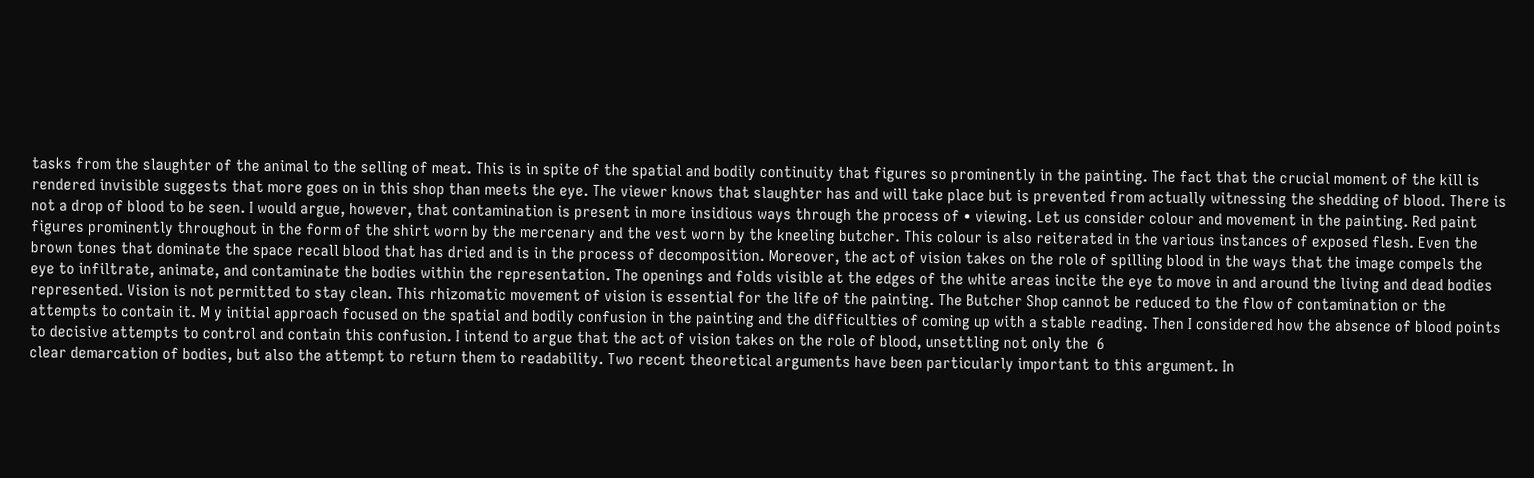tasks from the slaughter of the animal to the selling of meat. This is in spite of the spatial and bodily continuity that figures so prominently in the painting. The fact that the crucial moment of the kill is rendered invisible suggests that more goes on in this shop than meets the eye. The viewer knows that slaughter has and will take place but is prevented from actually witnessing the shedding of blood. There is not a drop of blood to be seen. I would argue, however, that contamination is present in more insidious ways through the process of • viewing. Let us consider colour and movement in the painting. Red paint figures prominently throughout in the form of the shirt worn by the mercenary and the vest worn by the kneeling butcher. This colour is also reiterated in the various instances of exposed flesh. Even the brown tones that dominate the space recall blood that has dried and is in the process of decomposition. Moreover, the act of vision takes on the role of spilling blood in the ways that the image compels the eye to infiltrate, animate, and contaminate the bodies within the representation. The openings and folds visible at the edges of the white areas incite the eye to move in and around the living and dead bodies represented. Vision is not permitted to stay clean. This rhizomatic movement of vision is essential for the life of the painting. The Butcher Shop cannot be reduced to the flow of contamination or the attempts to contain it. M y initial approach focused on the spatial and bodily confusion in the painting and the difficulties of coming up with a stable reading. Then I considered how the absence of blood points to decisive attempts to control and contain this confusion. I intend to argue that the act of vision takes on the role of blood, unsettling not only the  6
clear demarcation of bodies, but also the attempt to return them to readability. Two recent theoretical arguments have been particularly important to this argument. In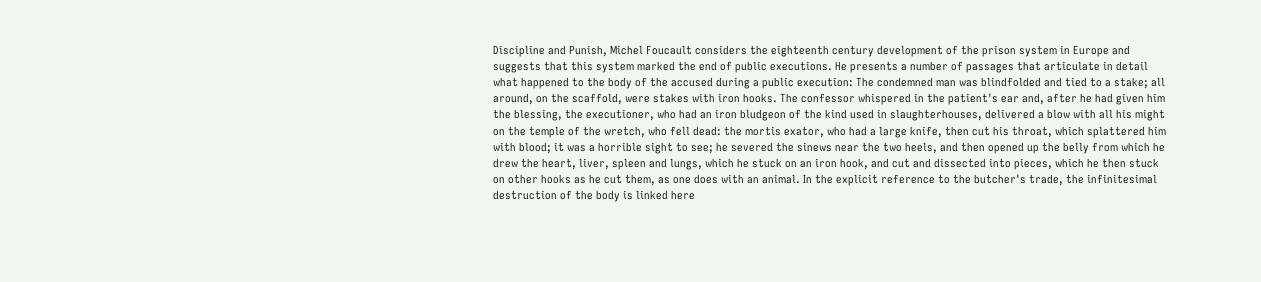Discipline and Punish, Michel Foucault considers the eighteenth century development of the prison system in Europe and suggests that this system marked the end of public executions. He presents a number of passages that articulate in detail what happened to the body of the accused during a public execution: The condemned man was blindfolded and tied to a stake; all around, on the scaffold, were stakes with iron hooks. The confessor whispered in the patient's ear and, after he had given him the blessing, the executioner, who had an iron bludgeon of the kind used in slaughterhouses, delivered a blow with all his might on the temple of the wretch, who fell dead: the mortis exator, who had a large knife, then cut his throat, which splattered him with blood; it was a horrible sight to see; he severed the sinews near the two heels, and then opened up the belly from which he drew the heart, liver, spleen and lungs, which he stuck on an iron hook, and cut and dissected into pieces, which he then stuck on other hooks as he cut them, as one does with an animal. In the explicit reference to the butcher's trade, the infinitesimal destruction of the body is linked here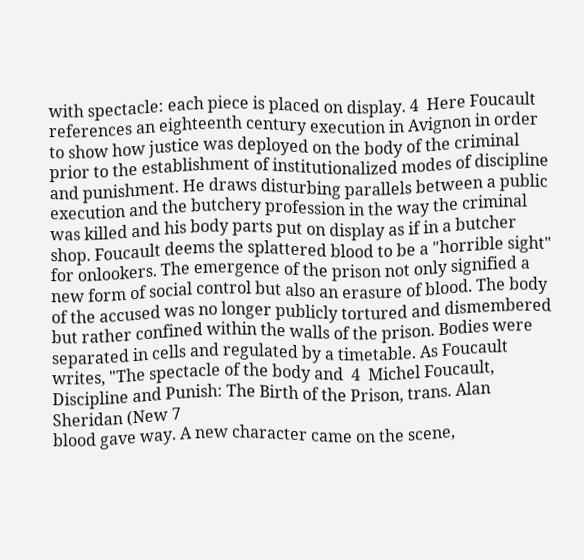with spectacle: each piece is placed on display. 4  Here Foucault references an eighteenth century execution in Avignon in order to show how justice was deployed on the body of the criminal prior to the establishment of institutionalized modes of discipline and punishment. He draws disturbing parallels between a public execution and the butchery profession in the way the criminal was killed and his body parts put on display as if in a butcher shop. Foucault deems the splattered blood to be a "horrible sight" for onlookers. The emergence of the prison not only signified a new form of social control but also an erasure of blood. The body of the accused was no longer publicly tortured and dismembered but rather confined within the walls of the prison. Bodies were separated in cells and regulated by a timetable. As Foucault writes, "The spectacle of the body and  4  Michel Foucault, Discipline and Punish: The Birth of the Prison, trans. Alan Sheridan (New 7
blood gave way. A new character came on the scene,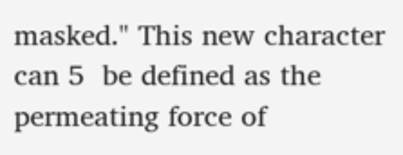masked." This new character can 5  be defined as the permeating force of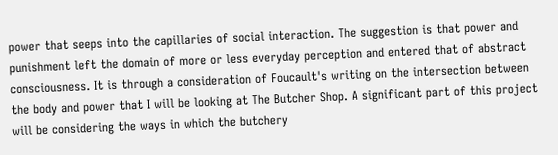power that seeps into the capillaries of social interaction. The suggestion is that power and punishment left the domain of more or less everyday perception and entered that of abstract consciousness. It is through a consideration of Foucault's writing on the intersection between the body and power that I will be looking at The Butcher Shop. A significant part of this project will be considering the ways in which the butchery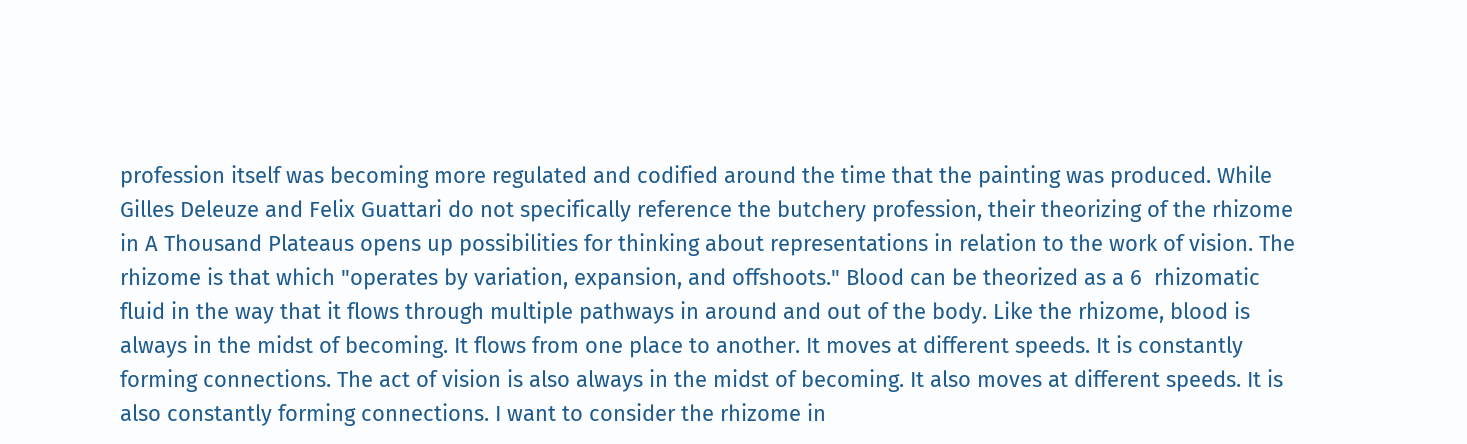profession itself was becoming more regulated and codified around the time that the painting was produced. While Gilles Deleuze and Felix Guattari do not specifically reference the butchery profession, their theorizing of the rhizome in A Thousand Plateaus opens up possibilities for thinking about representations in relation to the work of vision. The rhizome is that which "operates by variation, expansion, and offshoots." Blood can be theorized as a 6  rhizomatic fluid in the way that it flows through multiple pathways in around and out of the body. Like the rhizome, blood is always in the midst of becoming. It flows from one place to another. It moves at different speeds. It is constantly forming connections. The act of vision is also always in the midst of becoming. It also moves at different speeds. It is also constantly forming connections. I want to consider the rhizome in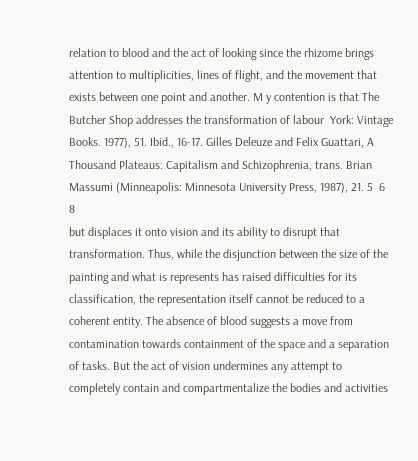relation to blood and the act of looking since the rhizome brings attention to multiplicities, lines of flight, and the movement that exists between one point and another. M y contention is that The Butcher Shop addresses the transformation of labour  York: Vintage Books. 1977), 51. Ibid., 16-17. Gilles Deleuze and Felix Guattari, A Thousand Plateaus: Capitalism and Schizophrenia, trans. Brian Massumi (Minneapolis: Minnesota University Press, 1987), 21. 5  6  8
but displaces it onto vision and its ability to disrupt that transformation. Thus, while the disjunction between the size of the painting and what is represents has raised difficulties for its classification, the representation itself cannot be reduced to a coherent entity. The absence of blood suggests a move from contamination towards containment of the space and a separation of tasks. But the act of vision undermines any attempt to completely contain and compartmentalize the bodies and activities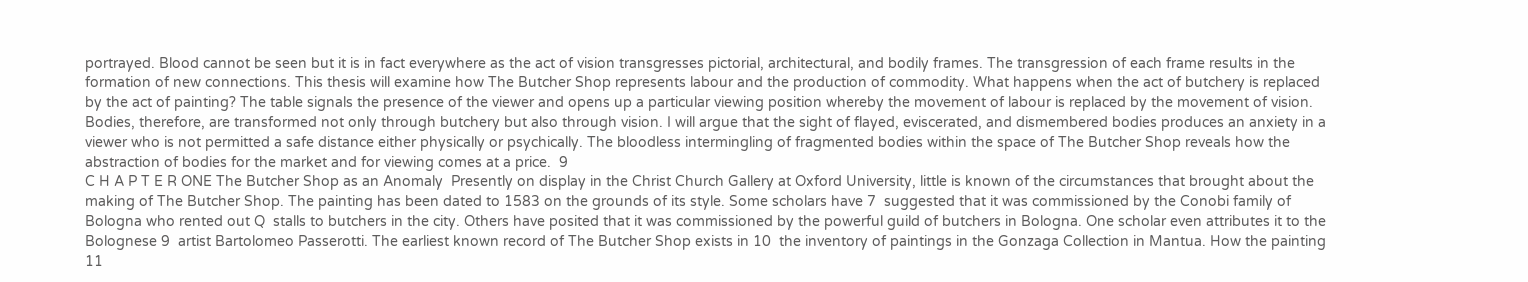portrayed. Blood cannot be seen but it is in fact everywhere as the act of vision transgresses pictorial, architectural, and bodily frames. The transgression of each frame results in the formation of new connections. This thesis will examine how The Butcher Shop represents labour and the production of commodity. What happens when the act of butchery is replaced by the act of painting? The table signals the presence of the viewer and opens up a particular viewing position whereby the movement of labour is replaced by the movement of vision. Bodies, therefore, are transformed not only through butchery but also through vision. I will argue that the sight of flayed, eviscerated, and dismembered bodies produces an anxiety in a viewer who is not permitted a safe distance either physically or psychically. The bloodless intermingling of fragmented bodies within the space of The Butcher Shop reveals how the abstraction of bodies for the market and for viewing comes at a price.  9
C H A P T E R ONE The Butcher Shop as an Anomaly  Presently on display in the Christ Church Gallery at Oxford University, little is known of the circumstances that brought about the making of The Butcher Shop. The painting has been dated to 1583 on the grounds of its style. Some scholars have 7  suggested that it was commissioned by the Conobi family of Bologna who rented out Q  stalls to butchers in the city. Others have posited that it was commissioned by the powerful guild of butchers in Bologna. One scholar even attributes it to the Bolognese 9  artist Bartolomeo Passerotti. The earliest known record of The Butcher Shop exists in 10  the inventory of paintings in the Gonzaga Collection in Mantua. How the painting 11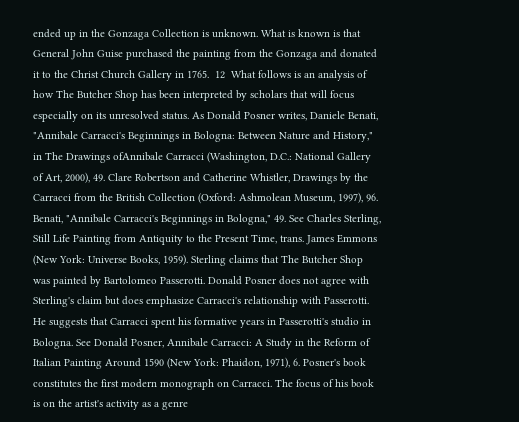ended up in the Gonzaga Collection is unknown. What is known is that General John Guise purchased the painting from the Gonzaga and donated it to the Christ Church Gallery in 1765.  12  What follows is an analysis of how The Butcher Shop has been interpreted by scholars that will focus especially on its unresolved status. As Donald Posner writes, Daniele Benati, "Annibale Carracci's Beginnings in Bologna: Between Nature and History," in The Drawings ofAnnibale Carracci (Washington, D.C.: National Gallery of Art, 2000), 49. Clare Robertson and Catherine Whistler, Drawings by the Carracci from the British Collection (Oxford: Ashmolean Museum, 1997), 96. Benati, "Annibale Carracci's Beginnings in Bologna," 49. See Charles Sterling, Still Life Painting from Antiquity to the Present Time, trans. James Emmons (New York: Universe Books, 1959). Sterling claims that The Butcher Shop was painted by Bartolomeo Passerotti. Donald Posner does not agree with Sterling's claim but does emphasize Carracci's relationship with Passerotti. He suggests that Carracci spent his formative years in Passerotti's studio in Bologna. See Donald Posner, Annibale Carracci: A Study in the Reform of Italian Painting Around 1590 (New York: Phaidon, 1971), 6. Posner's book constitutes the first modern monograph on Carracci. The focus of his book is on the artist's activity as a genre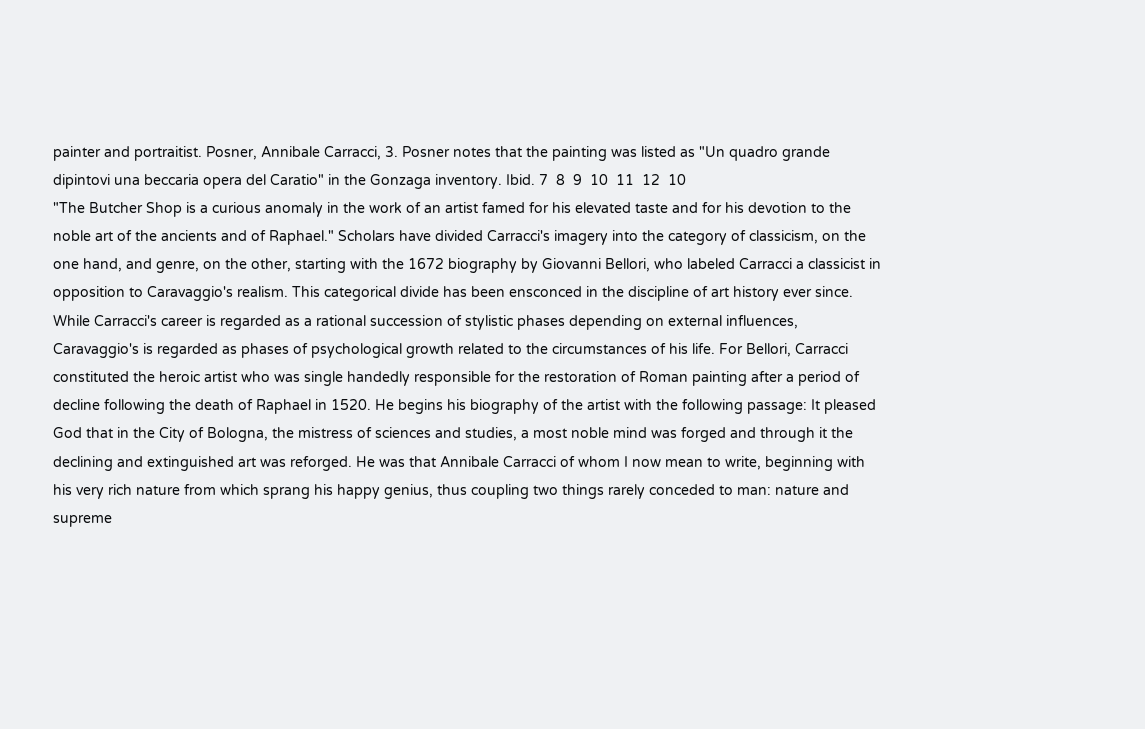painter and portraitist. Posner, Annibale Carracci, 3. Posner notes that the painting was listed as "Un quadro grande dipintovi una beccaria opera del Caratio" in the Gonzaga inventory. Ibid. 7  8  9  10  11  12  10
"The Butcher Shop is a curious anomaly in the work of an artist famed for his elevated taste and for his devotion to the noble art of the ancients and of Raphael." Scholars have divided Carracci's imagery into the category of classicism, on the one hand, and genre, on the other, starting with the 1672 biography by Giovanni Bellori, who labeled Carracci a classicist in opposition to Caravaggio's realism. This categorical divide has been ensconced in the discipline of art history ever since. While Carracci's career is regarded as a rational succession of stylistic phases depending on external influences, Caravaggio's is regarded as phases of psychological growth related to the circumstances of his life. For Bellori, Carracci constituted the heroic artist who was single handedly responsible for the restoration of Roman painting after a period of decline following the death of Raphael in 1520. He begins his biography of the artist with the following passage: It pleased God that in the City of Bologna, the mistress of sciences and studies, a most noble mind was forged and through it the declining and extinguished art was reforged. He was that Annibale Carracci of whom I now mean to write, beginning with his very rich nature from which sprang his happy genius, thus coupling two things rarely conceded to man: nature and supreme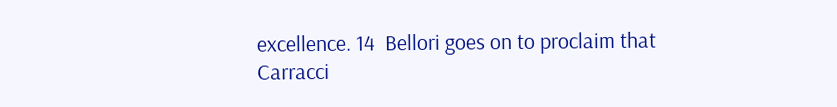excellence. 14  Bellori goes on to proclaim that Carracci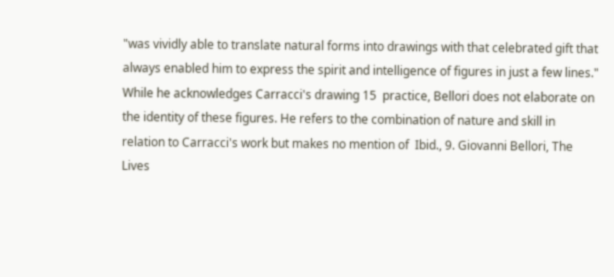"was vividly able to translate natural forms into drawings with that celebrated gift that always enabled him to express the spirit and intelligence of figures in just a few lines." While he acknowledges Carracci's drawing 15  practice, Bellori does not elaborate on the identity of these figures. He refers to the combination of nature and skill in relation to Carracci's work but makes no mention of  Ibid., 9. Giovanni Bellori, The Lives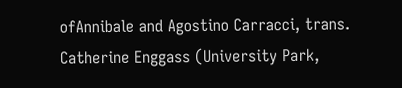ofAnnibale and Agostino Carracci, trans. Catherine Enggass (University Park,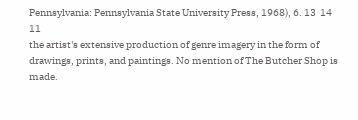Pennsylvania: Pennsylvania State University Press, 1968), 6. 13  14  11
the artist's extensive production of genre imagery in the form of drawings, prints, and paintings. No mention of The Butcher Shop is made.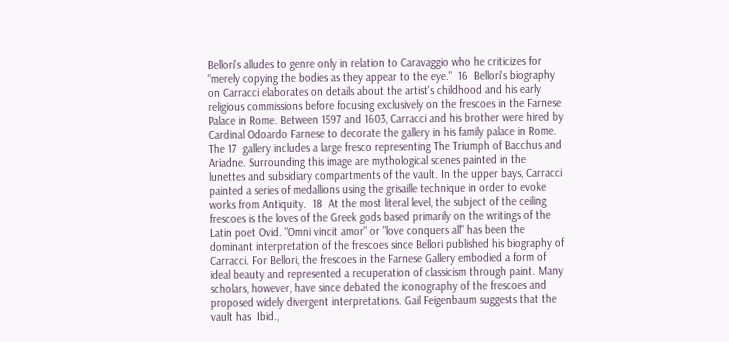Bellori's alludes to genre only in relation to Caravaggio who he criticizes for "merely copying the bodies as they appear to the eye."  16  Bellori's biography on Carracci elaborates on details about the artist's childhood and his early religious commissions before focusing exclusively on the frescoes in the Farnese Palace in Rome. Between 1597 and 1603, Carracci and his brother were hired by Cardinal Odoardo Farnese to decorate the gallery in his family palace in Rome. The 17  gallery includes a large fresco representing The Triumph of Bacchus and Ariadne. Surrounding this image are mythological scenes painted in the lunettes and subsidiary compartments of the vault. In the upper bays, Carracci painted a series of medallions using the grisaille technique in order to evoke works from Antiquity.  18  At the most literal level, the subject of the ceiling frescoes is the loves of the Greek gods based primarily on the writings of the Latin poet Ovid. "Omni vincit amor" or "love conquers all" has been the dominant interpretation of the frescoes since Bellori published his biography of Carracci. For Bellori, the frescoes in the Farnese Gallery embodied a form of ideal beauty and represented a recuperation of classicism through paint. Many scholars, however, have since debated the iconography of the frescoes and proposed widely divergent interpretations. Gail Feigenbaum suggests that the vault has  Ibid.,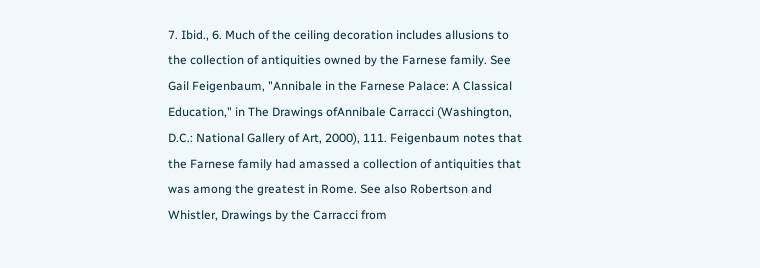7. Ibid., 6. Much of the ceiling decoration includes allusions to the collection of antiquities owned by the Farnese family. See Gail Feigenbaum, "Annibale in the Farnese Palace: A Classical Education," in The Drawings ofAnnibale Carracci (Washington, D.C.: National Gallery of Art, 2000), 111. Feigenbaum notes that the Farnese family had amassed a collection of antiquities that was among the greatest in Rome. See also Robertson and Whistler, Drawings by the Carracci from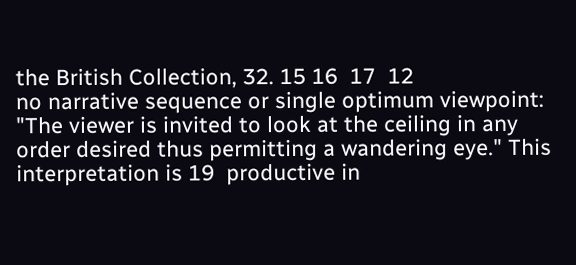the British Collection, 32. 15 16  17  12
no narrative sequence or single optimum viewpoint: "The viewer is invited to look at the ceiling in any order desired thus permitting a wandering eye." This interpretation is 19  productive in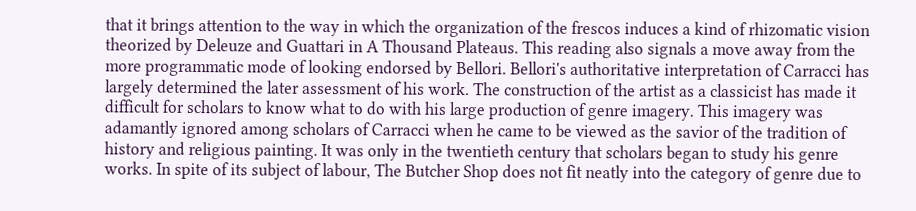that it brings attention to the way in which the organization of the frescos induces a kind of rhizomatic vision theorized by Deleuze and Guattari in A Thousand Plateaus. This reading also signals a move away from the more programmatic mode of looking endorsed by Bellori. Bellori's authoritative interpretation of Carracci has largely determined the later assessment of his work. The construction of the artist as a classicist has made it difficult for scholars to know what to do with his large production of genre imagery. This imagery was adamantly ignored among scholars of Carracci when he came to be viewed as the savior of the tradition of history and religious painting. It was only in the twentieth century that scholars began to study his genre works. In spite of its subject of labour, The Butcher Shop does not fit neatly into the category of genre due to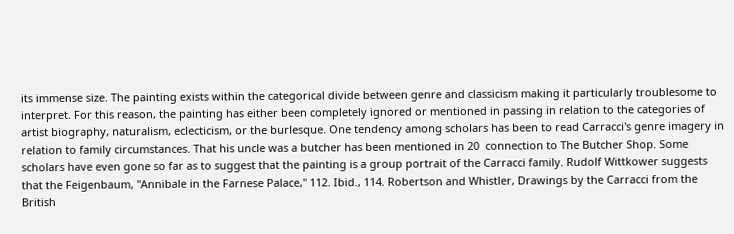its immense size. The painting exists within the categorical divide between genre and classicism making it particularly troublesome to interpret. For this reason, the painting has either been completely ignored or mentioned in passing in relation to the categories of artist biography, naturalism, eclecticism, or the burlesque. One tendency among scholars has been to read Carracci's genre imagery in relation to family circumstances. That his uncle was a butcher has been mentioned in 20  connection to The Butcher Shop. Some scholars have even gone so far as to suggest that the painting is a group portrait of the Carracci family. Rudolf Wittkower suggests that the Feigenbaum, "Annibale in the Farnese Palace," 112. Ibid., 114. Robertson and Whistler, Drawings by the Carracci from the British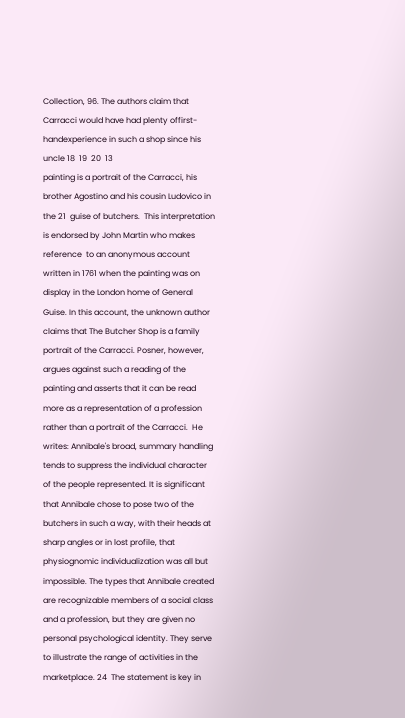Collection, 96. The authors claim that Carracci would have had plenty offirst-handexperience in such a shop since his uncle 18  19  20  13
painting is a portrait of the Carracci, his brother Agostino and his cousin Ludovico in the 21  guise of butchers.  This interpretation is endorsed by John Martin who makes reference  to an anonymous account written in 1761 when the painting was on display in the London home of General Guise. In this account, the unknown author claims that The Butcher Shop is a family portrait of the Carracci. Posner, however, argues against such a reading of the painting and asserts that it can be read more as a representation of a profession rather than a portrait of the Carracci.  He writes: Annibale's broad, summary handling tends to suppress the individual character of the people represented. It is significant that Annibale chose to pose two of the butchers in such a way, with their heads at sharp angles or in lost profile, that physiognomic individualization was all but impossible. The types that Annibale created are recognizable members of a social class and a profession, but they are given no personal psychological identity. They serve to illustrate the range of activities in the marketplace. 24  The statement is key in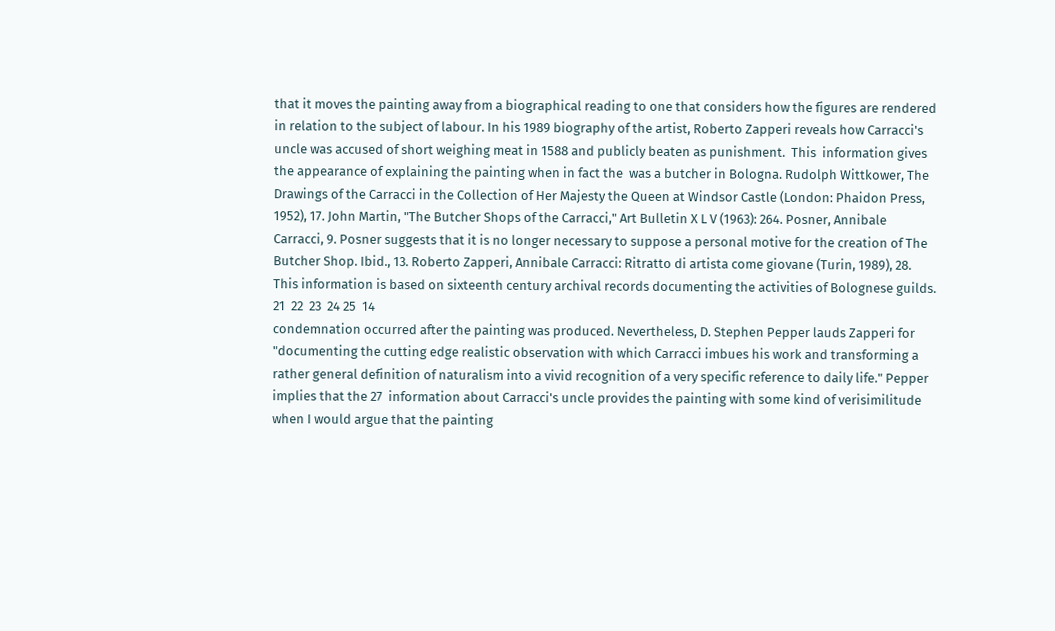that it moves the painting away from a biographical reading to one that considers how the figures are rendered in relation to the subject of labour. In his 1989 biography of the artist, Roberto Zapperi reveals how Carracci's uncle was accused of short weighing meat in 1588 and publicly beaten as punishment.  This  information gives the appearance of explaining the painting when in fact the  was a butcher in Bologna. Rudolph Wittkower, The Drawings of the Carracci in the Collection of Her Majesty the Queen at Windsor Castle (London: Phaidon Press, 1952), 17. John Martin, "The Butcher Shops of the Carracci," Art Bulletin X L V (1963): 264. Posner, Annibale Carracci, 9. Posner suggests that it is no longer necessary to suppose a personal motive for the creation of The Butcher Shop. Ibid., 13. Roberto Zapperi, Annibale Carracci: Ritratto di artista come giovane (Turin, 1989), 28. This information is based on sixteenth century archival records documenting the activities of Bolognese guilds. 21  22  23  24 25  14
condemnation occurred after the painting was produced. Nevertheless, D. Stephen Pepper lauds Zapperi for "documenting the cutting edge realistic observation with which Carracci imbues his work and transforming a rather general definition of naturalism into a vivid recognition of a very specific reference to daily life." Pepper implies that the 27  information about Carracci's uncle provides the painting with some kind of verisimilitude when I would argue that the painting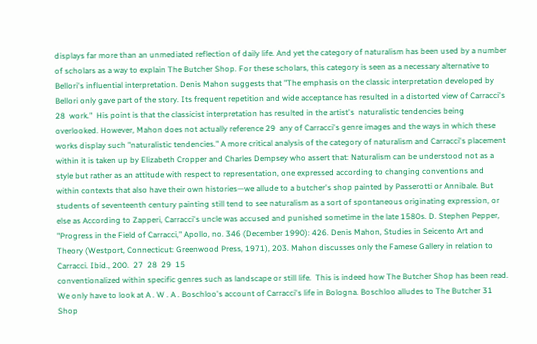displays far more than an unmediated reflection of daily life. And yet the category of naturalism has been used by a number of scholars as a way to explain The Butcher Shop. For these scholars, this category is seen as a necessary alternative to Bellori's influential interpretation. Denis Mahon suggests that "The emphasis on the classic interpretation developed by Bellori only gave part of the story. Its frequent repetition and wide acceptance has resulted in a distorted view of Carracci's 28  work."  His point is that the classicist interpretation has resulted in the artist's  naturalistic tendencies being overlooked. However, Mahon does not actually reference 29  any of Carracci's genre images and the ways in which these works display such "naturalistic tendencies." A more critical analysis of the category of naturalism and Carracci's placement within it is taken up by Elizabeth Cropper and Charles Dempsey who assert that: Naturalism can be understood not as a style but rather as an attitude with respect to representation, one expressed according to changing conventions and within contexts that also have their own histories—we allude to a butcher's shop painted by Passerotti or Annibale. But students of seventeenth century painting still tend to see naturalism as a sort of spontaneous originating expression, or else as According to Zapperi, Carracci's uncle was accused and punished sometime in the late 1580s. D. Stephen Pepper, "Progress in the Field of Carracci," Apollo, no. 346 (December 1990): 426. Denis Mahon, Studies in Seicento Art and Theory (Westport, Connecticut: Greenwood Press, 1971), 203. Mahon discusses only the Famese Gallery in relation to Carracci. Ibid., 200.  27  28  29  15
conventionalized within specific genres such as landscape or still life.  This is indeed how The Butcher Shop has been read. We only have to look at A . W . A . Boschloo's account of Carracci's life in Bologna. Boschloo alludes to The Butcher 31  Shop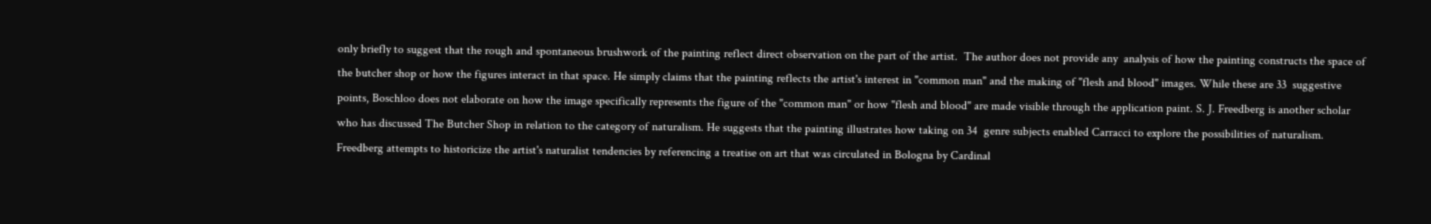only briefly to suggest that the rough and spontaneous brushwork of the painting reflect direct observation on the part of the artist.  The author does not provide any  analysis of how the painting constructs the space of the butcher shop or how the figures interact in that space. He simply claims that the painting reflects the artist's interest in "common man" and the making of "flesh and blood" images. While these are 33  suggestive points, Boschloo does not elaborate on how the image specifically represents the figure of the "common man" or how "flesh and blood" are made visible through the application paint. S. J. Freedberg is another scholar who has discussed The Butcher Shop in relation to the category of naturalism. He suggests that the painting illustrates how taking on 34  genre subjects enabled Carracci to explore the possibilities of naturalism. Freedberg attempts to historicize the artist's naturalist tendencies by referencing a treatise on art that was circulated in Bologna by Cardinal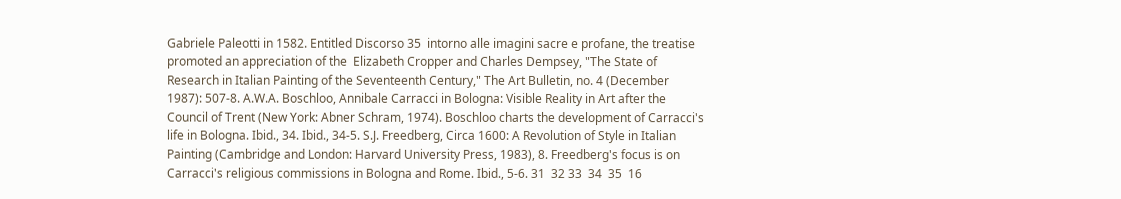Gabriele Paleotti in 1582. Entitled Discorso 35  intorno alle imagini sacre e profane, the treatise promoted an appreciation of the  Elizabeth Cropper and Charles Dempsey, "The State of Research in Italian Painting of the Seventeenth Century," The Art Bulletin, no. 4 (December 1987): 507-8. A.W.A. Boschloo, Annibale Carracci in Bologna: Visible Reality in Art after the Council of Trent (New York: Abner Schram, 1974). Boschloo charts the development of Carracci's life in Bologna. Ibid., 34. Ibid., 34-5. S.J. Freedberg, Circa 1600: A Revolution of Style in Italian Painting (Cambridge and London: Harvard University Press, 1983), 8. Freedberg's focus is on Carracci's religious commissions in Bologna and Rome. Ibid., 5-6. 31  32 33  34  35  16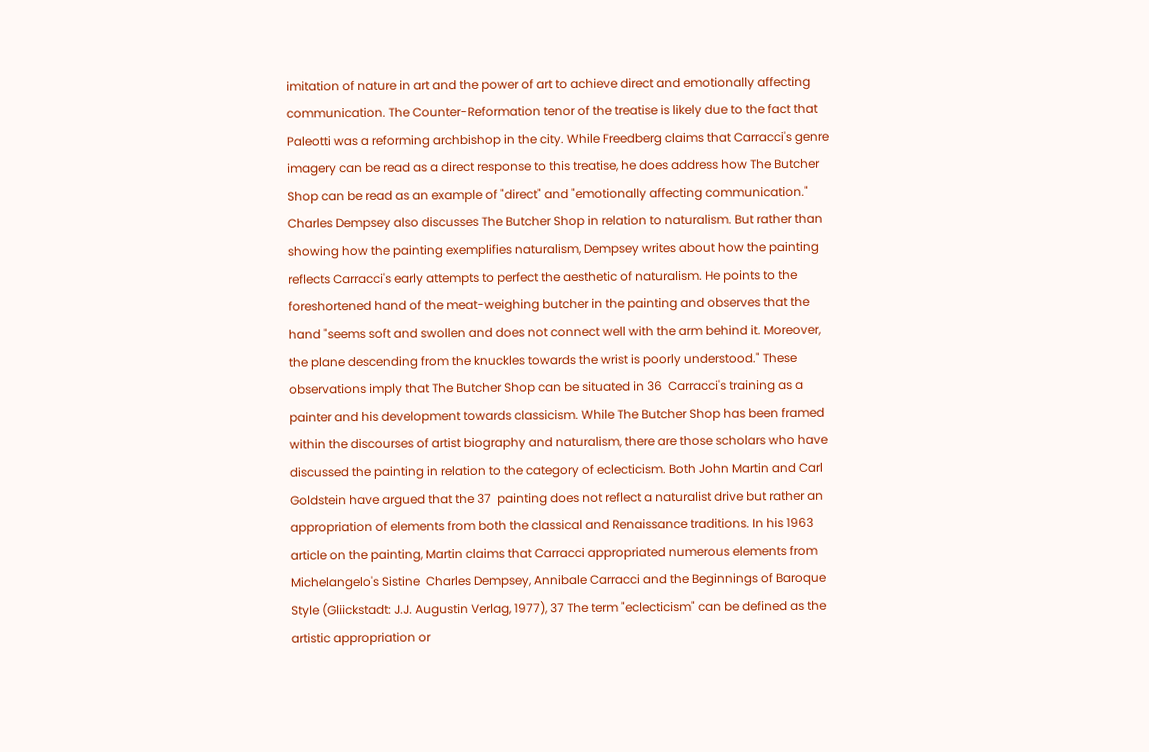imitation of nature in art and the power of art to achieve direct and emotionally affecting communication. The Counter-Reformation tenor of the treatise is likely due to the fact that Paleotti was a reforming archbishop in the city. While Freedberg claims that Carracci's genre imagery can be read as a direct response to this treatise, he does address how The Butcher Shop can be read as an example of "direct" and "emotionally affecting communication." Charles Dempsey also discusses The Butcher Shop in relation to naturalism. But rather than showing how the painting exemplifies naturalism, Dempsey writes about how the painting reflects Carracci's early attempts to perfect the aesthetic of naturalism. He points to the foreshortened hand of the meat-weighing butcher in the painting and observes that the hand "seems soft and swollen and does not connect well with the arm behind it. Moreover, the plane descending from the knuckles towards the wrist is poorly understood." These observations imply that The Butcher Shop can be situated in 36  Carracci's training as a painter and his development towards classicism. While The Butcher Shop has been framed within the discourses of artist biography and naturalism, there are those scholars who have discussed the painting in relation to the category of eclecticism. Both John Martin and Carl Goldstein have argued that the 37  painting does not reflect a naturalist drive but rather an appropriation of elements from both the classical and Renaissance traditions. In his 1963 article on the painting, Martin claims that Carracci appropriated numerous elements from Michelangelo's Sistine  Charles Dempsey, Annibale Carracci and the Beginnings of Baroque Style (Gliickstadt: J.J. Augustin Verlag, 1977), 37 The term "eclecticism" can be defined as the artistic appropriation or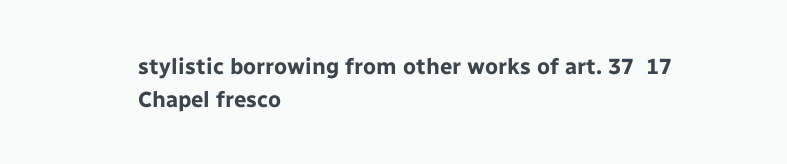stylistic borrowing from other works of art. 37  17
Chapel fresco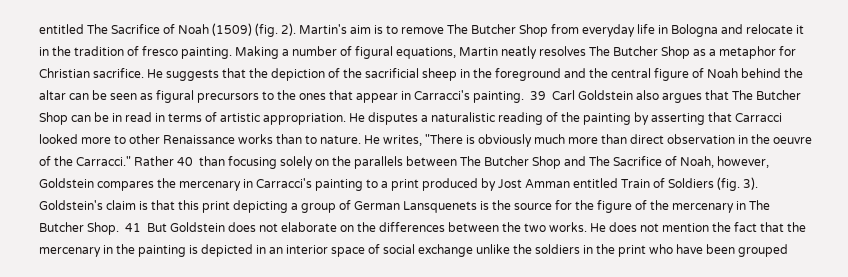entitled The Sacrifice of Noah (1509) (fig. 2). Martin's aim is to remove The Butcher Shop from everyday life in Bologna and relocate it in the tradition of fresco painting. Making a number of figural equations, Martin neatly resolves The Butcher Shop as a metaphor for Christian sacrifice. He suggests that the depiction of the sacrificial sheep in the foreground and the central figure of Noah behind the altar can be seen as figural precursors to the ones that appear in Carracci's painting.  39  Carl Goldstein also argues that The Butcher Shop can be in read in terms of artistic appropriation. He disputes a naturalistic reading of the painting by asserting that Carracci looked more to other Renaissance works than to nature. He writes, "There is obviously much more than direct observation in the oeuvre of the Carracci." Rather 40  than focusing solely on the parallels between The Butcher Shop and The Sacrifice of Noah, however, Goldstein compares the mercenary in Carracci's painting to a print produced by Jost Amman entitled Train of Soldiers (fig. 3). Goldstein's claim is that this print depicting a group of German Lansquenets is the source for the figure of the mercenary in The Butcher Shop.  41  But Goldstein does not elaborate on the differences between the two works. He does not mention the fact that the mercenary in the painting is depicted in an interior space of social exchange unlike the soldiers in the print who have been grouped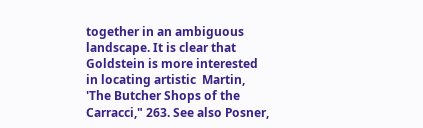together in an ambiguous landscape. It is clear that Goldstein is more interested in locating artistic  Martin, 'The Butcher Shops of the Carracci," 263. See also Posner,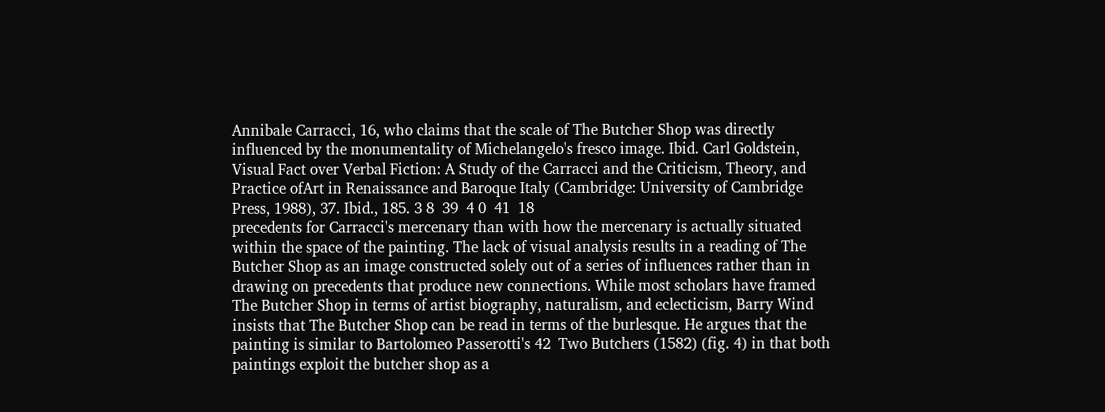Annibale Carracci, 16, who claims that the scale of The Butcher Shop was directly influenced by the monumentality of Michelangelo's fresco image. Ibid. Carl Goldstein, Visual Fact over Verbal Fiction: A Study of the Carracci and the Criticism, Theory, and Practice ofArt in Renaissance and Baroque Italy (Cambridge: University of Cambridge Press, 1988), 37. Ibid., 185. 3 8  39  4 0  41  18
precedents for Carracci's mercenary than with how the mercenary is actually situated within the space of the painting. The lack of visual analysis results in a reading of The Butcher Shop as an image constructed solely out of a series of influences rather than in drawing on precedents that produce new connections. While most scholars have framed The Butcher Shop in terms of artist biography, naturalism, and eclecticism, Barry Wind insists that The Butcher Shop can be read in terms of the burlesque. He argues that the painting is similar to Bartolomeo Passerotti's 42  Two Butchers (1582) (fig. 4) in that both paintings exploit the butcher shop as a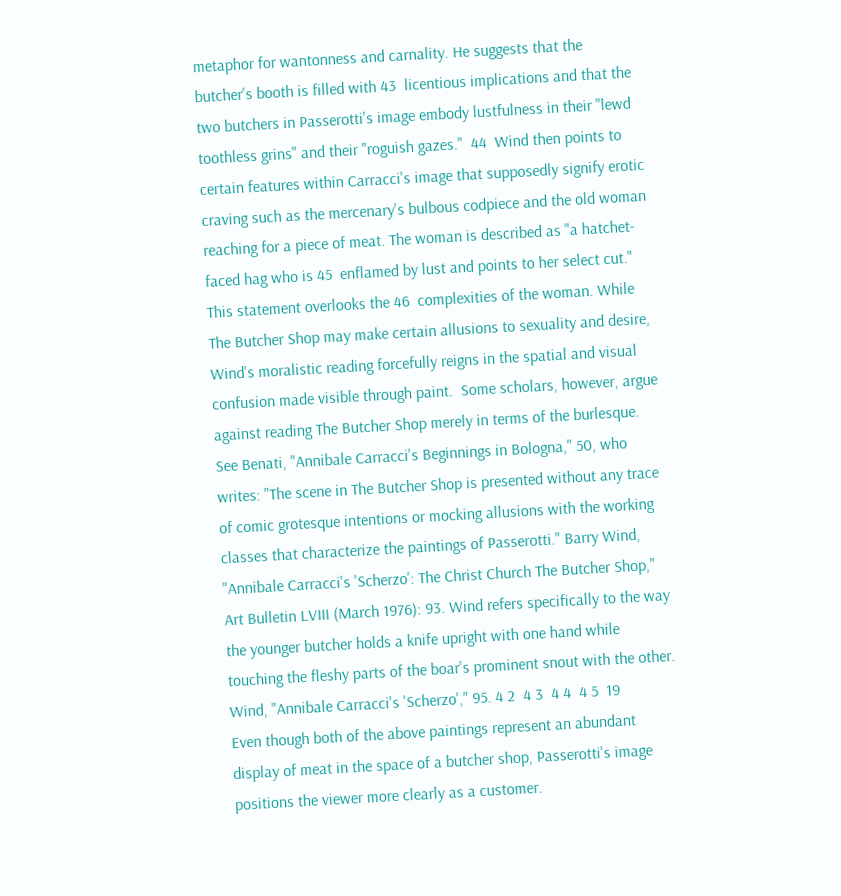metaphor for wantonness and carnality. He suggests that the butcher's booth is filled with 43  licentious implications and that the two butchers in Passerotti's image embody lustfulness in their "lewd toothless grins" and their "roguish gazes."  44  Wind then points to certain features within Carracci's image that supposedly signify erotic craving such as the mercenary's bulbous codpiece and the old woman reaching for a piece of meat. The woman is described as "a hatchet-faced hag who is 45  enflamed by lust and points to her select cut." This statement overlooks the 46  complexities of the woman. While The Butcher Shop may make certain allusions to sexuality and desire, Wind's moralistic reading forcefully reigns in the spatial and visual confusion made visible through paint.  Some scholars, however, argue against reading The Butcher Shop merely in terms of the burlesque. See Benati, "Annibale Carracci's Beginnings in Bologna," 50, who writes: "The scene in The Butcher Shop is presented without any trace of comic grotesque intentions or mocking allusions with the working classes that characterize the paintings of Passerotti." Barry Wind, "Annibale Carracci's 'Scherzo': The Christ Church The Butcher Shop," Art Bulletin LVIII (March 1976): 93. Wind refers specifically to the way the younger butcher holds a knife upright with one hand while touching the fleshy parts of the boar's prominent snout with the other. Wind, "Annibale Carracci's 'Scherzo'," 95. 4 2  4 3  4 4  4 5  19
Even though both of the above paintings represent an abundant display of meat in the space of a butcher shop, Passerotti's image positions the viewer more clearly as a customer.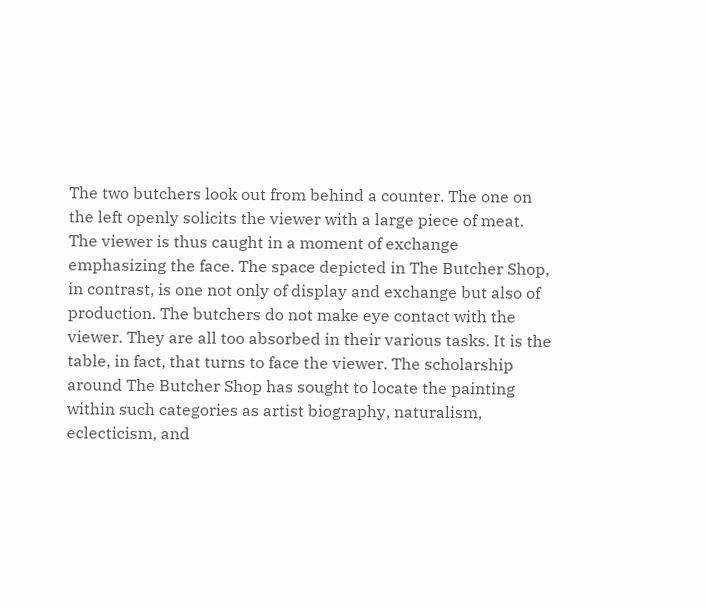The two butchers look out from behind a counter. The one on the left openly solicits the viewer with a large piece of meat. The viewer is thus caught in a moment of exchange emphasizing the face. The space depicted in The Butcher Shop, in contrast, is one not only of display and exchange but also of production. The butchers do not make eye contact with the viewer. They are all too absorbed in their various tasks. It is the table, in fact, that turns to face the viewer. The scholarship around The Butcher Shop has sought to locate the painting within such categories as artist biography, naturalism, eclecticism, and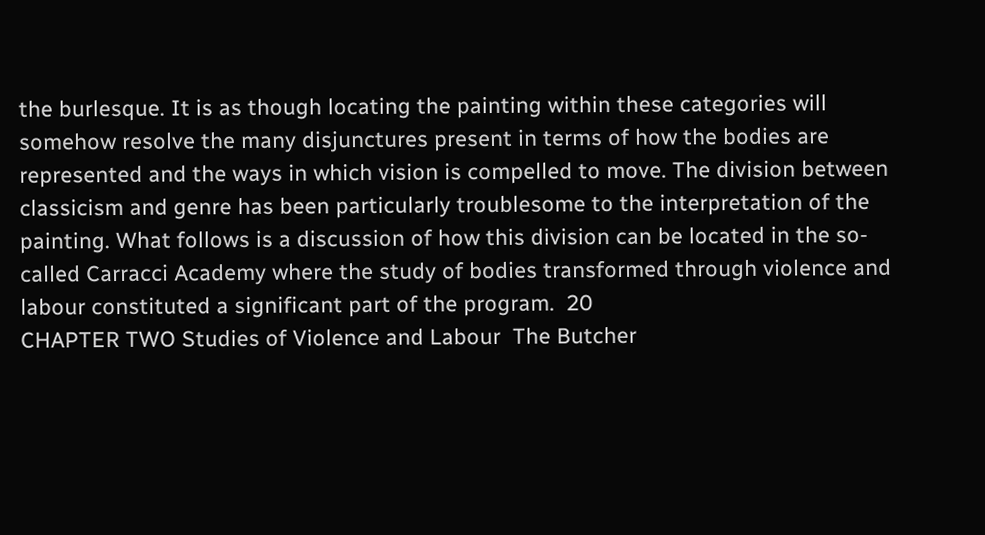the burlesque. It is as though locating the painting within these categories will somehow resolve the many disjunctures present in terms of how the bodies are represented and the ways in which vision is compelled to move. The division between classicism and genre has been particularly troublesome to the interpretation of the painting. What follows is a discussion of how this division can be located in the so-called Carracci Academy where the study of bodies transformed through violence and labour constituted a significant part of the program.  20
CHAPTER TWO Studies of Violence and Labour  The Butcher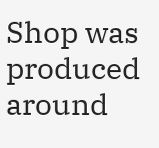Shop was produced around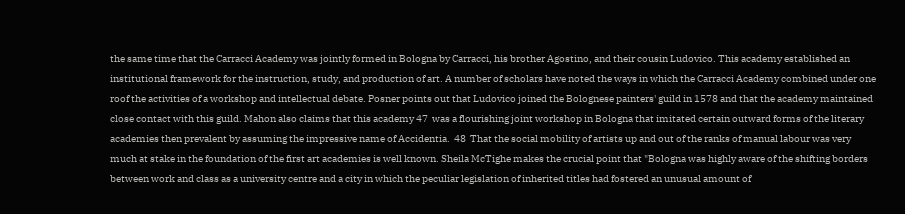the same time that the Carracci Academy was jointly formed in Bologna by Carracci, his brother Agostino, and their cousin Ludovico. This academy established an institutional framework for the instruction, study, and production of art. A number of scholars have noted the ways in which the Carracci Academy combined under one roof the activities of a workshop and intellectual debate. Posner points out that Ludovico joined the Bolognese painters' guild in 1578 and that the academy maintained close contact with this guild. Mahon also claims that this academy 47  was a flourishing joint workshop in Bologna that imitated certain outward forms of the literary academies then prevalent by assuming the impressive name of Accidentia.  48  That the social mobility of artists up and out of the ranks of manual labour was very much at stake in the foundation of the first art academies is well known. Sheila McTighe makes the crucial point that "Bologna was highly aware of the shifting borders between work and class as a university centre and a city in which the peculiar legislation of inherited titles had fostered an unusual amount of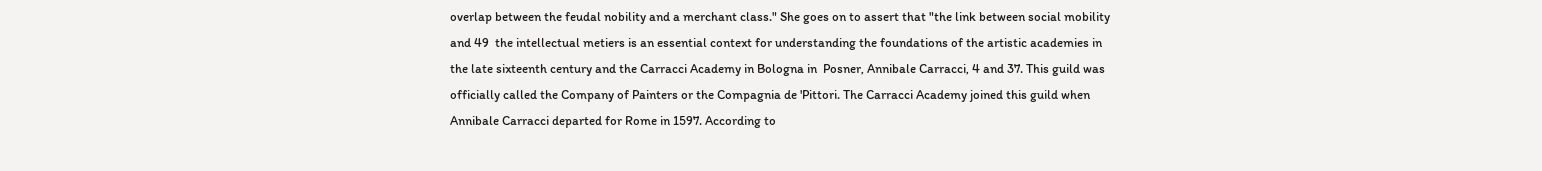overlap between the feudal nobility and a merchant class." She goes on to assert that "the link between social mobility and 49  the intellectual metiers is an essential context for understanding the foundations of the artistic academies in the late sixteenth century and the Carracci Academy in Bologna in  Posner, Annibale Carracci, 4 and 37. This guild was officially called the Company of Painters or the Compagnia de 'Pittori. The Carracci Academy joined this guild when Annibale Carracci departed for Rome in 1597. According to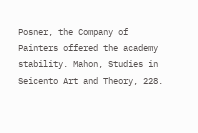Posner, the Company of Painters offered the academy stability. Mahon, Studies in Seicento Art and Theory, 228.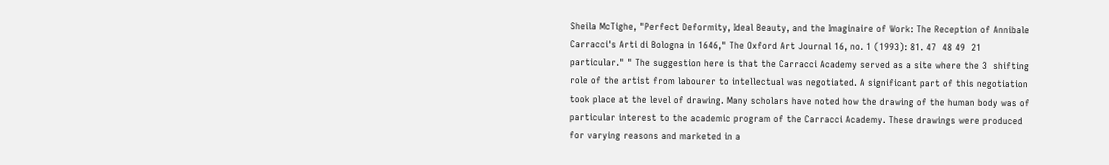Sheila McTighe, "Perfect Deformity, Ideal Beauty, and the Imaginaire of Work: The Reception of Annibale Carracci's Arti di Bologna in 1646," The Oxford Art Journal 16, no. 1 (1993): 81. 47  48 49  21
particular." " The suggestion here is that the Carracci Academy served as a site where the 3  shifting role of the artist from labourer to intellectual was negotiated. A significant part of this negotiation took place at the level of drawing. Many scholars have noted how the drawing of the human body was of particular interest to the academic program of the Carracci Academy. These drawings were produced for varying reasons and marketed in a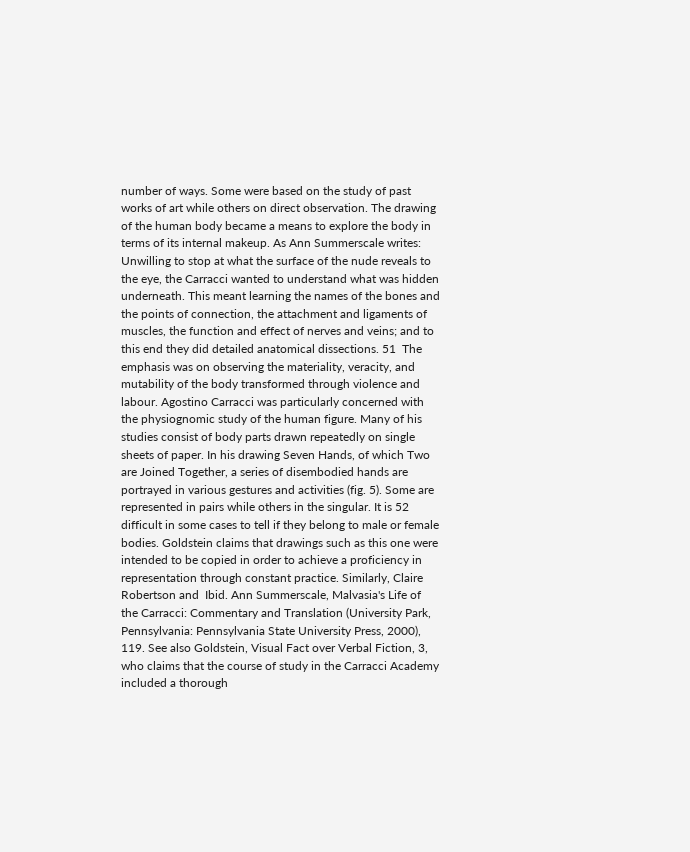number of ways. Some were based on the study of past works of art while others on direct observation. The drawing of the human body became a means to explore the body in terms of its internal makeup. As Ann Summerscale writes: Unwilling to stop at what the surface of the nude reveals to the eye, the Carracci wanted to understand what was hidden underneath. This meant learning the names of the bones and the points of connection, the attachment and ligaments of muscles, the function and effect of nerves and veins; and to this end they did detailed anatomical dissections. 51  The emphasis was on observing the materiality, veracity, and mutability of the body transformed through violence and labour. Agostino Carracci was particularly concerned with the physiognomic study of the human figure. Many of his studies consist of body parts drawn repeatedly on single sheets of paper. In his drawing Seven Hands, of which Two are Joined Together, a series of disembodied hands are portrayed in various gestures and activities (fig. 5). Some are represented in pairs while others in the singular. It is 52  difficult in some cases to tell if they belong to male or female bodies. Goldstein claims that drawings such as this one were intended to be copied in order to achieve a proficiency in representation through constant practice. Similarly, Claire Robertson and  Ibid. Ann Summerscale, Malvasia's Life of the Carracci: Commentary and Translation (University Park, Pennsylvania: Pennsylvania State University Press, 2000), 119. See also Goldstein, Visual Fact over Verbal Fiction, 3, who claims that the course of study in the Carracci Academy included a thorough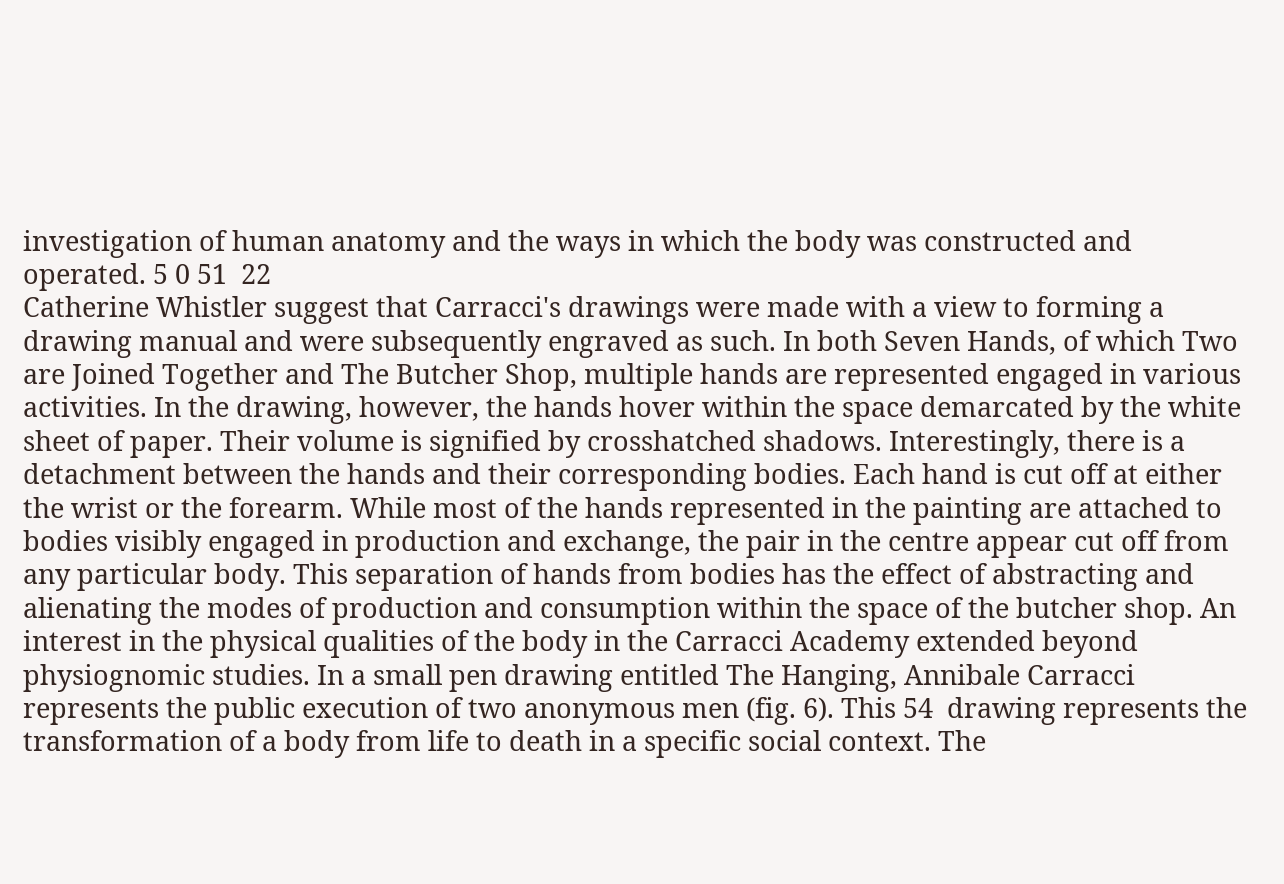investigation of human anatomy and the ways in which the body was constructed and operated. 5 0 51  22
Catherine Whistler suggest that Carracci's drawings were made with a view to forming a drawing manual and were subsequently engraved as such. In both Seven Hands, of which Two are Joined Together and The Butcher Shop, multiple hands are represented engaged in various activities. In the drawing, however, the hands hover within the space demarcated by the white sheet of paper. Their volume is signified by crosshatched shadows. Interestingly, there is a detachment between the hands and their corresponding bodies. Each hand is cut off at either the wrist or the forearm. While most of the hands represented in the painting are attached to bodies visibly engaged in production and exchange, the pair in the centre appear cut off from any particular body. This separation of hands from bodies has the effect of abstracting and alienating the modes of production and consumption within the space of the butcher shop. An interest in the physical qualities of the body in the Carracci Academy extended beyond physiognomic studies. In a small pen drawing entitled The Hanging, Annibale Carracci represents the public execution of two anonymous men (fig. 6). This 54  drawing represents the transformation of a body from life to death in a specific social context. The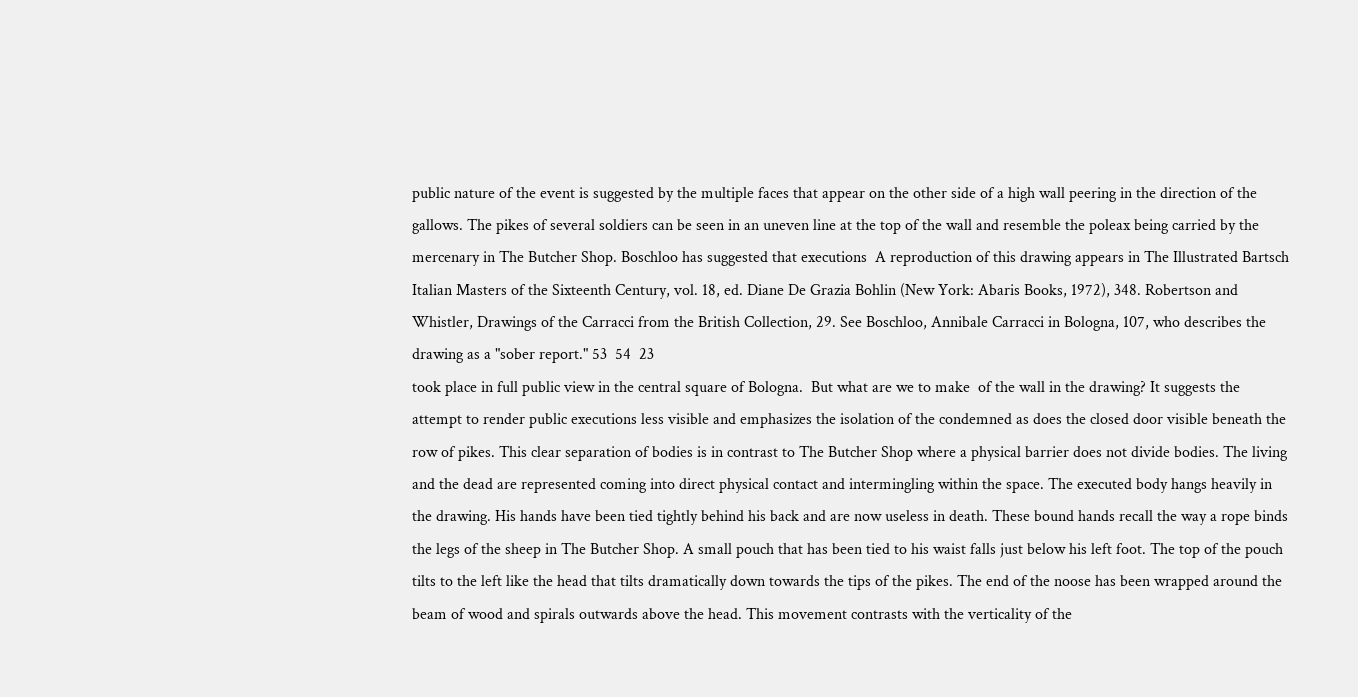public nature of the event is suggested by the multiple faces that appear on the other side of a high wall peering in the direction of the gallows. The pikes of several soldiers can be seen in an uneven line at the top of the wall and resemble the poleax being carried by the mercenary in The Butcher Shop. Boschloo has suggested that executions  A reproduction of this drawing appears in The Illustrated Bartsch Italian Masters of the Sixteenth Century, vol. 18, ed. Diane De Grazia Bohlin (New York: Abaris Books, 1972), 348. Robertson and Whistler, Drawings of the Carracci from the British Collection, 29. See Boschloo, Annibale Carracci in Bologna, 107, who describes the drawing as a "sober report." 53  54  23
took place in full public view in the central square of Bologna.  But what are we to make  of the wall in the drawing? It suggests the attempt to render public executions less visible and emphasizes the isolation of the condemned as does the closed door visible beneath the row of pikes. This clear separation of bodies is in contrast to The Butcher Shop where a physical barrier does not divide bodies. The living and the dead are represented coming into direct physical contact and intermingling within the space. The executed body hangs heavily in the drawing. His hands have been tied tightly behind his back and are now useless in death. These bound hands recall the way a rope binds the legs of the sheep in The Butcher Shop. A small pouch that has been tied to his waist falls just below his left foot. The top of the pouch tilts to the left like the head that tilts dramatically down towards the tips of the pikes. The end of the noose has been wrapped around the beam of wood and spirals outwards above the head. This movement contrasts with the verticality of the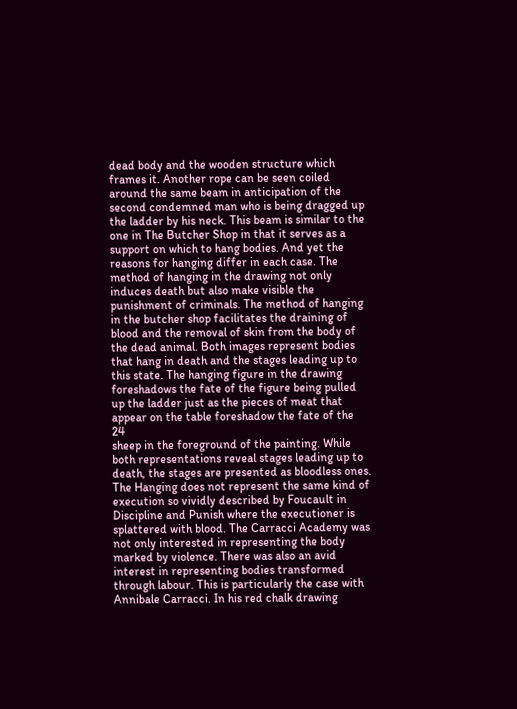dead body and the wooden structure which frames it. Another rope can be seen coiled around the same beam in anticipation of the second condemned man who is being dragged up the ladder by his neck. This beam is similar to the one in The Butcher Shop in that it serves as a support on which to hang bodies. And yet the reasons for hanging differ in each case. The method of hanging in the drawing not only induces death but also make visible the punishment of criminals. The method of hanging in the butcher shop facilitates the draining of blood and the removal of skin from the body of the dead animal. Both images represent bodies that hang in death and the stages leading up to this state. The hanging figure in the drawing foreshadows the fate of the figure being pulled up the ladder just as the pieces of meat that appear on the table foreshadow the fate of the  24
sheep in the foreground of the painting. While both representations reveal stages leading up to death, the stages are presented as bloodless ones. The Hanging does not represent the same kind of execution so vividly described by Foucault in Discipline and Punish where the executioner is splattered with blood. The Carracci Academy was not only interested in representing the body marked by violence. There was also an avid interest in representing bodies transformed through labour. This is particularly the case with Annibale Carracci. In his red chalk drawing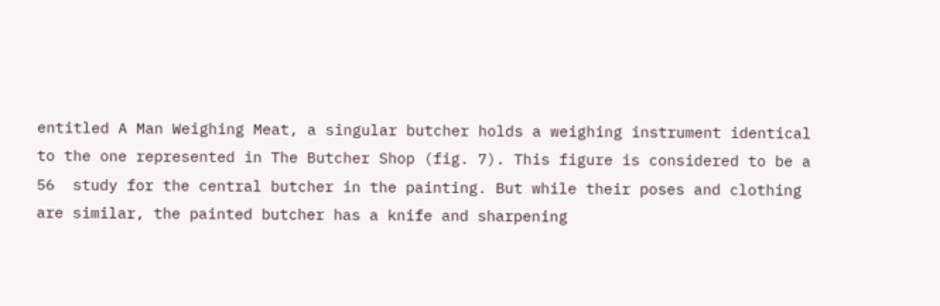entitled A Man Weighing Meat, a singular butcher holds a weighing instrument identical to the one represented in The Butcher Shop (fig. 7). This figure is considered to be a 56  study for the central butcher in the painting. But while their poses and clothing are similar, the painted butcher has a knife and sharpening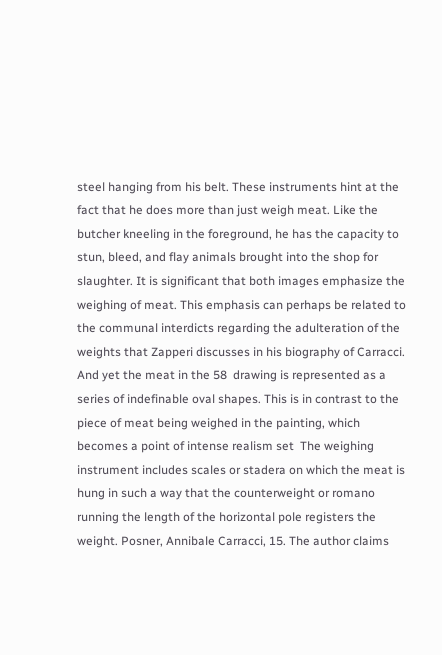steel hanging from his belt. These instruments hint at the fact that he does more than just weigh meat. Like the butcher kneeling in the foreground, he has the capacity to stun, bleed, and flay animals brought into the shop for slaughter. It is significant that both images emphasize the weighing of meat. This emphasis can perhaps be related to the communal interdicts regarding the adulteration of the weights that Zapperi discusses in his biography of Carracci. And yet the meat in the 58  drawing is represented as a series of indefinable oval shapes. This is in contrast to the piece of meat being weighed in the painting, which becomes a point of intense realism set  The weighing instrument includes scales or stadera on which the meat is hung in such a way that the counterweight or romano running the length of the horizontal pole registers the weight. Posner, Annibale Carracci, 15. The author claims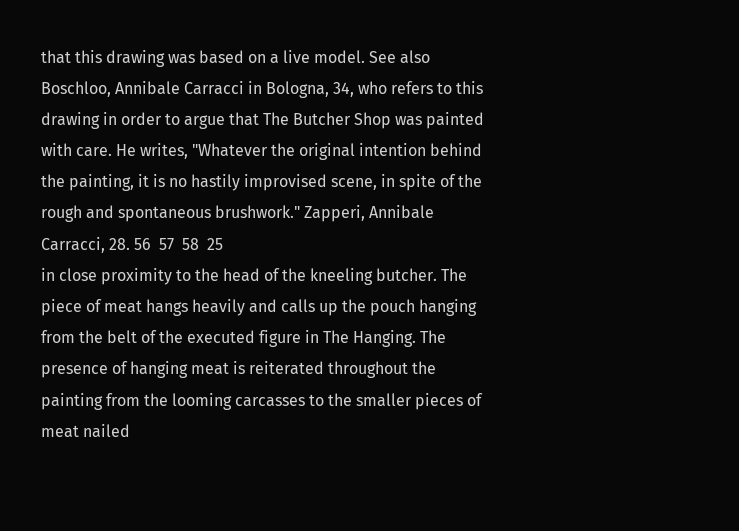that this drawing was based on a live model. See also Boschloo, Annibale Carracci in Bologna, 34, who refers to this drawing in order to argue that The Butcher Shop was painted with care. He writes, "Whatever the original intention behind the painting, it is no hastily improvised scene, in spite of the rough and spontaneous brushwork." Zapperi, Annibale Carracci, 28. 56  57  58  25
in close proximity to the head of the kneeling butcher. The piece of meat hangs heavily and calls up the pouch hanging from the belt of the executed figure in The Hanging. The presence of hanging meat is reiterated throughout the painting from the looming carcasses to the smaller pieces of meat nailed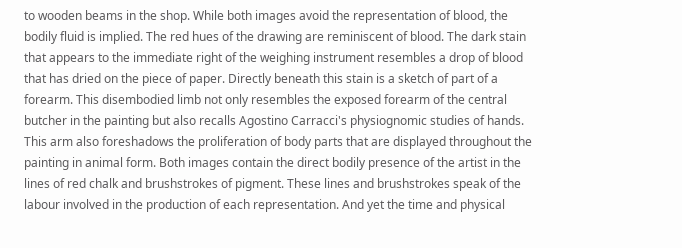to wooden beams in the shop. While both images avoid the representation of blood, the bodily fluid is implied. The red hues of the drawing are reminiscent of blood. The dark stain that appears to the immediate right of the weighing instrument resembles a drop of blood that has dried on the piece of paper. Directly beneath this stain is a sketch of part of a forearm. This disembodied limb not only resembles the exposed forearm of the central butcher in the painting but also recalls Agostino Carracci's physiognomic studies of hands. This arm also foreshadows the proliferation of body parts that are displayed throughout the painting in animal form. Both images contain the direct bodily presence of the artist in the lines of red chalk and brushstrokes of pigment. These lines and brushstrokes speak of the labour involved in the production of each representation. And yet the time and physical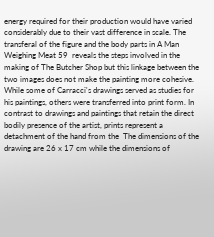energy required for their production would have varied considerably due to their vast difference in scale. The transferal of the figure and the body parts in A Man Weighing Meat 59  reveals the steps involved in the making of The Butcher Shop but this linkage between the two images does not make the painting more cohesive. While some of Carracci's drawings served as studies for his paintings, others were transferred into print form. In contrast to drawings and paintings that retain the direct bodily presence of the artist, prints represent a detachment of the hand from the  The dimensions of the drawing are 26 x 17 cm while the dimensions of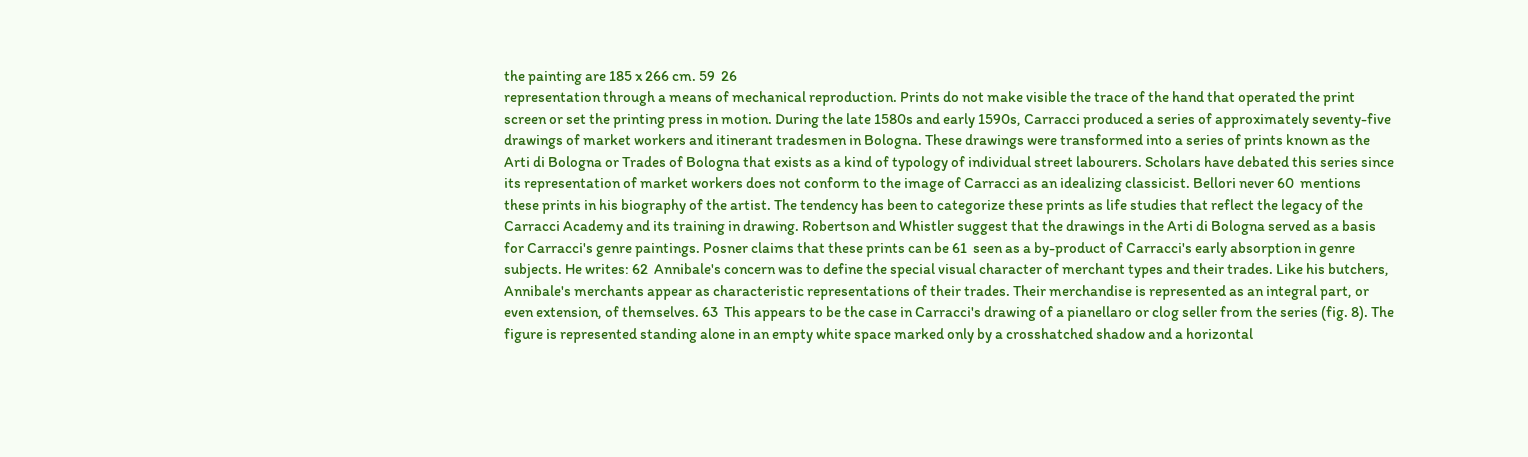the painting are 185 x 266 cm. 59  26
representation through a means of mechanical reproduction. Prints do not make visible the trace of the hand that operated the print screen or set the printing press in motion. During the late 1580s and early 1590s, Carracci produced a series of approximately seventy-five drawings of market workers and itinerant tradesmen in Bologna. These drawings were transformed into a series of prints known as the Arti di Bologna or Trades of Bologna that exists as a kind of typology of individual street labourers. Scholars have debated this series since its representation of market workers does not conform to the image of Carracci as an idealizing classicist. Bellori never 60  mentions these prints in his biography of the artist. The tendency has been to categorize these prints as life studies that reflect the legacy of the Carracci Academy and its training in drawing. Robertson and Whistler suggest that the drawings in the Arti di Bologna served as a basis for Carracci's genre paintings. Posner claims that these prints can be 61  seen as a by-product of Carracci's early absorption in genre subjects. He writes: 62  Annibale's concern was to define the special visual character of merchant types and their trades. Like his butchers, Annibale's merchants appear as characteristic representations of their trades. Their merchandise is represented as an integral part, or even extension, of themselves. 63  This appears to be the case in Carracci's drawing of a pianellaro or clog seller from the series (fig. 8). The figure is represented standing alone in an empty white space marked only by a crosshatched shadow and a horizontal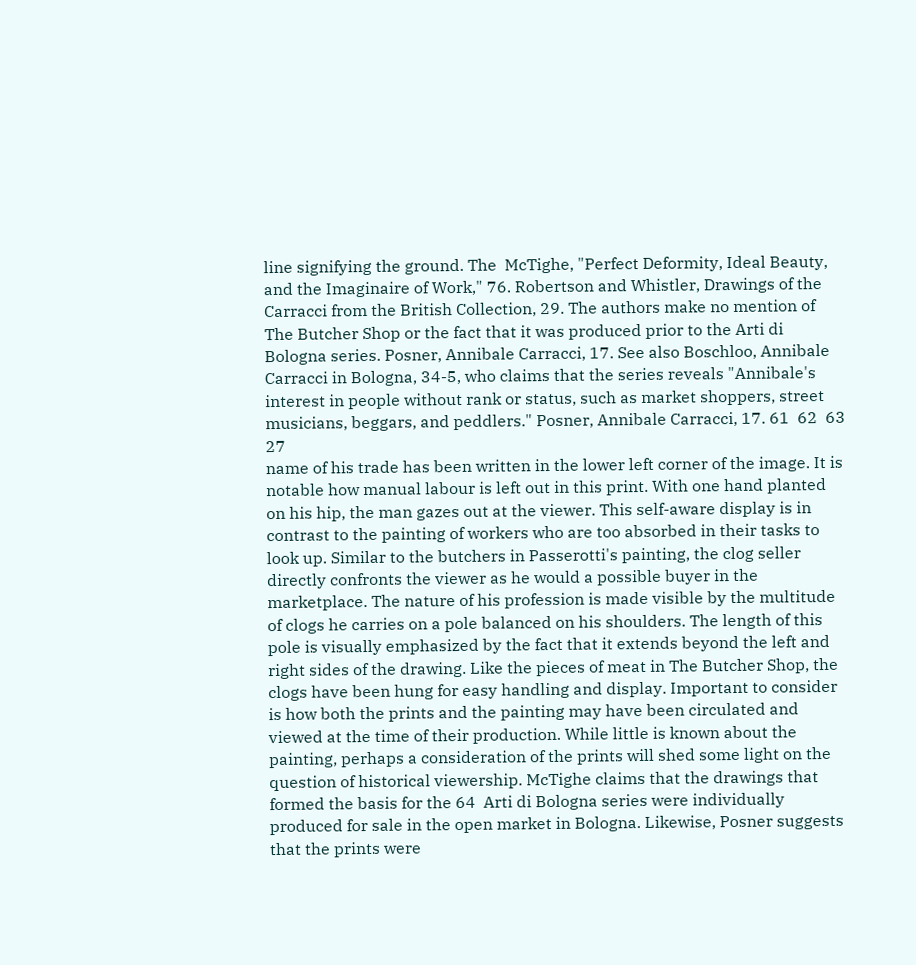line signifying the ground. The  McTighe, "Perfect Deformity, Ideal Beauty, and the Imaginaire of Work," 76. Robertson and Whistler, Drawings of the Carracci from the British Collection, 29. The authors make no mention of The Butcher Shop or the fact that it was produced prior to the Arti di Bologna series. Posner, Annibale Carracci, 17. See also Boschloo, Annibale Carracci in Bologna, 34-5, who claims that the series reveals "Annibale's interest in people without rank or status, such as market shoppers, street musicians, beggars, and peddlers." Posner, Annibale Carracci, 17. 61  62  63  27
name of his trade has been written in the lower left corner of the image. It is notable how manual labour is left out in this print. With one hand planted on his hip, the man gazes out at the viewer. This self-aware display is in contrast to the painting of workers who are too absorbed in their tasks to look up. Similar to the butchers in Passerotti's painting, the clog seller directly confronts the viewer as he would a possible buyer in the marketplace. The nature of his profession is made visible by the multitude of clogs he carries on a pole balanced on his shoulders. The length of this pole is visually emphasized by the fact that it extends beyond the left and right sides of the drawing. Like the pieces of meat in The Butcher Shop, the clogs have been hung for easy handling and display. Important to consider is how both the prints and the painting may have been circulated and viewed at the time of their production. While little is known about the painting, perhaps a consideration of the prints will shed some light on the question of historical viewership. McTighe claims that the drawings that formed the basis for the 64  Arti di Bologna series were individually produced for sale in the open market in Bologna. Likewise, Posner suggests that the prints were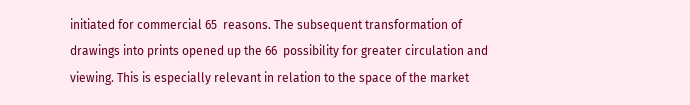initiated for commercial 65  reasons. The subsequent transformation of drawings into prints opened up the 66  possibility for greater circulation and viewing. This is especially relevant in relation to the space of the market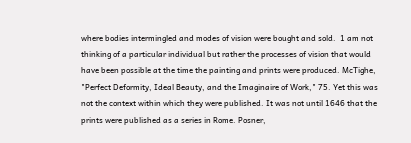where bodies intermingled and modes of vision were bought and sold.  1 am not thinking of a particular individual but rather the processes of vision that would have been possible at the time the painting and prints were produced. McTighe, "Perfect Deformity, Ideal Beauty, and the Imaginaire of Work," 75. Yet this was not the context within which they were published. It was not until 1646 that the prints were published as a series in Rome. Posner,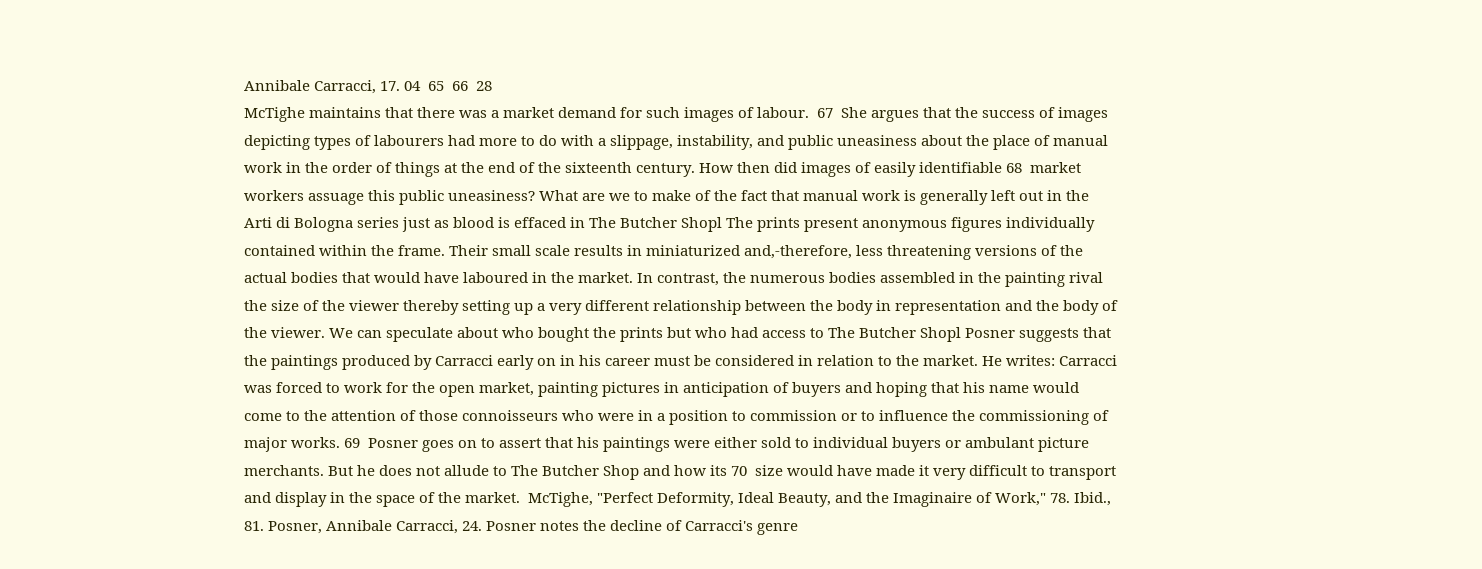Annibale Carracci, 17. 04  65  66  28
McTighe maintains that there was a market demand for such images of labour.  67  She argues that the success of images depicting types of labourers had more to do with a slippage, instability, and public uneasiness about the place of manual work in the order of things at the end of the sixteenth century. How then did images of easily identifiable 68  market workers assuage this public uneasiness? What are we to make of the fact that manual work is generally left out in the Arti di Bologna series just as blood is effaced in The Butcher Shopl The prints present anonymous figures individually contained within the frame. Their small scale results in miniaturized and,-therefore, less threatening versions of the actual bodies that would have laboured in the market. In contrast, the numerous bodies assembled in the painting rival the size of the viewer thereby setting up a very different relationship between the body in representation and the body of the viewer. We can speculate about who bought the prints but who had access to The Butcher Shopl Posner suggests that the paintings produced by Carracci early on in his career must be considered in relation to the market. He writes: Carracci was forced to work for the open market, painting pictures in anticipation of buyers and hoping that his name would come to the attention of those connoisseurs who were in a position to commission or to influence the commissioning of major works. 69  Posner goes on to assert that his paintings were either sold to individual buyers or ambulant picture merchants. But he does not allude to The Butcher Shop and how its 70  size would have made it very difficult to transport and display in the space of the market.  McTighe, "Perfect Deformity, Ideal Beauty, and the Imaginaire of Work," 78. Ibid., 81. Posner, Annibale Carracci, 24. Posner notes the decline of Carracci's genre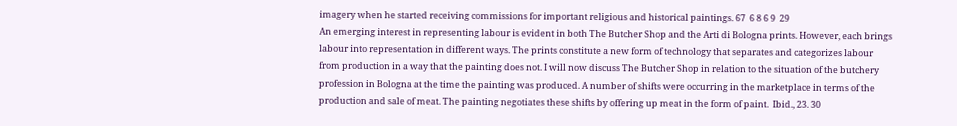imagery when he started receiving commissions for important religious and historical paintings. 67  6 8 6 9  29
An emerging interest in representing labour is evident in both The Butcher Shop and the Arti di Bologna prints. However, each brings labour into representation in different ways. The prints constitute a new form of technology that separates and categorizes labour from production in a way that the painting does not. I will now discuss The Butcher Shop in relation to the situation of the butchery profession in Bologna at the time the painting was produced. A number of shifts were occurring in the marketplace in terms of the production and sale of meat. The painting negotiates these shifts by offering up meat in the form of paint.  Ibid., 23. 30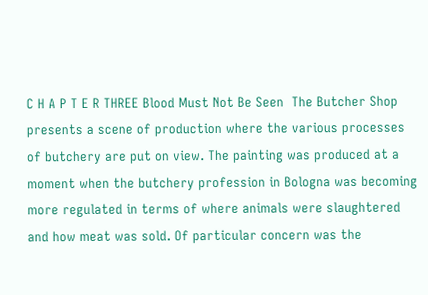C H A P T E R THREE Blood Must Not Be Seen  The Butcher Shop presents a scene of production where the various processes of butchery are put on view. The painting was produced at a moment when the butchery profession in Bologna was becoming more regulated in terms of where animals were slaughtered and how meat was sold. Of particular concern was the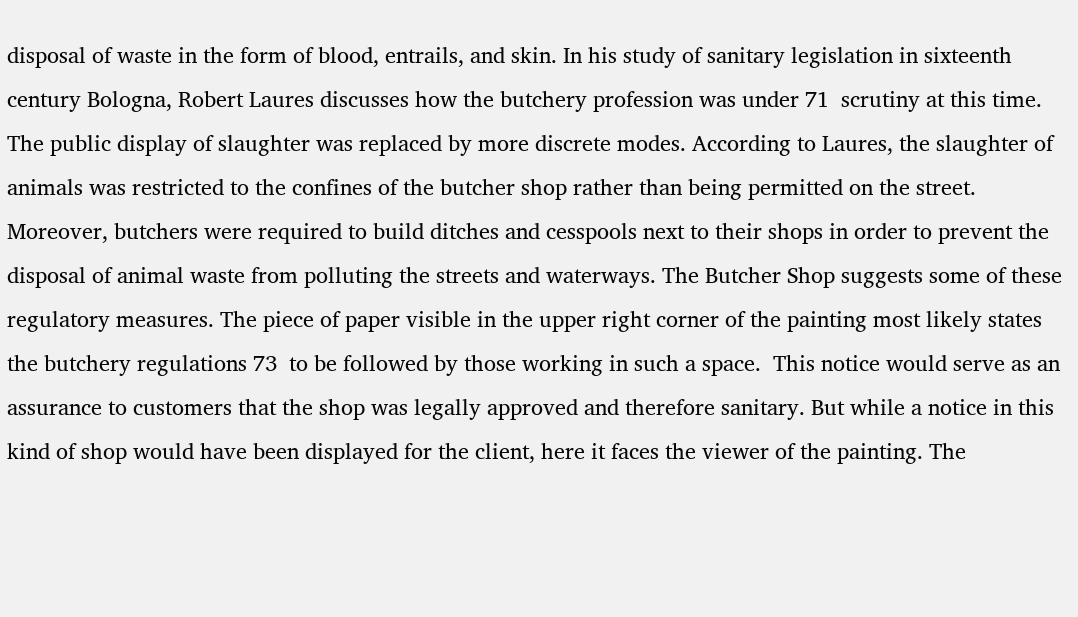disposal of waste in the form of blood, entrails, and skin. In his study of sanitary legislation in sixteenth century Bologna, Robert Laures discusses how the butchery profession was under 71  scrutiny at this time. The public display of slaughter was replaced by more discrete modes. According to Laures, the slaughter of animals was restricted to the confines of the butcher shop rather than being permitted on the street. Moreover, butchers were required to build ditches and cesspools next to their shops in order to prevent the disposal of animal waste from polluting the streets and waterways. The Butcher Shop suggests some of these regulatory measures. The piece of paper visible in the upper right corner of the painting most likely states the butchery regulations 73  to be followed by those working in such a space.  This notice would serve as an  assurance to customers that the shop was legally approved and therefore sanitary. But while a notice in this kind of shop would have been displayed for the client, here it faces the viewer of the painting. The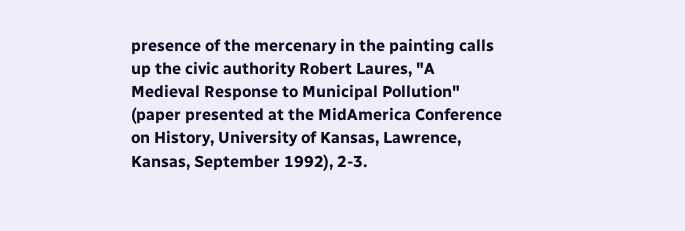presence of the mercenary in the painting calls up the civic authority Robert Laures, "A Medieval Response to Municipal Pollution" (paper presented at the MidAmerica Conference on History, University of Kansas, Lawrence, Kansas, September 1992), 2-3.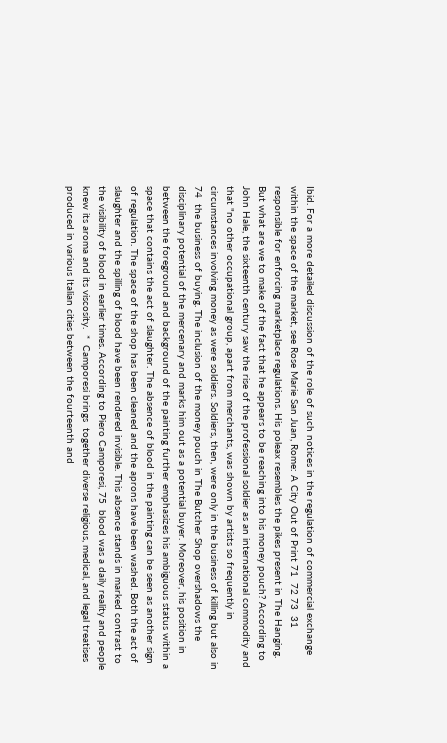Ibid. For a more detailed discussion of the role of such notices in the regulation of commercial exchange within the space of the market, see Rose Marie San Juan, Rome: A City Out of Print 71  72 73  31
responsible for enforcing marketplace regulations. His poleax resembles the pikes present in The Hanging. But what are we to make of the fact that he appears to be reaching into his money pouch? According to John Hale, the sixteenth century saw the rise of the professional soldier as an international commodity and that "no other occupational group, apart from merchants, was shown by artists so frequently in circumstances involving money as were soldiers. Soldiers, then, were only in the business of killing but also in 74  the business of buying. The inclusion of the money pouch in The Butcher Shop overshadows the disciplinary potential of the mercenary and marks him out as a potential buyer. Moreover, his position in between the foreground and background of the painting further emphasizes his ambiguous status within a space that contains the act of slaughter. The absence of blood in the painting can be seen as another sign of regulation. The space of the shop has been cleaned and the aprons have been washed. Both the act of slaughter and the spilling of blood have been rendered invisible. This absence stands in marked contrast to the visibility of blood in earlier times. According to Piero Camporesi, 75  blood was a daily reality and people knew its aroma and its viscosity.  *  Camporesi brings  together diverse religious, medical, and legal treatises produced in various Italian cities between the fourteenth and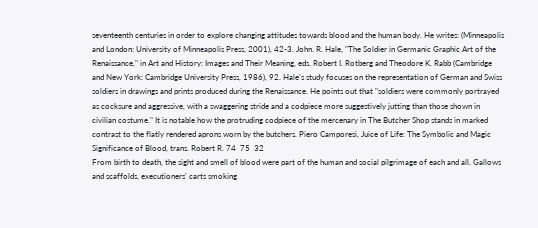seventeenth centuries in order to explore changing attitudes towards blood and the human body. He writes: (Minneapolis and London: University of Minneapolis Press, 2001), 42-3. John. R. Hale, "The Soldier in Germanic Graphic Art of the Renaissance," in Art and History: Images and Their Meaning, eds. Robert I. Rotberg and Theodore K. Rabb (Cambridge and New York: Cambridge University Press, 1986), 92. Hale's study focuses on the representation of German and Swiss soldiers in drawings and prints produced during the Renaissance. He points out that "soldiers were commonly portrayed as cocksure and aggressive, with a swaggering stride and a codpiece more suggestively jutting than those shown in civilian costume." It is notable how the protruding codpiece of the mercenary in The Butcher Shop stands in marked contrast to the flatly rendered aprons worn by the butchers. Piero Camporesi, Juice of Life: The Symbolic and Magic Significance of Blood, trans. Robert R. 74  75  32
From birth to death, the sight and smell of blood were part of the human and social pilgrimage of each and all. Gallows and scaffolds, executioners' carts smoking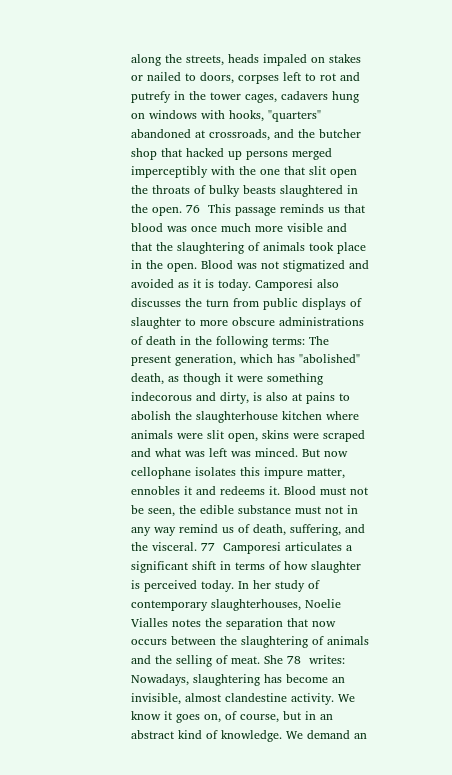along the streets, heads impaled on stakes or nailed to doors, corpses left to rot and putrefy in the tower cages, cadavers hung on windows with hooks, "quarters" abandoned at crossroads, and the butcher shop that hacked up persons merged imperceptibly with the one that slit open the throats of bulky beasts slaughtered in the open. 76  This passage reminds us that blood was once much more visible and that the slaughtering of animals took place in the open. Blood was not stigmatized and avoided as it is today. Camporesi also discusses the turn from public displays of slaughter to more obscure administrations of death in the following terms: The present generation, which has "abolished" death, as though it were something indecorous and dirty, is also at pains to abolish the slaughterhouse kitchen where animals were slit open, skins were scraped and what was left was minced. But now cellophane isolates this impure matter, ennobles it and redeems it. Blood must not be seen, the edible substance must not in any way remind us of death, suffering, and the visceral. 77  Camporesi articulates a significant shift in terms of how slaughter is perceived today. In her study of contemporary slaughterhouses, Noelie Vialles notes the separation that now occurs between the slaughtering of animals and the selling of meat. She 78  writes: Nowadays, slaughtering has become an invisible, almost clandestine activity. We know it goes on, of course, but in an abstract kind of knowledge. We demand an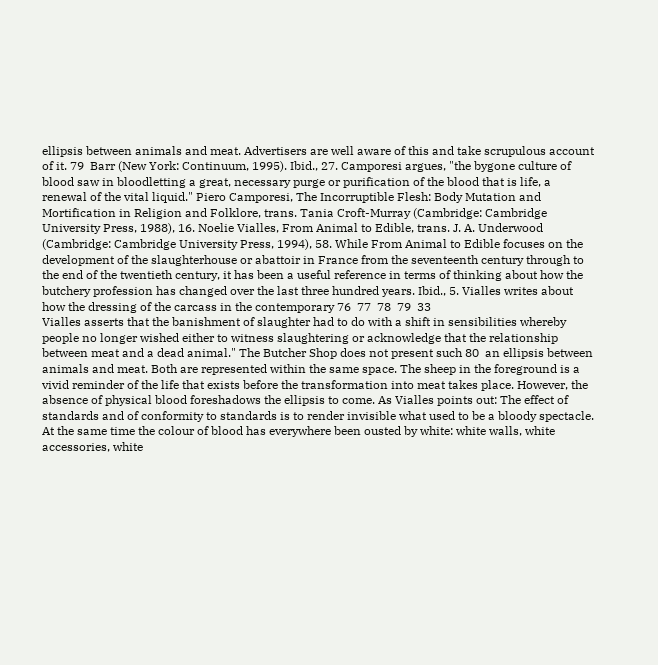ellipsis between animals and meat. Advertisers are well aware of this and take scrupulous account of it. 79  Barr (New York: Continuum, 1995). Ibid., 27. Camporesi argues, "the bygone culture of blood saw in bloodletting a great, necessary purge or purification of the blood that is life, a renewal of the vital liquid." Piero Camporesi, The Incorruptible Flesh: Body Mutation and Mortification in Religion and Folklore, trans. Tania Croft-Murray (Cambridge: Cambridge University Press, 1988), 16. Noelie Vialles, From Animal to Edible, trans. J. A. Underwood (Cambridge: Cambridge University Press, 1994), 58. While From Animal to Edible focuses on the development of the slaughterhouse or abattoir in France from the seventeenth century through to the end of the twentieth century, it has been a useful reference in terms of thinking about how the butchery profession has changed over the last three hundred years. Ibid., 5. Vialles writes about how the dressing of the carcass in the contemporary 76  77  78  79  33
Vialles asserts that the banishment of slaughter had to do with a shift in sensibilities whereby people no longer wished either to witness slaughtering or acknowledge that the relationship between meat and a dead animal." The Butcher Shop does not present such 80  an ellipsis between animals and meat. Both are represented within the same space. The sheep in the foreground is a vivid reminder of the life that exists before the transformation into meat takes place. However, the absence of physical blood foreshadows the ellipsis to come. As Vialles points out: The effect of standards and of conformity to standards is to render invisible what used to be a bloody spectacle. At the same time the colour of blood has everywhere been ousted by white: white walls, white accessories, white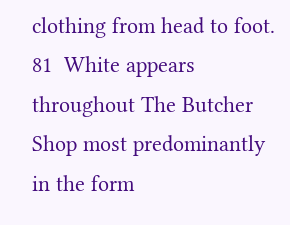clothing from head to foot. 81  White appears throughout The Butcher Shop most predominantly in the form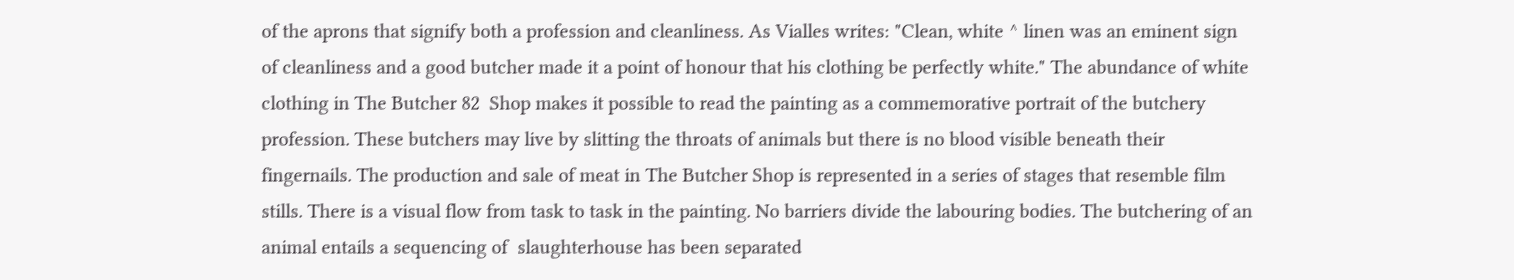of the aprons that signify both a profession and cleanliness. As Vialles writes: "Clean, white ^ linen was an eminent sign of cleanliness and a good butcher made it a point of honour that his clothing be perfectly white." The abundance of white clothing in The Butcher 82  Shop makes it possible to read the painting as a commemorative portrait of the butchery profession. These butchers may live by slitting the throats of animals but there is no blood visible beneath their fingernails. The production and sale of meat in The Butcher Shop is represented in a series of stages that resemble film stills. There is a visual flow from task to task in the painting. No barriers divide the labouring bodies. The butchering of an animal entails a sequencing of  slaughterhouse has been separated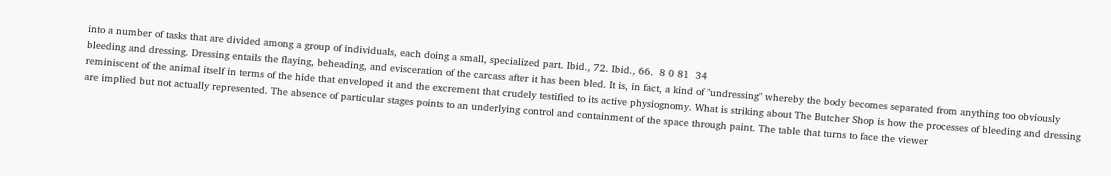into a number of tasks that are divided among a group of individuals, each doing a small, specialized part. Ibid., 72. Ibid., 66.  8 0 81  34
bleeding and dressing. Dressing entails the flaying, beheading, and evisceration of the carcass after it has been bled. It is, in fact, a kind of "undressing" whereby the body becomes separated from anything too obviously reminiscent of the animal itself in terms of the hide that enveloped it and the excrement that crudely testified to its active physiognomy. What is striking about The Butcher Shop is how the processes of bleeding and dressing are implied but not actually represented. The absence of particular stages points to an underlying control and containment of the space through paint. The table that turns to face the viewer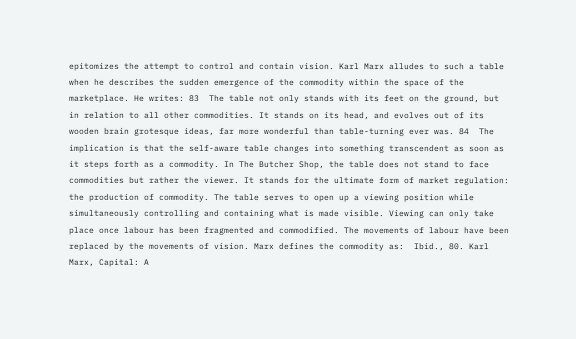epitomizes the attempt to control and contain vision. Karl Marx alludes to such a table when he describes the sudden emergence of the commodity within the space of the marketplace. He writes: 83  The table not only stands with its feet on the ground, but in relation to all other commodities. It stands on its head, and evolves out of its wooden brain grotesque ideas, far more wonderful than table-turning ever was. 84  The implication is that the self-aware table changes into something transcendent as soon as it steps forth as a commodity. In The Butcher Shop, the table does not stand to face commodities but rather the viewer. It stands for the ultimate form of market regulation: the production of commodity. The table serves to open up a viewing position while simultaneously controlling and containing what is made visible. Viewing can only take place once labour has been fragmented and commodified. The movements of labour have been replaced by the movements of vision. Marx defines the commodity as:  Ibid., 80. Karl Marx, Capital: A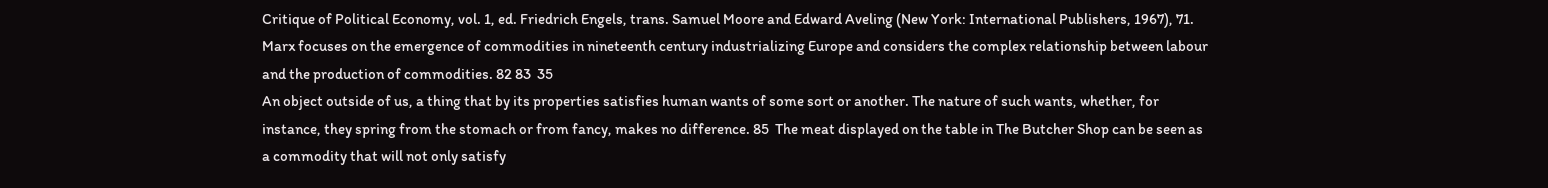Critique of Political Economy, vol. 1, ed. Friedrich Engels, trans. Samuel Moore and Edward Aveling (New York: International Publishers, 1967), 71. Marx focuses on the emergence of commodities in nineteenth century industrializing Europe and considers the complex relationship between labour and the production of commodities. 82 83  35
An object outside of us, a thing that by its properties satisfies human wants of some sort or another. The nature of such wants, whether, for instance, they spring from the stomach or from fancy, makes no difference. 85  The meat displayed on the table in The Butcher Shop can be seen as a commodity that will not only satisfy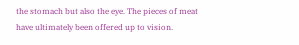the stomach but also the eye. The pieces of meat have ultimately been offered up to vision.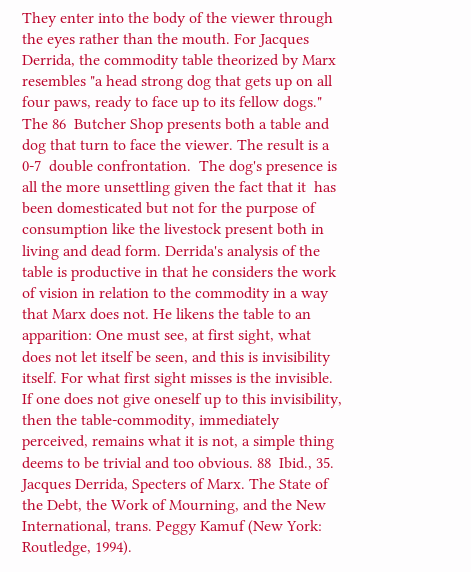They enter into the body of the viewer through the eyes rather than the mouth. For Jacques Derrida, the commodity table theorized by Marx resembles "a head strong dog that gets up on all four paws, ready to face up to its fellow dogs." The 86  Butcher Shop presents both a table and dog that turn to face the viewer. The result is a 0-7  double confrontation.  The dog's presence is all the more unsettling given the fact that it  has been domesticated but not for the purpose of consumption like the livestock present both in living and dead form. Derrida's analysis of the table is productive in that he considers the work of vision in relation to the commodity in a way that Marx does not. He likens the table to an apparition: One must see, at first sight, what does not let itself be seen, and this is invisibility itself. For what first sight misses is the invisible. If one does not give oneself up to this invisibility, then the table-commodity, immediately perceived, remains what it is not, a simple thing deems to be trivial and too obvious. 88  Ibid., 35. Jacques Derrida, Specters of Marx. The State of the Debt, the Work of Mourning, and the New International, trans. Peggy Kamuf (New York: Routledge, 1994).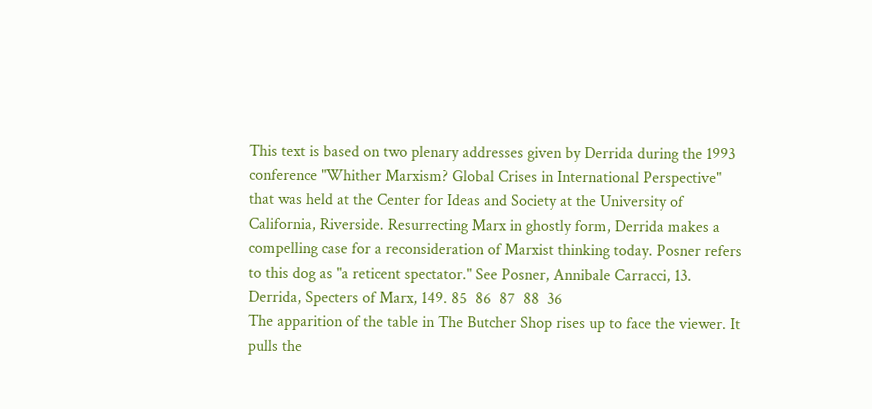This text is based on two plenary addresses given by Derrida during the 1993 conference "Whither Marxism? Global Crises in International Perspective" that was held at the Center for Ideas and Society at the University of California, Riverside. Resurrecting Marx in ghostly form, Derrida makes a compelling case for a reconsideration of Marxist thinking today. Posner refers to this dog as "a reticent spectator." See Posner, Annibale Carracci, 13. Derrida, Specters of Marx, 149. 85  86  87  88  36
The apparition of the table in The Butcher Shop rises up to face the viewer. It pulls the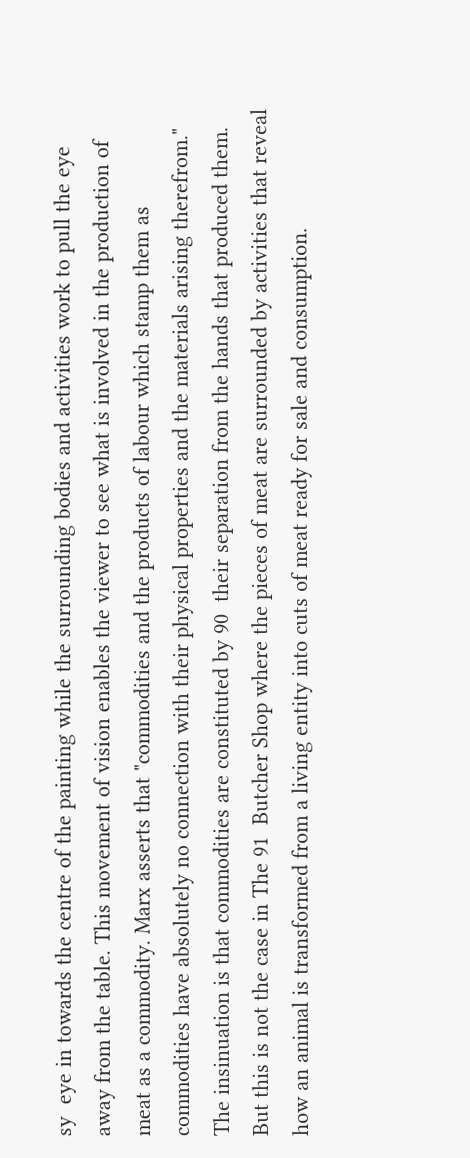sy  eye in towards the centre of the painting while the surrounding bodies and activities work to pull the eye away from the table. This movement of vision enables the viewer to see what is involved in the production of meat as a commodity. Marx asserts that "commodities and the products of labour which stamp them as commodities have absolutely no connection with their physical properties and the materials arising therefrom." The insinuation is that commodities are constituted by 90  their separation from the hands that produced them. But this is not the case in The 91  Butcher Shop where the pieces of meat are surrounded by activities that reveal how an animal is transformed from a living entity into cuts of meat ready for sale and consumption.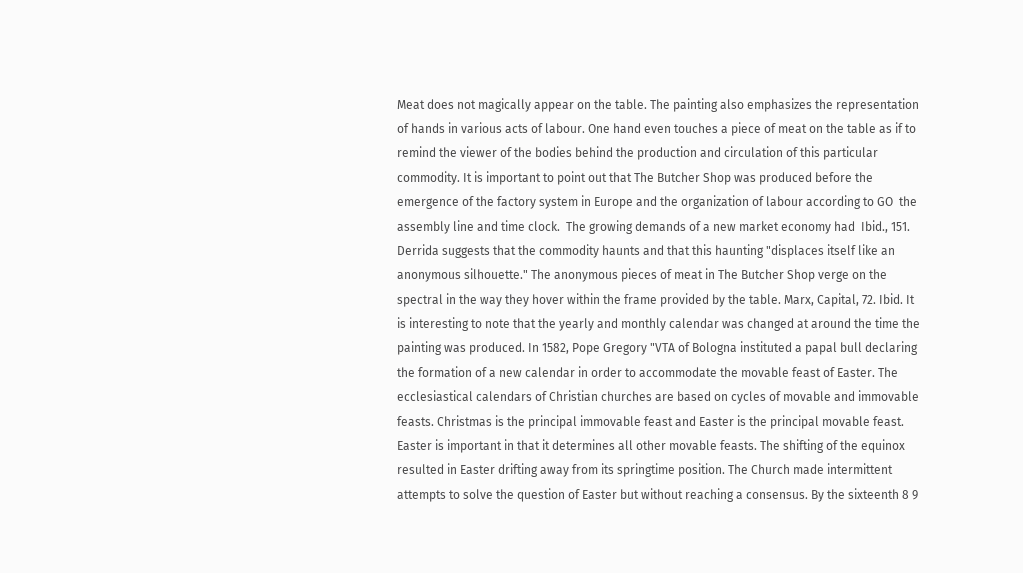Meat does not magically appear on the table. The painting also emphasizes the representation of hands in various acts of labour. One hand even touches a piece of meat on the table as if to remind the viewer of the bodies behind the production and circulation of this particular commodity. It is important to point out that The Butcher Shop was produced before the emergence of the factory system in Europe and the organization of labour according to GO  the assembly line and time clock.  The growing demands of a new market economy had  Ibid., 151. Derrida suggests that the commodity haunts and that this haunting "displaces itself like an anonymous silhouette." The anonymous pieces of meat in The Butcher Shop verge on the spectral in the way they hover within the frame provided by the table. Marx, Capital, 72. Ibid. It is interesting to note that the yearly and monthly calendar was changed at around the time the painting was produced. In 1582, Pope Gregory "VTA of Bologna instituted a papal bull declaring the formation of a new calendar in order to accommodate the movable feast of Easter. The ecclesiastical calendars of Christian churches are based on cycles of movable and immovable feasts. Christmas is the principal immovable feast and Easter is the principal movable feast. Easter is important in that it determines all other movable feasts. The shifting of the equinox resulted in Easter drifting away from its springtime position. The Church made intermittent attempts to solve the question of Easter but without reaching a consensus. By the sixteenth 8 9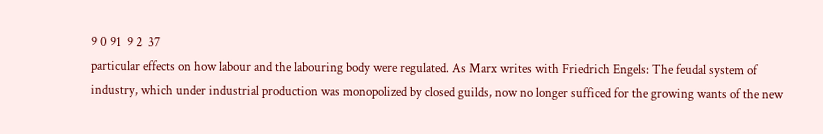9 0 91  9 2  37
particular effects on how labour and the labouring body were regulated. As Marx writes with Friedrich Engels: The feudal system of industry, which under industrial production was monopolized by closed guilds, now no longer sufficed for the growing wants of the new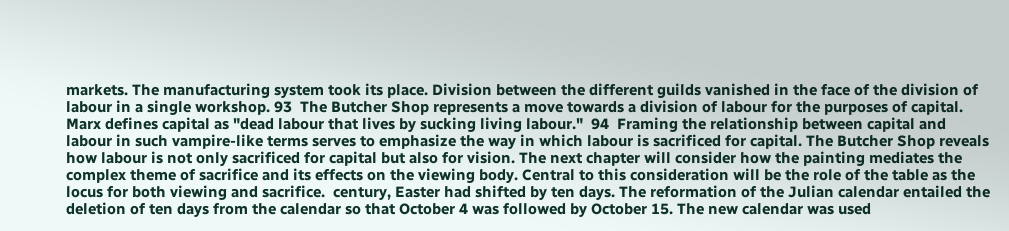markets. The manufacturing system took its place. Division between the different guilds vanished in the face of the division of labour in a single workshop. 93  The Butcher Shop represents a move towards a division of labour for the purposes of capital. Marx defines capital as "dead labour that lives by sucking living labour."  94  Framing the relationship between capital and labour in such vampire-like terms serves to emphasize the way in which labour is sacrificed for capital. The Butcher Shop reveals how labour is not only sacrificed for capital but also for vision. The next chapter will consider how the painting mediates the complex theme of sacrifice and its effects on the viewing body. Central to this consideration will be the role of the table as the locus for both viewing and sacrifice.  century, Easter had shifted by ten days. The reformation of the Julian calendar entailed the deletion of ten days from the calendar so that October 4 was followed by October 15. The new calendar was used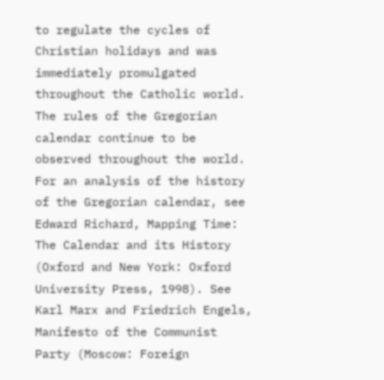to regulate the cycles of Christian holidays and was immediately promulgated throughout the Catholic world. The rules of the Gregorian calendar continue to be observed throughout the world. For an analysis of the history of the Gregorian calendar, see Edward Richard, Mapping Time: The Calendar and its History (Oxford and New York: Oxford University Press, 1998). See Karl Marx and Friedrich Engels, Manifesto of the Communist Party (Moscow: Foreign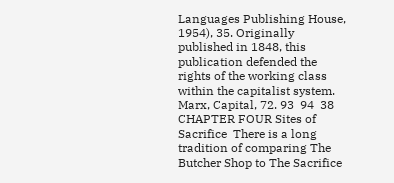Languages Publishing House, 1954), 35. Originally published in 1848, this publication defended the rights of the working class within the capitalist system. Marx, Capital, 72. 93  94  38
CHAPTER FOUR Sites of Sacrifice  There is a long tradition of comparing The Butcher Shop to The Sacrifice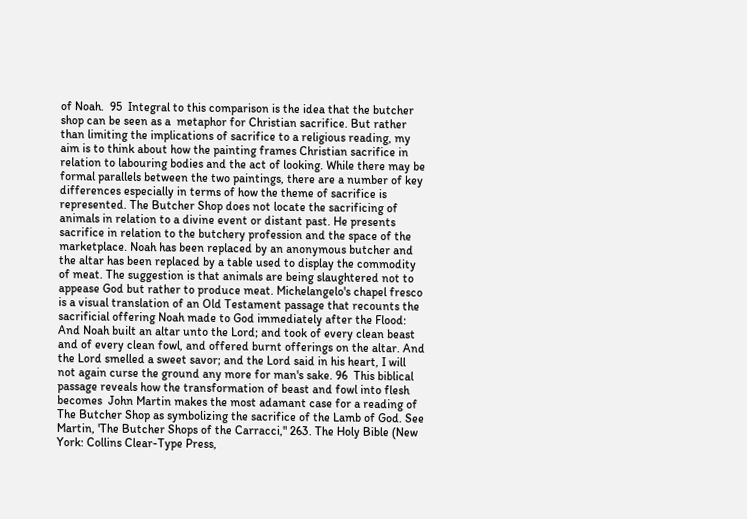of Noah.  95  Integral to this comparison is the idea that the butcher shop can be seen as a  metaphor for Christian sacrifice. But rather than limiting the implications of sacrifice to a religious reading, my aim is to think about how the painting frames Christian sacrifice in relation to labouring bodies and the act of looking. While there may be formal parallels between the two paintings, there are a number of key differences especially in terms of how the theme of sacrifice is represented. The Butcher Shop does not locate the sacrificing of animals in relation to a divine event or distant past. He presents sacrifice in relation to the butchery profession and the space of the marketplace. Noah has been replaced by an anonymous butcher and the altar has been replaced by a table used to display the commodity of meat. The suggestion is that animals are being slaughtered not to appease God but rather to produce meat. Michelangelo's chapel fresco is a visual translation of an Old Testament passage that recounts the sacrificial offering Noah made to God immediately after the Flood: And Noah built an altar unto the Lord; and took of every clean beast and of every clean fowl, and offered burnt offerings on the altar. And the Lord smelled a sweet savor; and the Lord said in his heart, I will not again curse the ground any more for man's sake. 96  This biblical passage reveals how the transformation of beast and fowl into flesh becomes  John Martin makes the most adamant case for a reading of The Butcher Shop as symbolizing the sacrifice of the Lamb of God. See Martin, 'The Butcher Shops of the Carracci," 263. The Holy Bible (New York: Collins Clear-Type Press,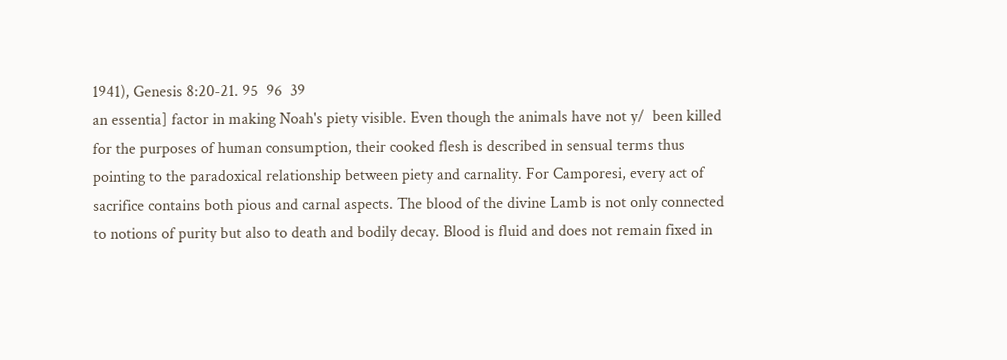1941), Genesis 8:20-21. 95  96  39
an essentia] factor in making Noah's piety visible. Even though the animals have not y/  been killed for the purposes of human consumption, their cooked flesh is described in sensual terms thus pointing to the paradoxical relationship between piety and carnality. For Camporesi, every act of sacrifice contains both pious and carnal aspects. The blood of the divine Lamb is not only connected to notions of purity but also to death and bodily decay. Blood is fluid and does not remain fixed in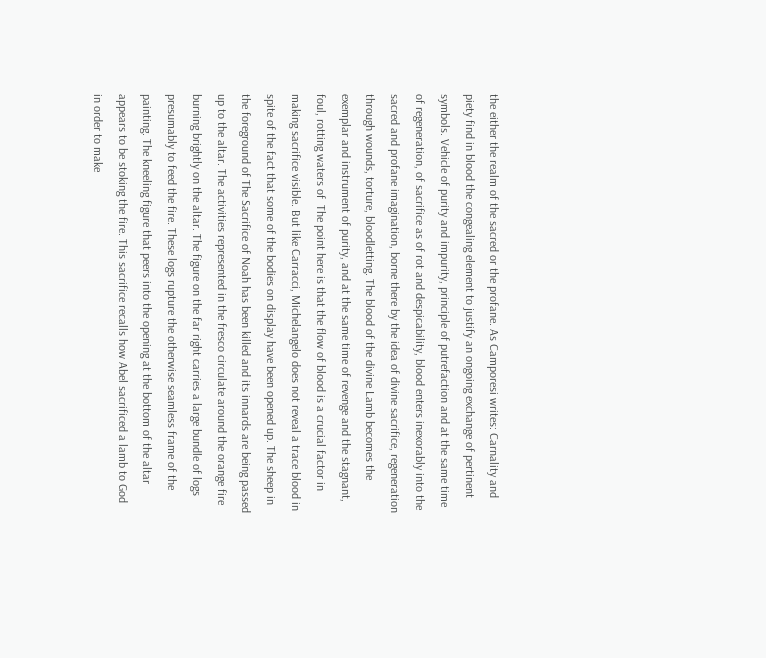the either the realm of the sacred or the profane. As Camporesi writes: Carnality and piety find in blood the congealing element to justify an ongoing exchange of pertinent symbols. Vehicle of purity and impurity, principle of putrefaction and at the same time of regeneration, of sacrifice as of rot and despicability, blood enters inexorably into the sacred and profane imagination, borne there by the idea of divine sacrifice, regeneration through wounds, torture, bloodletting. The blood of the divine Lamb becomes the exemplar and instrument of purity, and at the same time of revenge and the stagnant, foul, rotting waters of  The point here is that the flow of blood is a crucial factor in making sacrifice visible. But like Carracci, Michelangelo does not reveal a trace blood in spite of the fact that some of the bodies on display have been opened up. The sheep in the foreground of The Sacrifice of Noah has been killed and its innards are being passed up to the altar. The activities represented in the fresco circulate around the orange fire burning brightly on the altar. The figure on the far right carries a large bundle of logs presumably to feed the fire. These logs rupture the otherwise seamless frame of the painting. The kneeling figure that peers into the opening at the bottom of the altar appears to be stoking the fire. This sacrifice recalls how Abel sacrificed a lamb to God in order to make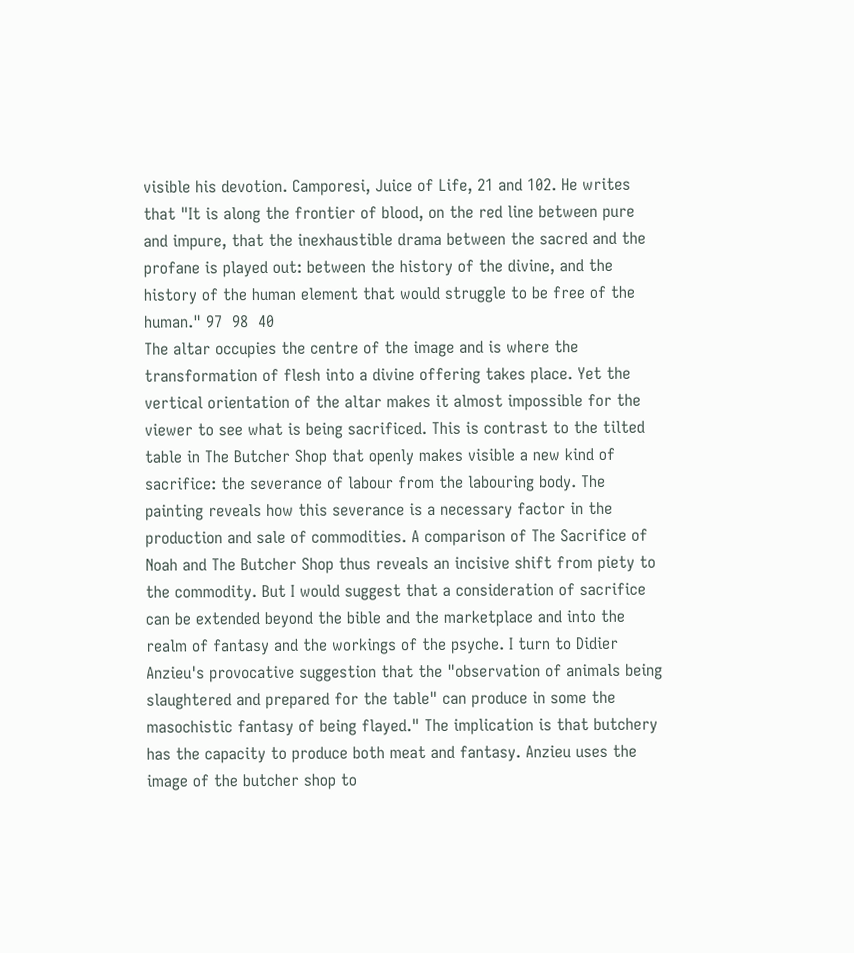visible his devotion. Camporesi, Juice of Life, 21 and 102. He writes that "It is along the frontier of blood, on the red line between pure and impure, that the inexhaustible drama between the sacred and the profane is played out: between the history of the divine, and the history of the human element that would struggle to be free of the human." 97  98  40
The altar occupies the centre of the image and is where the transformation of flesh into a divine offering takes place. Yet the vertical orientation of the altar makes it almost impossible for the viewer to see what is being sacrificed. This is contrast to the tilted table in The Butcher Shop that openly makes visible a new kind of sacrifice: the severance of labour from the labouring body. The painting reveals how this severance is a necessary factor in the production and sale of commodities. A comparison of The Sacrifice of Noah and The Butcher Shop thus reveals an incisive shift from piety to the commodity. But I would suggest that a consideration of sacrifice can be extended beyond the bible and the marketplace and into the realm of fantasy and the workings of the psyche. I turn to Didier Anzieu's provocative suggestion that the "observation of animals being slaughtered and prepared for the table" can produce in some the masochistic fantasy of being flayed." The implication is that butchery has the capacity to produce both meat and fantasy. Anzieu uses the image of the butcher shop to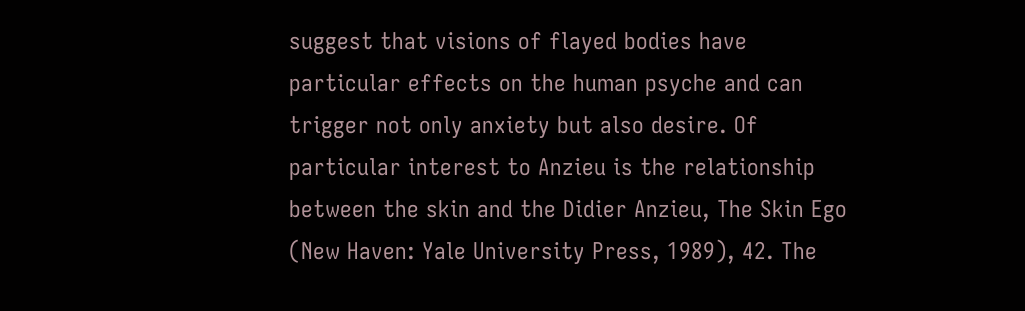suggest that visions of flayed bodies have particular effects on the human psyche and can trigger not only anxiety but also desire. Of particular interest to Anzieu is the relationship between the skin and the Didier Anzieu, The Skin Ego (New Haven: Yale University Press, 1989), 42. The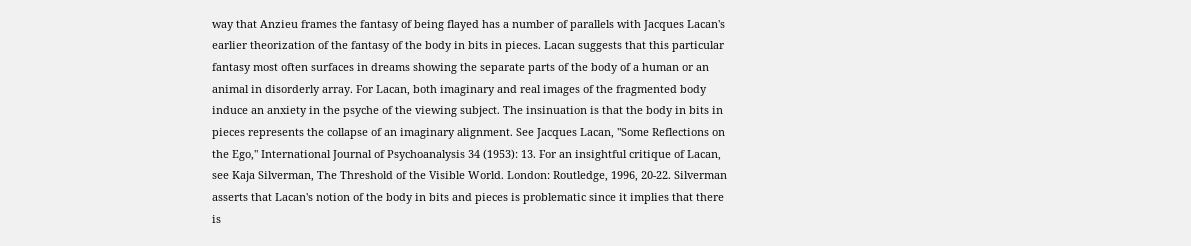way that Anzieu frames the fantasy of being flayed has a number of parallels with Jacques Lacan's earlier theorization of the fantasy of the body in bits in pieces. Lacan suggests that this particular fantasy most often surfaces in dreams showing the separate parts of the body of a human or an animal in disorderly array. For Lacan, both imaginary and real images of the fragmented body induce an anxiety in the psyche of the viewing subject. The insinuation is that the body in bits in pieces represents the collapse of an imaginary alignment. See Jacques Lacan, "Some Reflections on the Ego," International Journal of Psychoanalysis 34 (1953): 13. For an insightful critique of Lacan, see Kaja Silverman, The Threshold of the Visible World. London: Routledge, 1996, 20-22. Silverman asserts that Lacan's notion of the body in bits and pieces is problematic since it implies that there is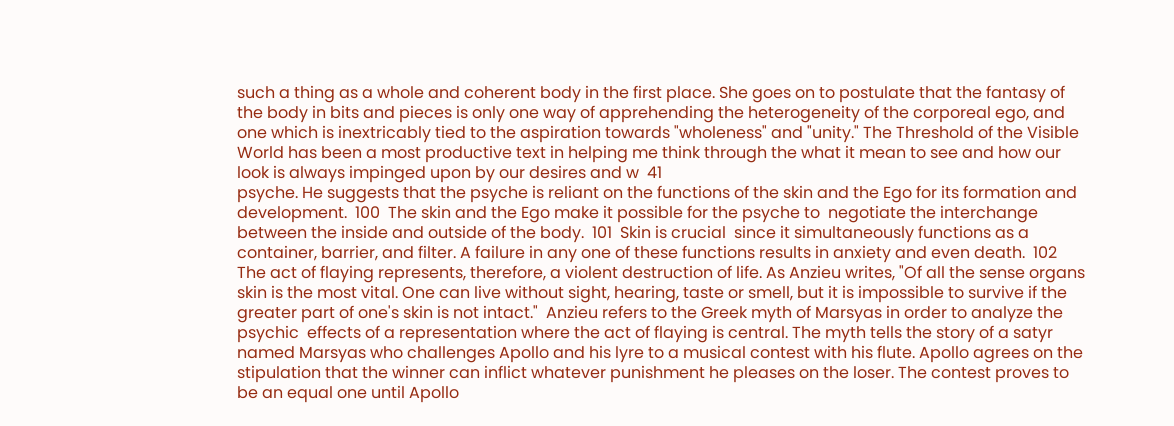such a thing as a whole and coherent body in the first place. She goes on to postulate that the fantasy of the body in bits and pieces is only one way of apprehending the heterogeneity of the corporeal ego, and one which is inextricably tied to the aspiration towards "wholeness" and "unity." The Threshold of the Visible World has been a most productive text in helping me think through the what it mean to see and how our look is always impinged upon by our desires and w  41
psyche. He suggests that the psyche is reliant on the functions of the skin and the Ego for its formation and development.  100  The skin and the Ego make it possible for the psyche to  negotiate the interchange between the inside and outside of the body.  101  Skin is crucial  since it simultaneously functions as a container, barrier, and filter. A failure in any one of these functions results in anxiety and even death.  102  The act of flaying represents, therefore, a violent destruction of life. As Anzieu writes, "Of all the sense organs skin is the most vital. One can live without sight, hearing, taste or smell, but it is impossible to survive if the greater part of one's skin is not intact."  Anzieu refers to the Greek myth of Marsyas in order to analyze the psychic  effects of a representation where the act of flaying is central. The myth tells the story of a satyr named Marsyas who challenges Apollo and his lyre to a musical contest with his flute. Apollo agrees on the stipulation that the winner can inflict whatever punishment he pleases on the loser. The contest proves to be an equal one until Apollo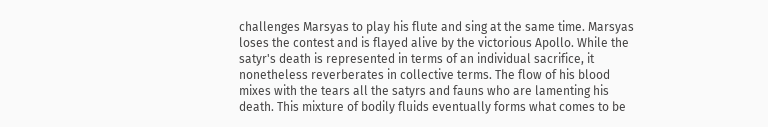challenges Marsyas to play his flute and sing at the same time. Marsyas loses the contest and is flayed alive by the victorious Apollo. While the satyr's death is represented in terms of an individual sacrifice, it nonetheless reverberates in collective terms. The flow of his blood mixes with the tears all the satyrs and fauns who are lamenting his death. This mixture of bodily fluids eventually forms what comes to be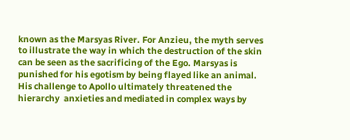known as the Marsyas River. For Anzieu, the myth serves to illustrate the way in which the destruction of the skin can be seen as the sacrificing of the Ego. Marsyas is punished for his egotism by being flayed like an animal. His challenge to Apollo ultimately threatened the hierarchy  anxieties and mediated in complex ways by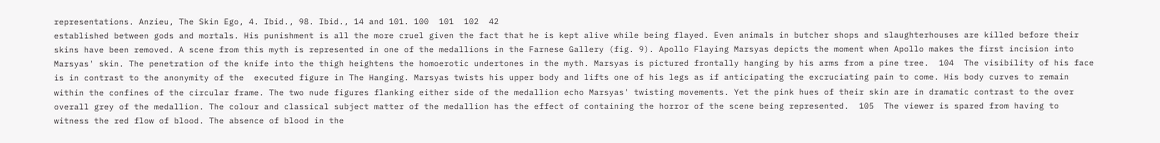representations. Anzieu, The Skin Ego, 4. Ibid., 98. Ibid., 14 and 101. 100  101  102  42
established between gods and mortals. His punishment is all the more cruel given the fact that he is kept alive while being flayed. Even animals in butcher shops and slaughterhouses are killed before their skins have been removed. A scene from this myth is represented in one of the medallions in the Farnese Gallery (fig. 9). Apollo Flaying Marsyas depicts the moment when Apollo makes the first incision into Marsyas' skin. The penetration of the knife into the thigh heightens the homoerotic undertones in the myth. Marsyas is pictured frontally hanging by his arms from a pine tree.  104  The visibility of his face is in contrast to the anonymity of the  executed figure in The Hanging. Marsyas twists his upper body and lifts one of his legs as if anticipating the excruciating pain to come. His body curves to remain within the confines of the circular frame. The two nude figures flanking either side of the medallion echo Marsyas' twisting movements. Yet the pink hues of their skin are in dramatic contrast to the over overall grey of the medallion. The colour and classical subject matter of the medallion has the effect of containing the horror of the scene being represented.  105  The viewer is spared from having to witness the red flow of blood. The absence of blood in the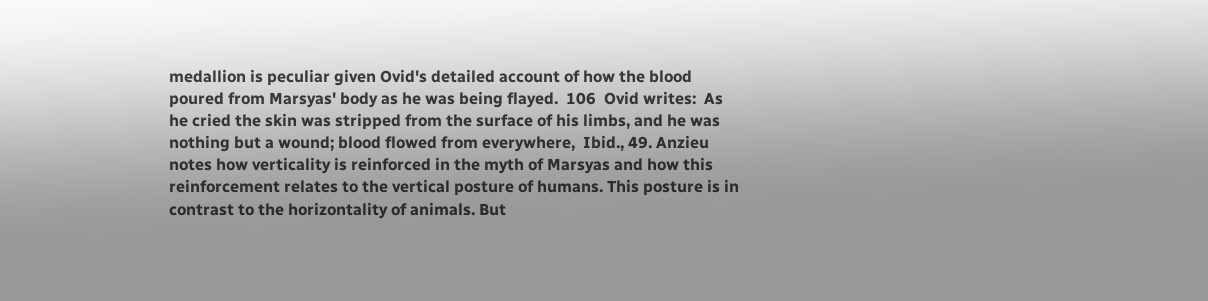medallion is peculiar given Ovid's detailed account of how the blood poured from Marsyas' body as he was being flayed.  106  Ovid writes:  As he cried the skin was stripped from the surface of his limbs, and he was nothing but a wound; blood flowed from everywhere,  Ibid., 49. Anzieu notes how verticality is reinforced in the myth of Marsyas and how this reinforcement relates to the vertical posture of humans. This posture is in contrast to the horizontality of animals. But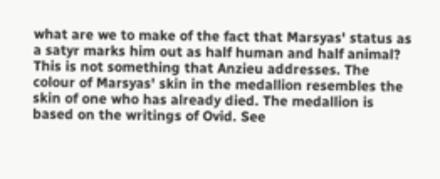what are we to make of the fact that Marsyas' status as a satyr marks him out as half human and half animal? This is not something that Anzieu addresses. The colour of Marsyas' skin in the medallion resembles the skin of one who has already died. The medallion is based on the writings of Ovid. See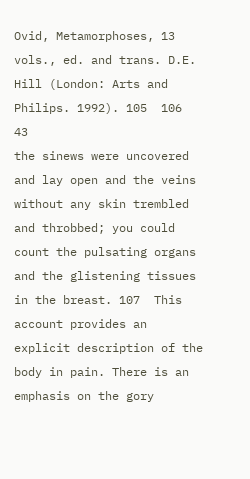Ovid, Metamorphoses, 13 vols., ed. and trans. D.E. Hill (London: Arts and Philips. 1992). 105  106  43
the sinews were uncovered and lay open and the veins without any skin trembled and throbbed; you could count the pulsating organs and the glistening tissues in the breast. 107  This account provides an explicit description of the body in pain. There is an emphasis on the gory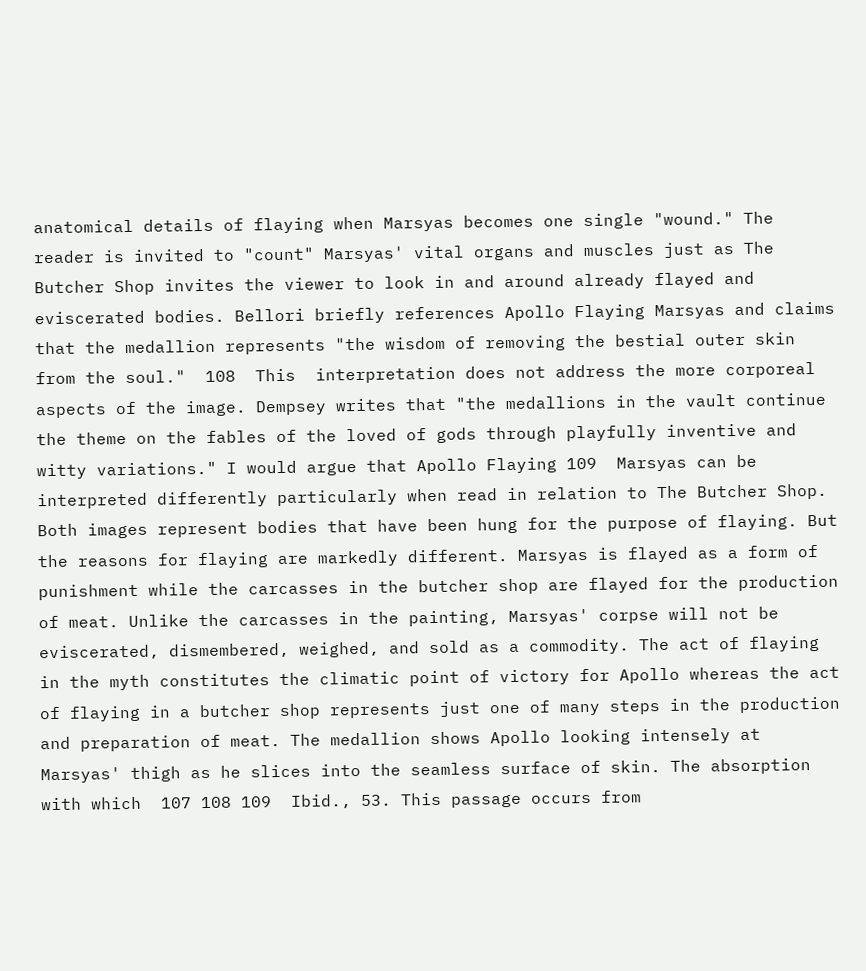anatomical details of flaying when Marsyas becomes one single "wound." The reader is invited to "count" Marsyas' vital organs and muscles just as The Butcher Shop invites the viewer to look in and around already flayed and eviscerated bodies. Bellori briefly references Apollo Flaying Marsyas and claims that the medallion represents "the wisdom of removing the bestial outer skin from the soul."  108  This  interpretation does not address the more corporeal aspects of the image. Dempsey writes that "the medallions in the vault continue the theme on the fables of the loved of gods through playfully inventive and witty variations." I would argue that Apollo Flaying 109  Marsyas can be interpreted differently particularly when read in relation to The Butcher Shop. Both images represent bodies that have been hung for the purpose of flaying. But the reasons for flaying are markedly different. Marsyas is flayed as a form of punishment while the carcasses in the butcher shop are flayed for the production of meat. Unlike the carcasses in the painting, Marsyas' corpse will not be eviscerated, dismembered, weighed, and sold as a commodity. The act of flaying in the myth constitutes the climatic point of victory for Apollo whereas the act of flaying in a butcher shop represents just one of many steps in the production and preparation of meat. The medallion shows Apollo looking intensely at Marsyas' thigh as he slices into the seamless surface of skin. The absorption with which  107 108 109  Ibid., 53. This passage occurs from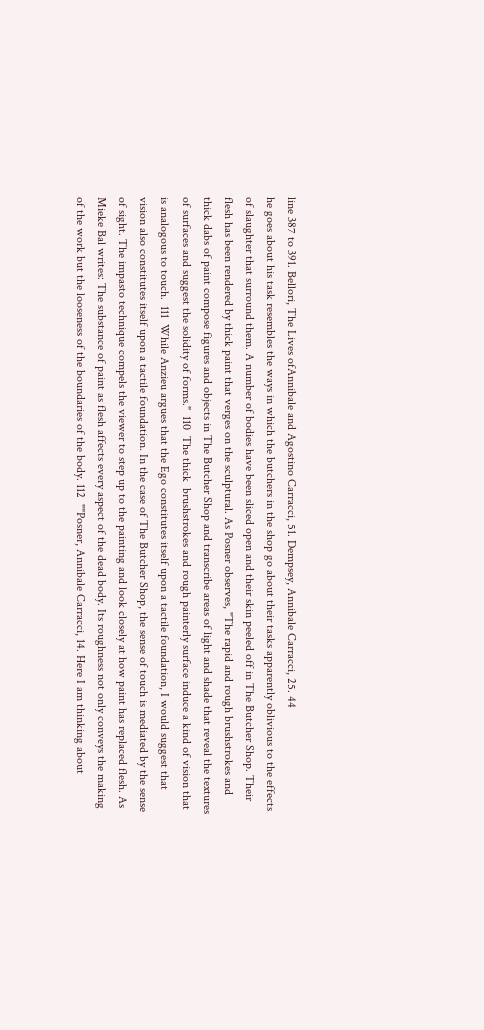line 387 to 391. Bellori, The Lives ofAnnibale and Agostino Carracci, 51. Dempsey, Annibale Carracci, 25. 44
he goes about his task resembles the ways in which the butchers in the shop go about their tasks apparently oblivious to the effects of slaughter that surround them. A number of bodies have been sliced open and their skin peeled off in The Butcher Shop. Their flesh has been rendered by thick paint that verges on the sculptural. As Posner observes, "The rapid and rough brushstrokes and thick dabs of paint compose figures and objects in The Butcher Shop and transcribe areas of light and shade that reveal the textures of surfaces and suggest the solidity of forms."  110  The thick  brushstrokes and rough painterly surface induce a kind of vision that is analogous to touch.  111  While Anzieu argues that the Ego constitutes itself upon a tactile foundation, I would suggest that vision also constitutes itself upon a tactile foundation. In the case of The Butcher Shop, the sense of touch is mediated by the sense of sight. The impasto technique compels the viewer to step up to the painting and look closely at how paint has replaced flesh. As Mieke Bal writes: The substance of paint as flesh affects every aspect of the dead body. Its roughness not only conveys the making of the work but the looseness of the boundaries of the body. 112  ""Posner, Annibale Carracci, 14. Here I am thinking about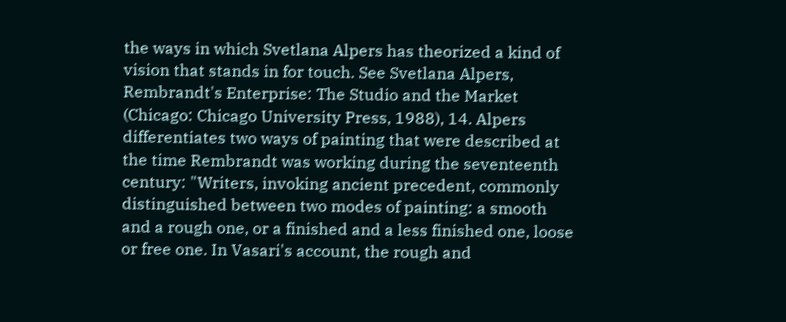the ways in which Svetlana Alpers has theorized a kind of vision that stands in for touch. See Svetlana Alpers, Rembrandt's Enterprise: The Studio and the Market (Chicago: Chicago University Press, 1988), 14. Alpers differentiates two ways of painting that were described at the time Rembrandt was working during the seventeenth century: "Writers, invoking ancient precedent, commonly distinguished between two modes of painting: a smooth and a rough one, or a finished and a less finished one, loose or free one. In Vasari's account, the rough and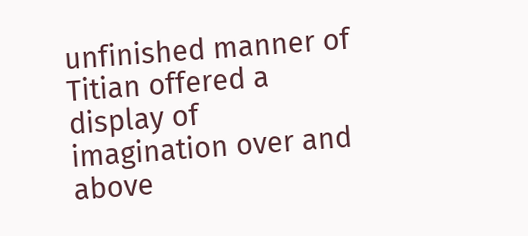unfinished manner of Titian offered a display of imagination over and above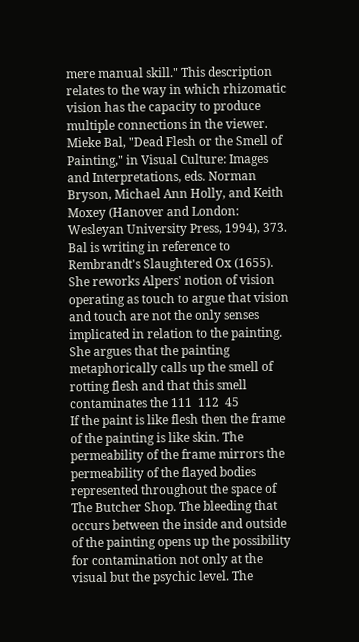mere manual skill." This description relates to the way in which rhizomatic vision has the capacity to produce multiple connections in the viewer. Mieke Bal, "Dead Flesh or the Smell of Painting," in Visual Culture: Images and Interpretations, eds. Norman Bryson, Michael Ann Holly, and Keith Moxey (Hanover and London: Wesleyan University Press, 1994), 373. Bal is writing in reference to Rembrandt's Slaughtered Ox (1655). She reworks Alpers' notion of vision operating as touch to argue that vision and touch are not the only senses implicated in relation to the painting. She argues that the painting metaphorically calls up the smell of rotting flesh and that this smell contaminates the 111  112  45
If the paint is like flesh then the frame of the painting is like skin. The permeability of the frame mirrors the permeability of the flayed bodies represented throughout the space of The Butcher Shop. The bleeding that occurs between the inside and outside of the painting opens up the possibility for contamination not only at the visual but the psychic level. The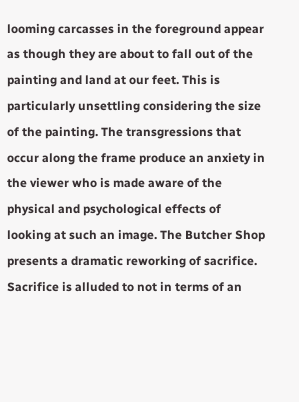looming carcasses in the foreground appear as though they are about to fall out of the painting and land at our feet. This is particularly unsettling considering the size of the painting. The transgressions that occur along the frame produce an anxiety in the viewer who is made aware of the physical and psychological effects of looking at such an image. The Butcher Shop presents a dramatic reworking of sacrifice. Sacrifice is alluded to not in terms of an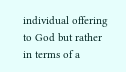individual offering to God but rather in terms of a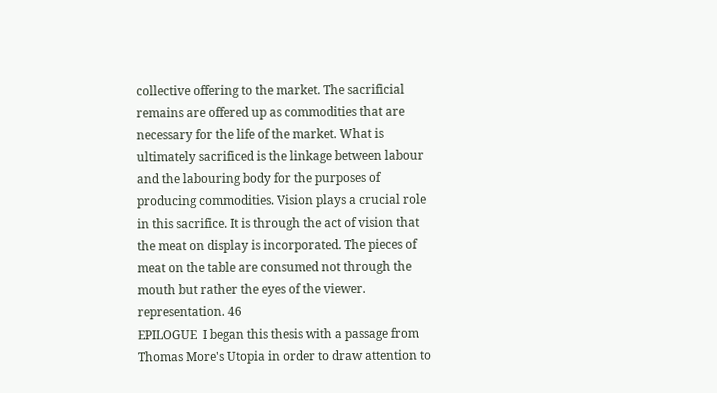collective offering to the market. The sacrificial remains are offered up as commodities that are necessary for the life of the market. What is ultimately sacrificed is the linkage between labour and the labouring body for the purposes of producing commodities. Vision plays a crucial role in this sacrifice. It is through the act of vision that the meat on display is incorporated. The pieces of meat on the table are consumed not through the mouth but rather the eyes of the viewer.  representation. 46
EPILOGUE  I began this thesis with a passage from Thomas More's Utopia in order to draw attention to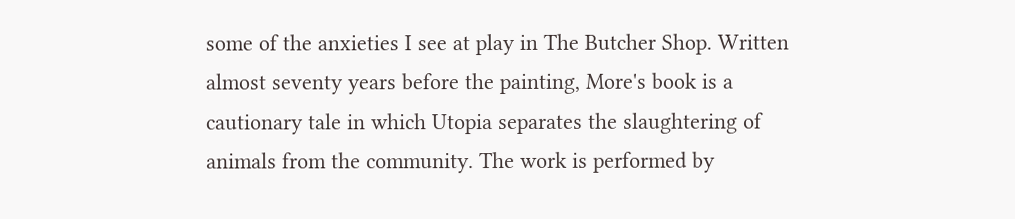some of the anxieties I see at play in The Butcher Shop. Written almost seventy years before the painting, More's book is a cautionary tale in which Utopia separates the slaughtering of animals from the community. The work is performed by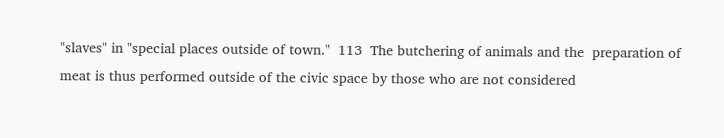"slaves" in "special places outside of town."  113  The butchering of animals and the  preparation of meat is thus performed outside of the civic space by those who are not considered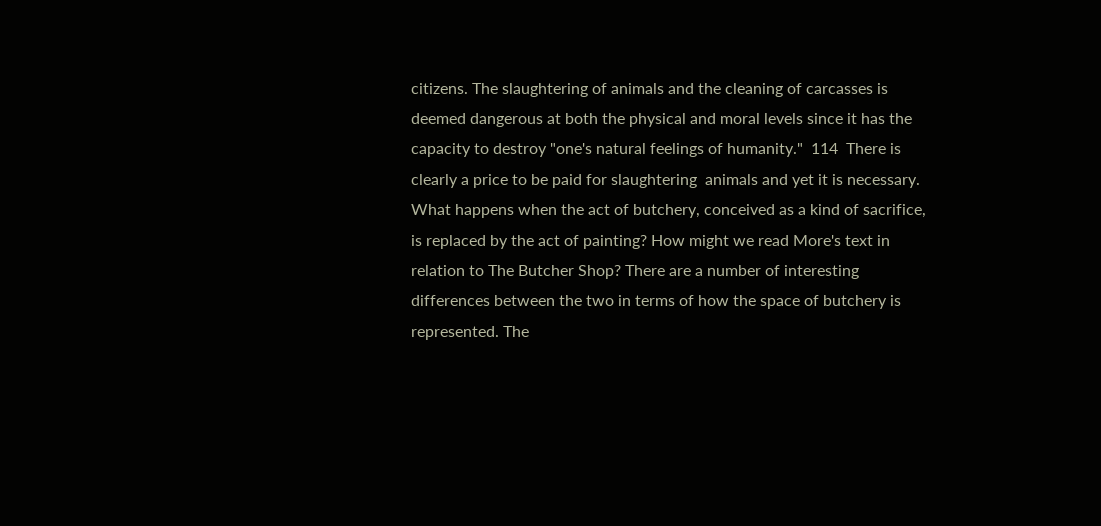citizens. The slaughtering of animals and the cleaning of carcasses is deemed dangerous at both the physical and moral levels since it has the capacity to destroy "one's natural feelings of humanity."  114  There is clearly a price to be paid for slaughtering  animals and yet it is necessary. What happens when the act of butchery, conceived as a kind of sacrifice, is replaced by the act of painting? How might we read More's text in relation to The Butcher Shop? There are a number of interesting differences between the two in terms of how the space of butchery is represented. The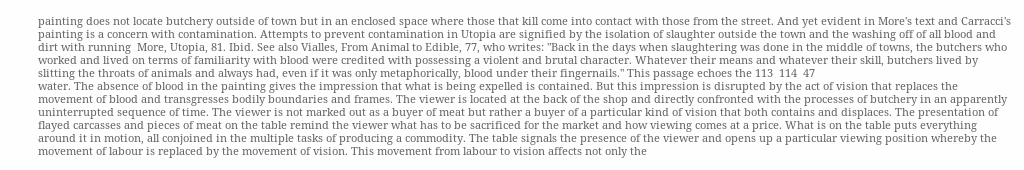painting does not locate butchery outside of town but in an enclosed space where those that kill come into contact with those from the street. And yet evident in More's text and Carracci's painting is a concern with contamination. Attempts to prevent contamination in Utopia are signified by the isolation of slaughter outside the town and the washing off of all blood and dirt with running  More, Utopia, 81. Ibid. See also Vialles, From Animal to Edible, 77, who writes: "Back in the days when slaughtering was done in the middle of towns, the butchers who worked and lived on terms of familiarity with blood were credited with possessing a violent and brutal character. Whatever their means and whatever their skill, butchers lived by slitting the throats of animals and always had, even if it was only metaphorically, blood under their fingernails." This passage echoes the 113  114  47
water. The absence of blood in the painting gives the impression that what is being expelled is contained. But this impression is disrupted by the act of vision that replaces the movement of blood and transgresses bodily boundaries and frames. The viewer is located at the back of the shop and directly confronted with the processes of butchery in an apparently uninterrupted sequence of time. The viewer is not marked out as a buyer of meat but rather a buyer of a particular kind of vision that both contains and displaces. The presentation of flayed carcasses and pieces of meat on the table remind the viewer what has to be sacrificed for the market and how viewing comes at a price. What is on the table puts everything around it in motion, all conjoined in the multiple tasks of producing a commodity. The table signals the presence of the viewer and opens up a particular viewing position whereby the movement of labour is replaced by the movement of vision. This movement from labour to vision affects not only the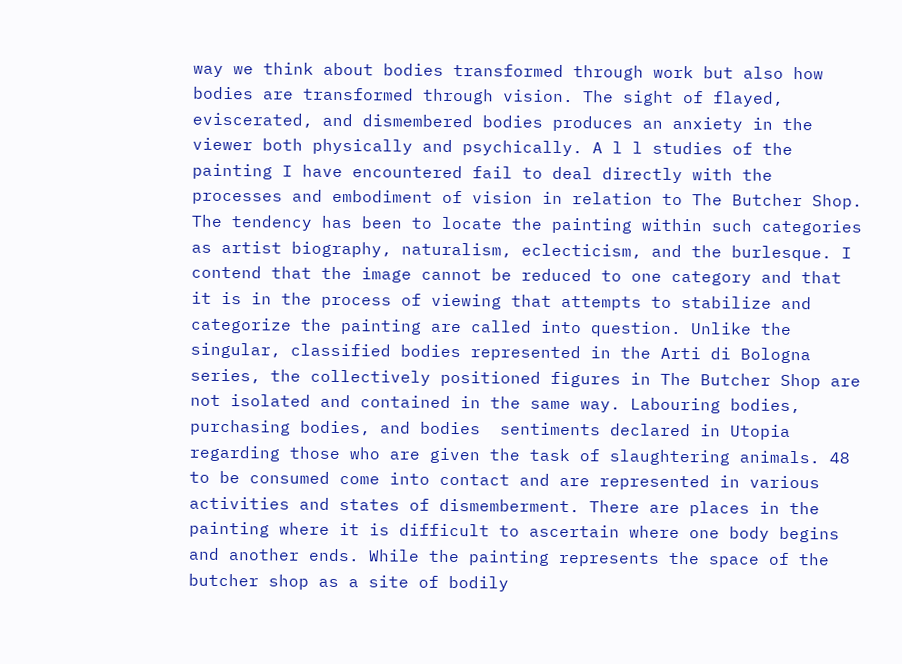way we think about bodies transformed through work but also how bodies are transformed through vision. The sight of flayed, eviscerated, and dismembered bodies produces an anxiety in the viewer both physically and psychically. A l l studies of the painting I have encountered fail to deal directly with the processes and embodiment of vision in relation to The Butcher Shop. The tendency has been to locate the painting within such categories as artist biography, naturalism, eclecticism, and the burlesque. I contend that the image cannot be reduced to one category and that it is in the process of viewing that attempts to stabilize and categorize the painting are called into question. Unlike the singular, classified bodies represented in the Arti di Bologna series, the collectively positioned figures in The Butcher Shop are not isolated and contained in the same way. Labouring bodies, purchasing bodies, and bodies  sentiments declared in Utopia regarding those who are given the task of slaughtering animals. 48
to be consumed come into contact and are represented in various activities and states of dismemberment. There are places in the painting where it is difficult to ascertain where one body begins and another ends. While the painting represents the space of the butcher shop as a site of bodily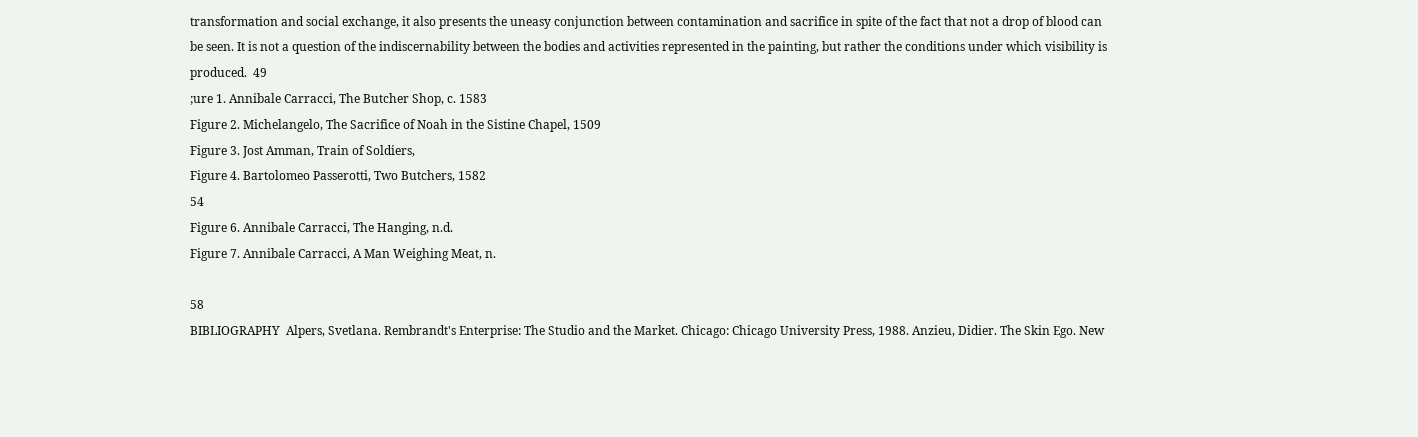transformation and social exchange, it also presents the uneasy conjunction between contamination and sacrifice in spite of the fact that not a drop of blood can be seen. It is not a question of the indiscernability between the bodies and activities represented in the painting, but rather the conditions under which visibility is produced.  49
;ure 1. Annibale Carracci, The Butcher Shop, c. 1583
Figure 2. Michelangelo, The Sacrifice of Noah in the Sistine Chapel, 1509
Figure 3. Jost Amman, Train of Soldiers,
Figure 4. Bartolomeo Passerotti, Two Butchers, 1582
54
Figure 6. Annibale Carracci, The Hanging, n.d.
Figure 7. Annibale Carracci, A Man Weighing Meat, n.

58
BIBLIOGRAPHY  Alpers, Svetlana. Rembrandt's Enterprise: The Studio and the Market. Chicago: Chicago University Press, 1988. Anzieu, Didier. The Skin Ego. New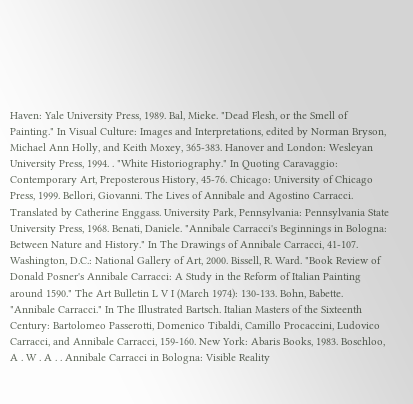Haven: Yale University Press, 1989. Bal, Mieke. "Dead Flesh, or the Smell of Painting." In Visual Culture: Images and Interpretations, edited by Norman Bryson, Michael Ann Holly, and Keith Moxey, 365-383. Hanover and London: Wesleyan University Press, 1994. . "White Historiography." In Quoting Caravaggio: Contemporary Art, Preposterous History, 45-76. Chicago: University of Chicago Press, 1999. Bellori, Giovanni. The Lives of Annibale and Agostino Carracci. Translated by Catherine Enggass. University Park, Pennsylvania: Pennsylvania State University Press, 1968. Benati, Daniele. "Annibale Carracci's Beginnings in Bologna: Between Nature and History." In The Drawings of Annibale Carracci, 41-107. Washington, D.C.: National Gallery of Art, 2000. Bissell, R. Ward. "Book Review of Donald Posner's Annibale Carracci: A Study in the Reform of Italian Painting around 1590." The Art Bulletin L V I (March 1974): 130-133. Bohn, Babette. "Annibale Carracci." In The Illustrated Bartsch. Italian Masters of the Sixteenth Century: Bartolomeo Passerotti, Domenico Tibaldi, Camillo Procaccini, Ludovico Carracci, and Annibale Carracci, 159-160. New York: Abaris Books, 1983. Boschloo, A . W . A . . Annibale Carracci in Bologna: Visible Reality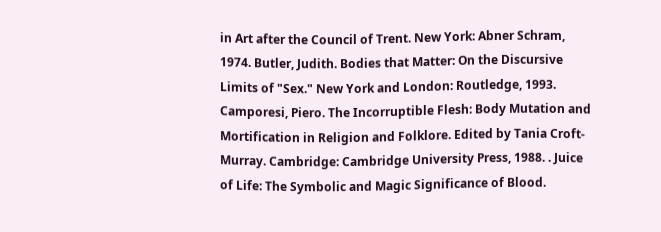in Art after the Council of Trent. New York: Abner Schram, 1974. Butler, Judith. Bodies that Matter: On the Discursive Limits of "Sex." New York and London: Routledge, 1993. Camporesi, Piero. The Incorruptible Flesh: Body Mutation and Mortification in Religion and Folklore. Edited by Tania Croft-Murray. Cambridge: Cambridge University Press, 1988. . Juice of Life: The Symbolic and Magic Significance of Blood.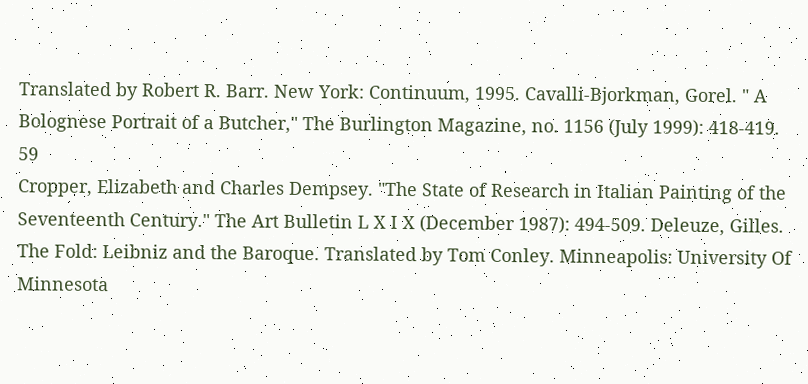Translated by Robert R. Barr. New York: Continuum, 1995. Cavalli-Bjorkman, Gorel. " A Bolognese Portrait of a Butcher," The Burlington Magazine, no. 1156 (July 1999): 418-419.  59
Cropper, Elizabeth and Charles Dempsey. "The State of Research in Italian Painting of the Seventeenth Century." The Art Bulletin L X I X (December 1987): 494-509. Deleuze, Gilles. The Fold: Leibniz and the Baroque. Translated by Tom Conley. Minneapolis: University Of Minnesota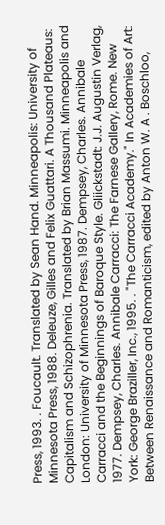Press, 1993. . Foucault. Translated by Sean Hand. Minneapolis: University of Minnesota Press, 1988. Deleuze, Gilles and Felix Guattari. A Thousand Plateaus: Capitalism and Schizophrenia. Translated by Brian Massumi. Minneapolis and London: University of Minnesota Press, 1987. Dempsey, Charles. Annibale Carracci and the Beginnings of Baroque Style. Gliickstadt: J.J. Augustin Verlag, 1977. Dempsey, Charles. Annibale Carracci: The Farnese Gallery, Rome. New York: George Braziller, Inc., 1995. . "The Carracci Academy." In Academies of Art: Between Renaissance and Romanticism, edited by Anton W. A . Boschloo,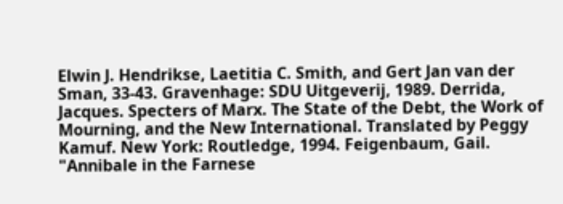Elwin J. Hendrikse, Laetitia C. Smith, and Gert Jan van der Sman, 33-43. Gravenhage: SDU Uitgeverij, 1989. Derrida, Jacques. Specters of Marx. The State of the Debt, the Work of Mourning, and the New International. Translated by Peggy Kamuf. New York: Routledge, 1994. Feigenbaum, Gail. "Annibale in the Farnese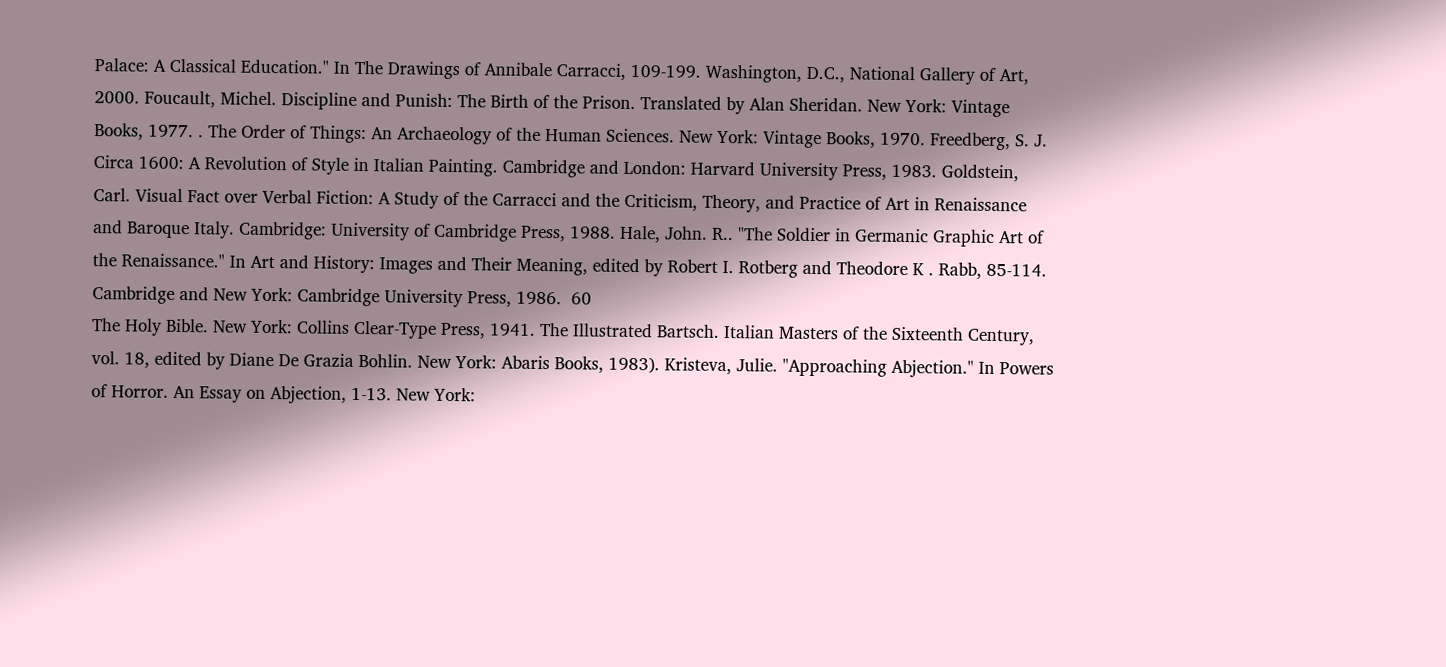Palace: A Classical Education." In The Drawings of Annibale Carracci, 109-199. Washington, D.C., National Gallery of Art, 2000. Foucault, Michel. Discipline and Punish: The Birth of the Prison. Translated by Alan Sheridan. New York: Vintage Books, 1977. . The Order of Things: An Archaeology of the Human Sciences. New York: Vintage Books, 1970. Freedberg, S. J. Circa 1600: A Revolution of Style in Italian Painting. Cambridge and London: Harvard University Press, 1983. Goldstein, Carl. Visual Fact over Verbal Fiction: A Study of the Carracci and the Criticism, Theory, and Practice of Art in Renaissance and Baroque Italy. Cambridge: University of Cambridge Press, 1988. Hale, John. R.. "The Soldier in Germanic Graphic Art of the Renaissance." In Art and History: Images and Their Meaning, edited by Robert I. Rotberg and Theodore K . Rabb, 85-114. Cambridge and New York: Cambridge University Press, 1986.  60
The Holy Bible. New York: Collins Clear-Type Press, 1941. The Illustrated Bartsch. Italian Masters of the Sixteenth Century, vol. 18, edited by Diane De Grazia Bohlin. New York: Abaris Books, 1983). Kristeva, Julie. "Approaching Abjection." In Powers of Horror. An Essay on Abjection, 1-13. New York: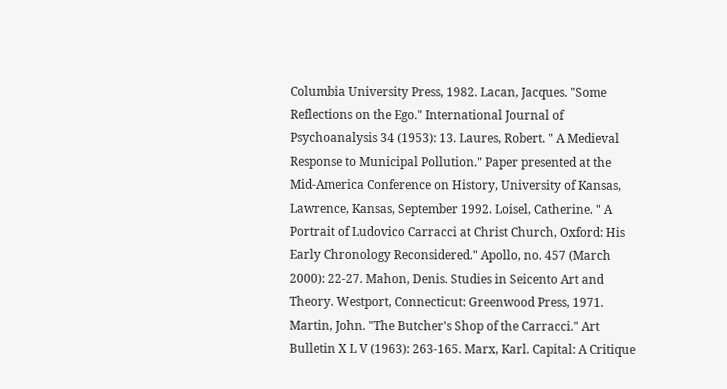Columbia University Press, 1982. Lacan, Jacques. "Some Reflections on the Ego." International Journal of Psychoanalysis 34 (1953): 13. Laures, Robert. " A Medieval Response to Municipal Pollution." Paper presented at the Mid-America Conference on History, University of Kansas, Lawrence, Kansas, September 1992. Loisel, Catherine. " A Portrait of Ludovico Carracci at Christ Church, Oxford: His Early Chronology Reconsidered." Apollo, no. 457 (March 2000): 22-27. Mahon, Denis. Studies in Seicento Art and Theory. Westport, Connecticut: Greenwood Press, 1971. Martin, John. "The Butcher's Shop of the Carracci." Art Bulletin X L V (1963): 263-165. Marx, Karl. Capital: A Critique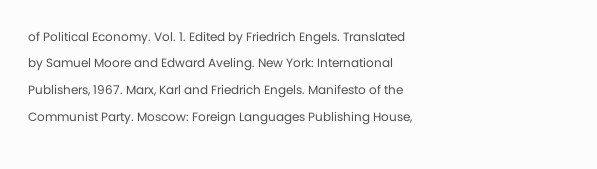of Political Economy. Vol. 1. Edited by Friedrich Engels. Translated by Samuel Moore and Edward Aveling. New York: International Publishers, 1967. Marx, Karl and Friedrich Engels. Manifesto of the Communist Party. Moscow: Foreign Languages Publishing House,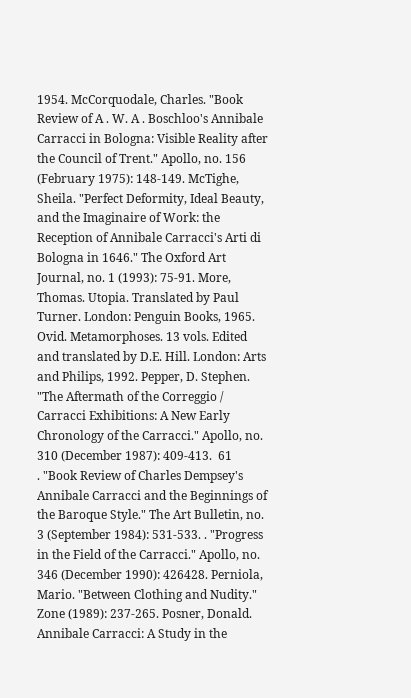1954. McCorquodale, Charles. "Book Review of A . W. A . Boschloo's Annibale Carracci in Bologna: Visible Reality after the Council of Trent." Apollo, no. 156 (February 1975): 148-149. McTighe, Sheila. "Perfect Deformity, Ideal Beauty, and the Imaginaire of Work: the Reception of Annibale Carracci's Arti di Bologna in 1646." The Oxford Art Journal, no. 1 (1993): 75-91. More, Thomas. Utopia. Translated by Paul Turner. London: Penguin Books, 1965. Ovid. Metamorphoses. 13 vols. Edited and translated by D.E. Hill. London: Arts and Philips, 1992. Pepper, D. Stephen. "The Aftermath of the Correggio / Carracci Exhibitions: A New Early Chronology of the Carracci." Apollo, no. 310 (December 1987): 409-413.  61
. "Book Review of Charles Dempsey's Annibale Carracci and the Beginnings of the Baroque Style." The Art Bulletin, no. 3 (September 1984): 531-533. . "Progress in the Field of the Carracci." Apollo, no. 346 (December 1990): 426428. Perniola, Mario. "Between Clothing and Nudity." Zone (1989): 237-265. Posner, Donald. Annibale Carracci: A Study in the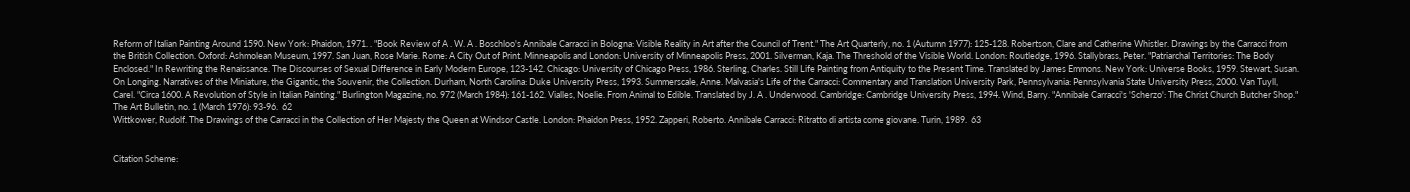Reform of Italian Painting Around 1590. New York: Phaidon, 1971. . "Book Review of A . W. A . Boschloo's Annibale Carracci in Bologna: Visible Reality in Art after the Council of Trent." The Art Quarterly, no. 1 (Autumn 1977): 125-128. Robertson, Clare and Catherine Whistler. Drawings by the Carracci from the British Collection. Oxford: Ashmolean Museum, 1997. San Juan, Rose Marie. Rome: A City Out of Print. Minneapolis and London: University of Minneapolis Press, 2001. Silverman, Kaja. The Threshold of the Visible World. London: Routledge, 1996. Stallybrass, Peter. "Patriarchal Territories: The Body Enclosed." In Rewriting the Renaissance. The Discourses of Sexual Difference in Early Modern Europe, 123-142. Chicago: University of Chicago Press, 1986. Sterling, Charles. Still Life Painting from Antiquity to the Present Time. Translated by James Emmons. New York: Universe Books, 1959. Stewart, Susan. On Longing. Narratives of the Miniature, the Gigantic, the Souvenir, the Collection. Durham, North Carolina: Duke University Press, 1993. Summerscale, Anne. Malvasia's Life of the Carracci: Commentary and Translation University Park, Pennsylvania: Pennsylvania State University Press, 2000. Van Tuyll, Carel. "Circa 1600. A Revolution of Style in Italian Painting." Burlington Magazine, no. 972 (March 1984): 161-162. Vialles, Noelie. From Animal to Edible. Translated by J. A . Underwood. Cambridge: Cambridge University Press, 1994. Wind, Barry. "Annibale Carracci's 'Scherzo': The Christ Church Butcher Shop." The Art Bulletin, no. 1 (March 1976): 93-96.  62
Wittkower, Rudolf. The Drawings of the Carracci in the Collection of Her Majesty the Queen at Windsor Castle. London: Phaidon Press, 1952. Zapperi, Roberto. Annibale Carracci: Ritratto di artista come giovane. Turin, 1989.  63


Citation Scheme: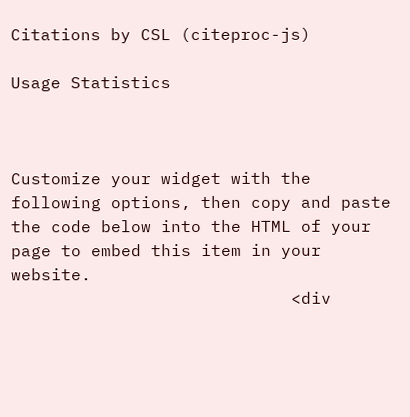Citations by CSL (citeproc-js)

Usage Statistics



Customize your widget with the following options, then copy and paste the code below into the HTML of your page to embed this item in your website.
                            <div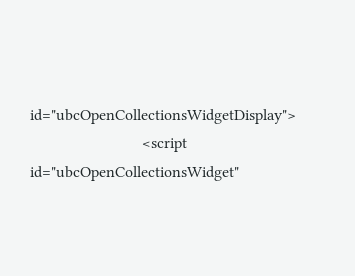id="ubcOpenCollectionsWidgetDisplay">
                            <script id="ubcOpenCollectionsWidget"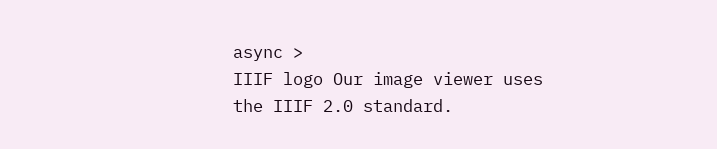async >
IIIF logo Our image viewer uses the IIIF 2.0 standard.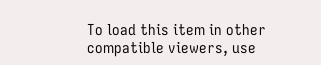To load this item in other compatible viewers, use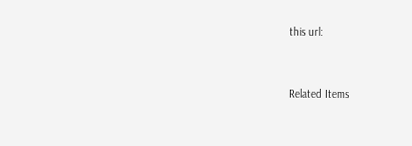this url:


Related Items